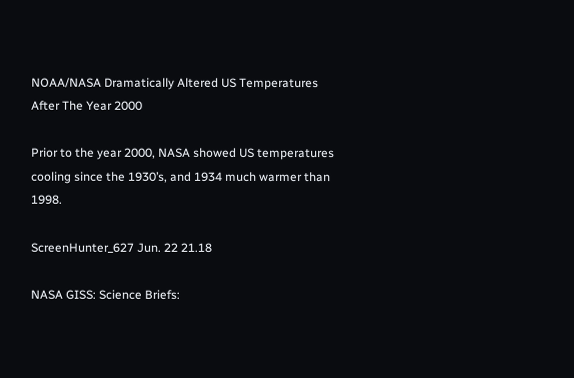NOAA/NASA Dramatically Altered US Temperatures After The Year 2000

Prior to the year 2000, NASA showed US temperatures cooling since the 1930’s, and 1934 much warmer than 1998.

ScreenHunter_627 Jun. 22 21.18

NASA GISS: Science Briefs: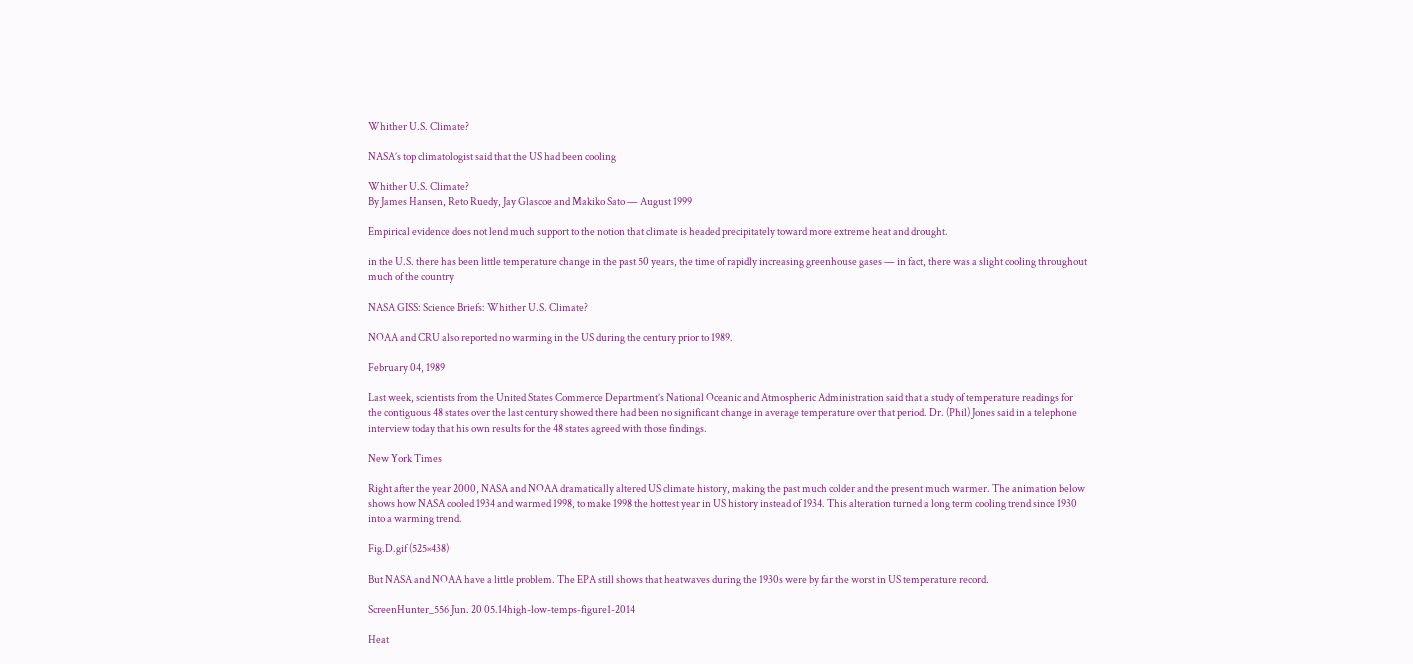Whither U.S. Climate?

NASA’s top climatologist said that the US had been cooling

Whither U.S. Climate?
By James Hansen, Reto Ruedy, Jay Glascoe and Makiko Sato — August 1999

Empirical evidence does not lend much support to the notion that climate is headed precipitately toward more extreme heat and drought.

in the U.S. there has been little temperature change in the past 50 years, the time of rapidly increasing greenhouse gases — in fact, there was a slight cooling throughout much of the country

NASA GISS: Science Briefs: Whither U.S. Climate?

NOAA and CRU also reported no warming in the US during the century prior to 1989.

February 04, 1989

Last week, scientists from the United States Commerce Department’s National Oceanic and Atmospheric Administration said that a study of temperature readings for the contiguous 48 states over the last century showed there had been no significant change in average temperature over that period. Dr. (Phil) Jones said in a telephone interview today that his own results for the 48 states agreed with those findings.

New York Times

Right after the year 2000, NASA and NOAA dramatically altered US climate history, making the past much colder and the present much warmer. The animation below shows how NASA cooled 1934 and warmed 1998, to make 1998 the hottest year in US history instead of 1934. This alteration turned a long term cooling trend since 1930 into a warming trend.

Fig.D.gif (525×438)

But NASA and NOAA have a little problem. The EPA still shows that heatwaves during the 1930s were by far the worst in US temperature record.

ScreenHunter_556 Jun. 20 05.14high-low-temps-figure1-2014

Heat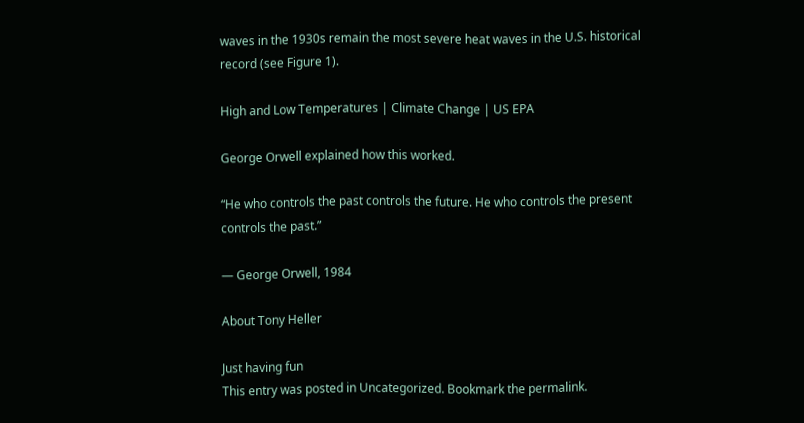waves in the 1930s remain the most severe heat waves in the U.S. historical record (see Figure 1).

High and Low Temperatures | Climate Change | US EPA

George Orwell explained how this worked.

“He who controls the past controls the future. He who controls the present controls the past.”

― George Orwell, 1984

About Tony Heller

Just having fun
This entry was posted in Uncategorized. Bookmark the permalink.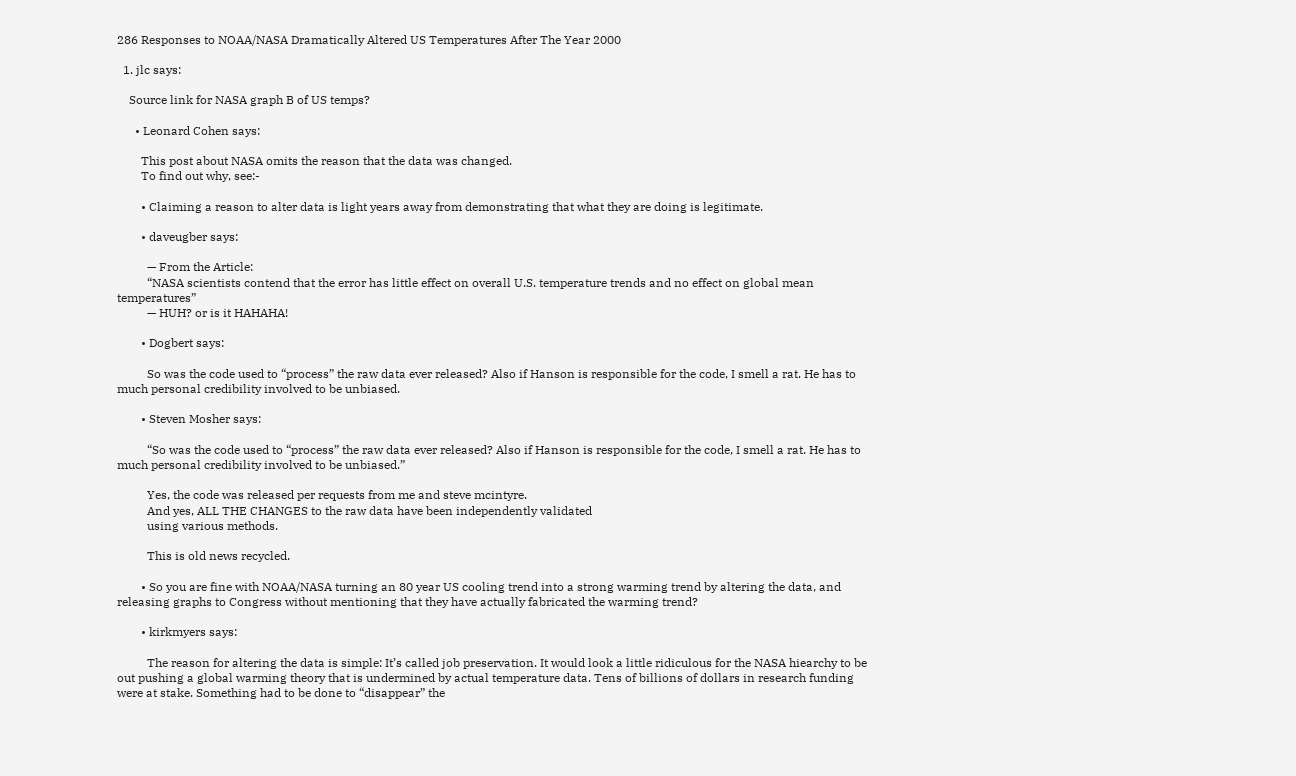286 Responses to NOAA/NASA Dramatically Altered US Temperatures After The Year 2000

  1. jlc says:

    Source link for NASA graph B of US temps?

      • Leonard Cohen says:

        This post about NASA omits the reason that the data was changed.
        To find out why, see:-

        • Claiming a reason to alter data is light years away from demonstrating that what they are doing is legitimate.

        • daveugber says:

          — From the Article:
          “NASA scientists contend that the error has little effect on overall U.S. temperature trends and no effect on global mean temperatures”
          — HUH? or is it HAHAHA!

        • Dogbert says:

          So was the code used to “process” the raw data ever released? Also if Hanson is responsible for the code, I smell a rat. He has to much personal credibility involved to be unbiased.

        • Steven Mosher says:

          “So was the code used to “process” the raw data ever released? Also if Hanson is responsible for the code, I smell a rat. He has to much personal credibility involved to be unbiased.”

          Yes, the code was released per requests from me and steve mcintyre.
          And yes, ALL THE CHANGES to the raw data have been independently validated
          using various methods.

          This is old news recycled.

        • So you are fine with NOAA/NASA turning an 80 year US cooling trend into a strong warming trend by altering the data, and releasing graphs to Congress without mentioning that they have actually fabricated the warming trend?

        • kirkmyers says:

          The reason for altering the data is simple: It’s called job preservation. It would look a little ridiculous for the NASA hiearchy to be out pushing a global warming theory that is undermined by actual temperature data. Tens of billions of dollars in research funding were at stake. Something had to be done to “disappear” the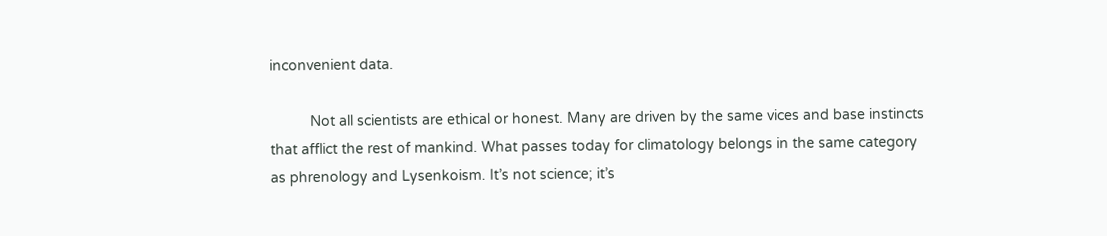inconvenient data.

          Not all scientists are ethical or honest. Many are driven by the same vices and base instincts that afflict the rest of mankind. What passes today for climatology belongs in the same category as phrenology and Lysenkoism. It’s not science; it’s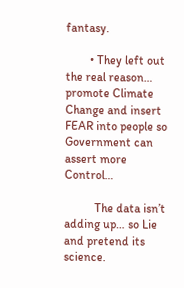fantasy.

        • They left out the real reason… promote Climate Change and insert FEAR into people so Government can assert more Control…

          The data isn’t adding up… so Lie and pretend its science.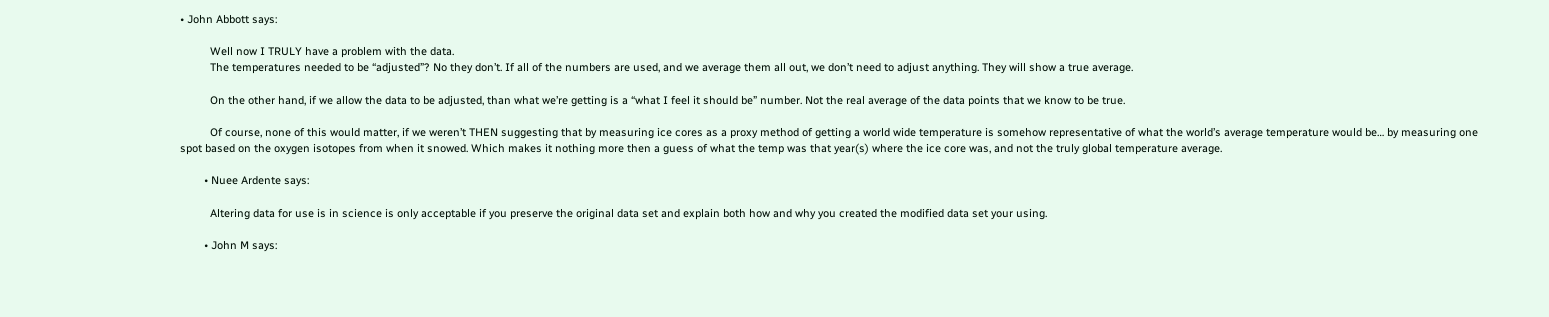• John Abbott says:

          Well now I TRULY have a problem with the data.
          The temperatures needed to be “adjusted”? No they don’t. If all of the numbers are used, and we average them all out, we don’t need to adjust anything. They will show a true average.

          On the other hand, if we allow the data to be adjusted, than what we’re getting is a “what I feel it should be” number. Not the real average of the data points that we know to be true.

          Of course, none of this would matter, if we weren’t THEN suggesting that by measuring ice cores as a proxy method of getting a world wide temperature is somehow representative of what the world’s average temperature would be… by measuring one spot based on the oxygen isotopes from when it snowed. Which makes it nothing more then a guess of what the temp was that year(s) where the ice core was, and not the truly global temperature average.

        • Nuee Ardente says:

          Altering data for use is in science is only acceptable if you preserve the original data set and explain both how and why you created the modified data set your using.

        • John M says: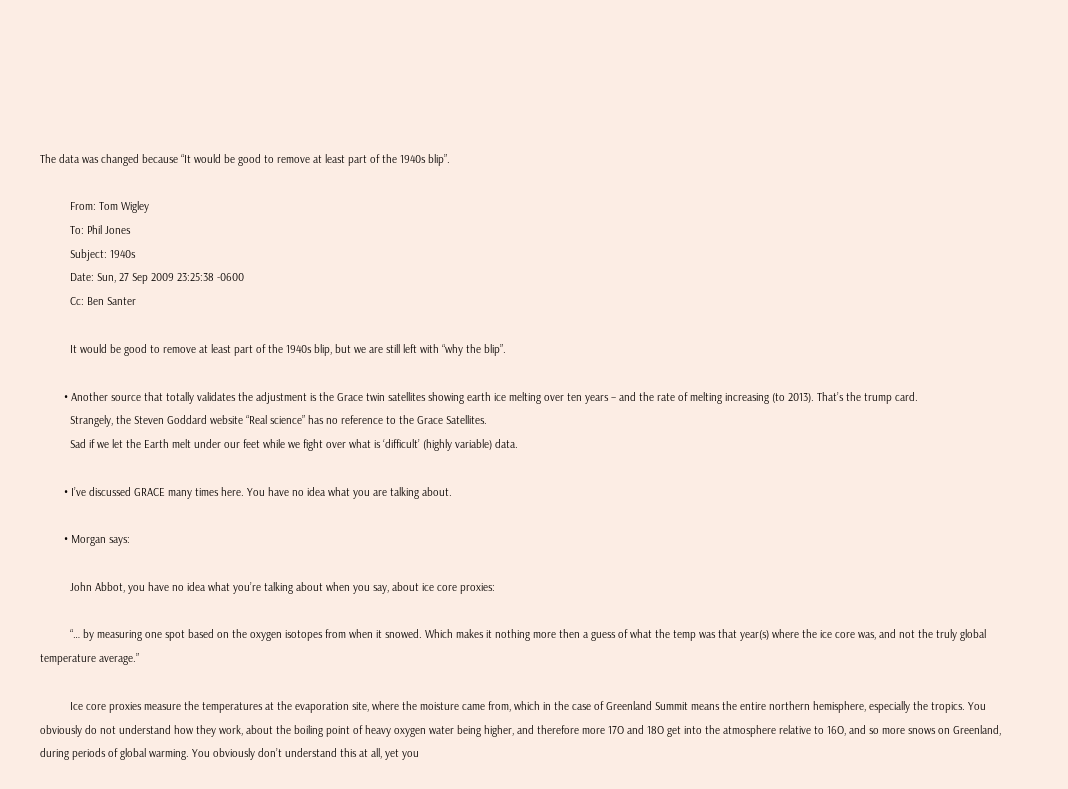The data was changed because “It would be good to remove at least part of the 1940s blip”.

          From: Tom Wigley
          To: Phil Jones
          Subject: 1940s
          Date: Sun, 27 Sep 2009 23:25:38 -0600
          Cc: Ben Santer

          It would be good to remove at least part of the 1940s blip, but we are still left with “why the blip”.

        • Another source that totally validates the adjustment is the Grace twin satellites showing earth ice melting over ten years – and the rate of melting increasing (to 2013). That’s the trump card.
          Strangely, the Steven Goddard website “Real science” has no reference to the Grace Satellites.
          Sad if we let the Earth melt under our feet while we fight over what is ‘difficult’ (highly variable) data.

        • I’ve discussed GRACE many times here. You have no idea what you are talking about.

        • Morgan says:

          John Abbot, you have no idea what you’re talking about when you say, about ice core proxies:

          “… by measuring one spot based on the oxygen isotopes from when it snowed. Which makes it nothing more then a guess of what the temp was that year(s) where the ice core was, and not the truly global temperature average.”

          Ice core proxies measure the temperatures at the evaporation site, where the moisture came from, which in the case of Greenland Summit means the entire northern hemisphere, especially the tropics. You obviously do not understand how they work, about the boiling point of heavy oxygen water being higher, and therefore more 17O and 18O get into the atmosphere relative to 16O, and so more snows on Greenland, during periods of global warming. You obviously don’t understand this at all, yet you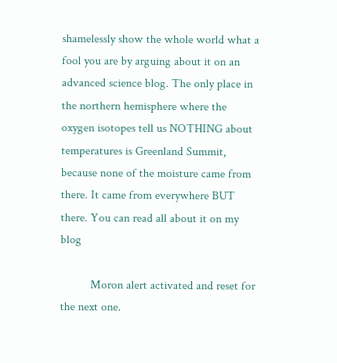shamelessly show the whole world what a fool you are by arguing about it on an advanced science blog. The only place in the northern hemisphere where the oxygen isotopes tell us NOTHING about temperatures is Greenland Summit, because none of the moisture came from there. It came from everywhere BUT there. You can read all about it on my blog

          Moron alert activated and reset for the next one.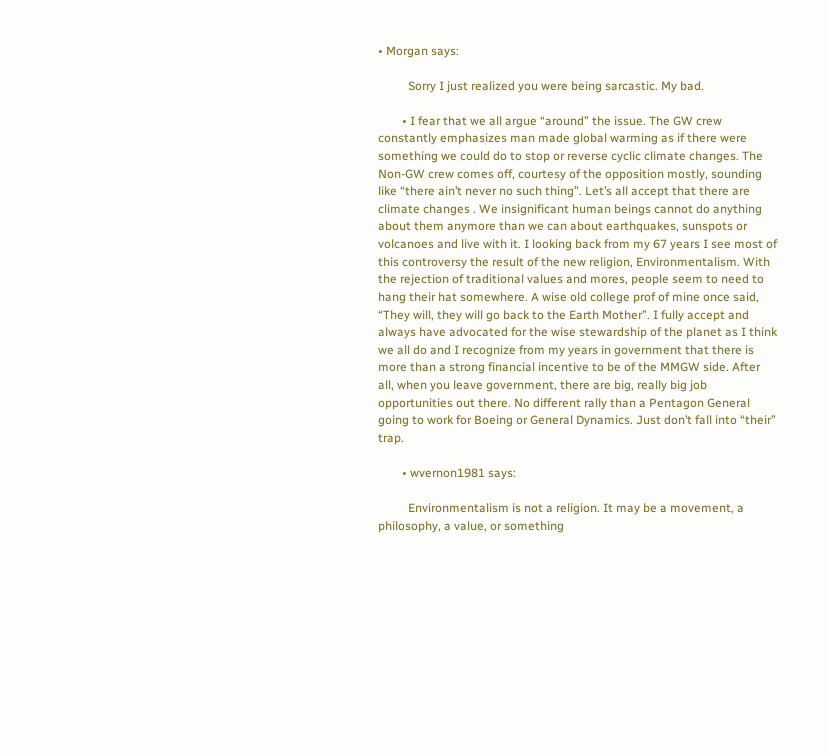• Morgan says:

          Sorry I just realized you were being sarcastic. My bad.

        • I fear that we all argue “around” the issue. The GW crew constantly emphasizes man made global warming as if there were something we could do to stop or reverse cyclic climate changes. The Non-GW crew comes off, courtesy of the opposition mostly, sounding like “there ain’t never no such thing”. Let’s all accept that there are climate changes . We insignificant human beings cannot do anything about them anymore than we can about earthquakes, sunspots or volcanoes and live with it. I looking back from my 67 years I see most of this controversy the result of the new religion, Environmentalism. With the rejection of traditional values and mores, people seem to need to hang their hat somewhere. A wise old college prof of mine once said, “They will, they will go back to the Earth Mother”. I fully accept and always have advocated for the wise stewardship of the planet as I think we all do and I recognize from my years in government that there is more than a strong financial incentive to be of the MMGW side. After all, when you leave government, there are big, really big job opportunities out there. No different rally than a Pentagon General going to work for Boeing or General Dynamics. Just don’t fall into “their” trap.

        • wvernon1981 says:

          Environmentalism is not a religion. It may be a movement, a philosophy, a value, or something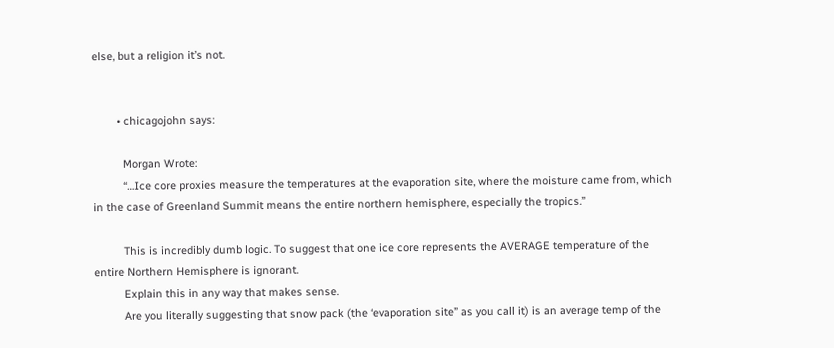else, but a religion it’s not.


        • chicagojohn says:

          Morgan Wrote:
          “…Ice core proxies measure the temperatures at the evaporation site, where the moisture came from, which in the case of Greenland Summit means the entire northern hemisphere, especially the tropics.”

          This is incredibly dumb logic. To suggest that one ice core represents the AVERAGE temperature of the entire Northern Hemisphere is ignorant.
          Explain this in any way that makes sense.
          Are you literally suggesting that snow pack (the ‘evaporation site” as you call it) is an average temp of the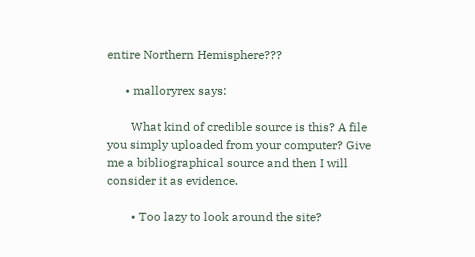entire Northern Hemisphere???

      • malloryrex says:

        What kind of credible source is this? A file you simply uploaded from your computer? Give me a bibliographical source and then I will consider it as evidence.

        • Too lazy to look around the site?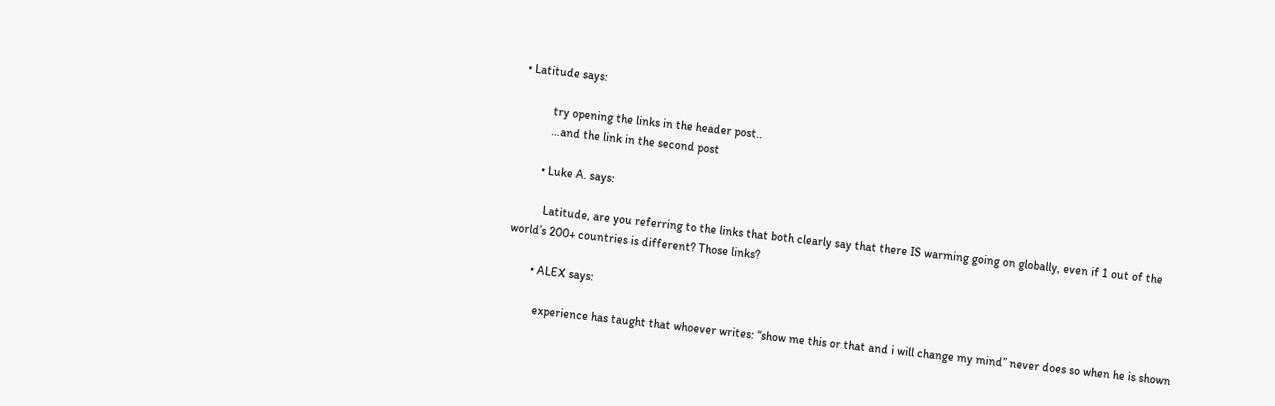• Latitude says:

          try opening the links in the header post..
          …and the link in the second post

        • Luke A. says:

          Latitude, are you referring to the links that both clearly say that there IS warming going on globally, even if 1 out of the world’s 200+ countries is different? Those links?

        • ALEX says:

          experience has taught that whoever writes: “show me this or that and i will change my mind” never does so when he is shown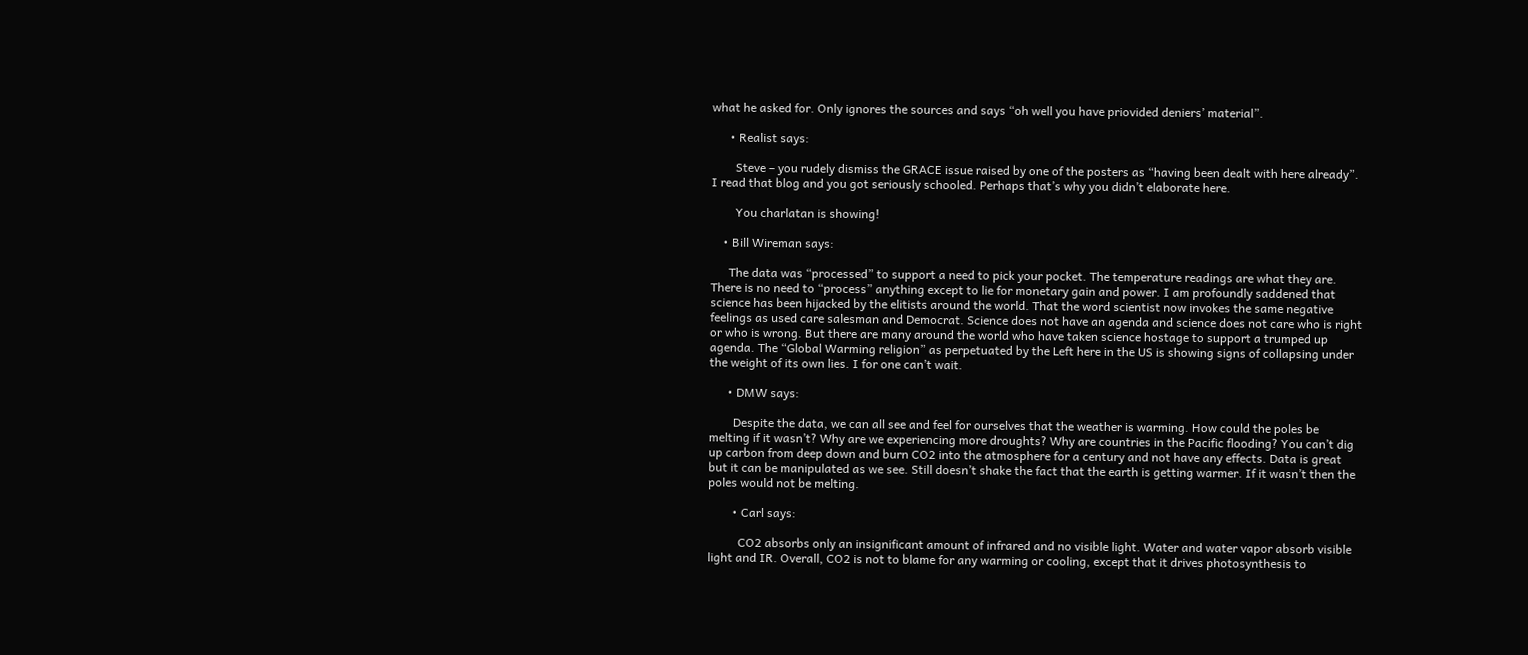what he asked for. Only ignores the sources and says “oh well you have priovided deniers’ material”.

      • Realist says:

        Steve – you rudely dismiss the GRACE issue raised by one of the posters as “having been dealt with here already”. I read that blog and you got seriously schooled. Perhaps that’s why you didn’t elaborate here.

        You charlatan is showing!

    • Bill Wireman says:

      The data was “processed” to support a need to pick your pocket. The temperature readings are what they are. There is no need to “process” anything except to lie for monetary gain and power. I am profoundly saddened that science has been hijacked by the elitists around the world. That the word scientist now invokes the same negative feelings as used care salesman and Democrat. Science does not have an agenda and science does not care who is right or who is wrong. But there are many around the world who have taken science hostage to support a trumped up agenda. The “Global Warming religion” as perpetuated by the Left here in the US is showing signs of collapsing under the weight of its own lies. I for one can’t wait.

      • DMW says:

        Despite the data, we can all see and feel for ourselves that the weather is warming. How could the poles be melting if it wasn’t? Why are we experiencing more droughts? Why are countries in the Pacific flooding? You can’t dig up carbon from deep down and burn CO2 into the atmosphere for a century and not have any effects. Data is great but it can be manipulated as we see. Still doesn’t shake the fact that the earth is getting warmer. If it wasn’t then the poles would not be melting.

        • Carl says:

          CO2 absorbs only an insignificant amount of infrared and no visible light. Water and water vapor absorb visible light and IR. Overall, CO2 is not to blame for any warming or cooling, except that it drives photosynthesis to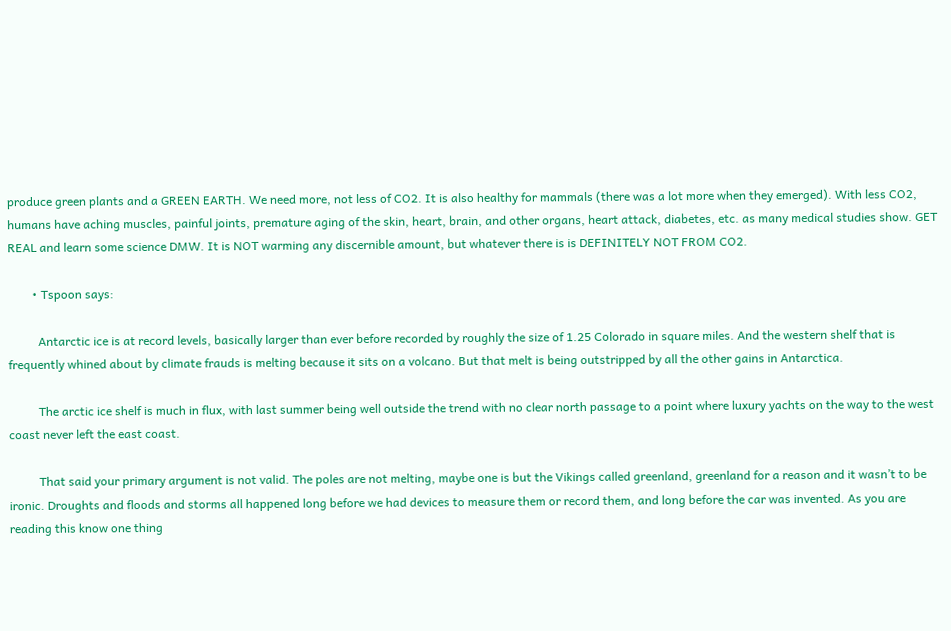produce green plants and a GREEN EARTH. We need more, not less of CO2. It is also healthy for mammals (there was a lot more when they emerged). With less CO2, humans have aching muscles, painful joints, premature aging of the skin, heart, brain, and other organs, heart attack, diabetes, etc. as many medical studies show. GET REAL and learn some science DMW. It is NOT warming any discernible amount, but whatever there is is DEFINITELY NOT FROM CO2.

        • Tspoon says:

          Antarctic ice is at record levels, basically larger than ever before recorded by roughly the size of 1.25 Colorado in square miles. And the western shelf that is frequently whined about by climate frauds is melting because it sits on a volcano. But that melt is being outstripped by all the other gains in Antarctica.

          The arctic ice shelf is much in flux, with last summer being well outside the trend with no clear north passage to a point where luxury yachts on the way to the west coast never left the east coast.

          That said your primary argument is not valid. The poles are not melting, maybe one is but the Vikings called greenland, greenland for a reason and it wasn’t to be ironic. Droughts and floods and storms all happened long before we had devices to measure them or record them, and long before the car was invented. As you are reading this know one thing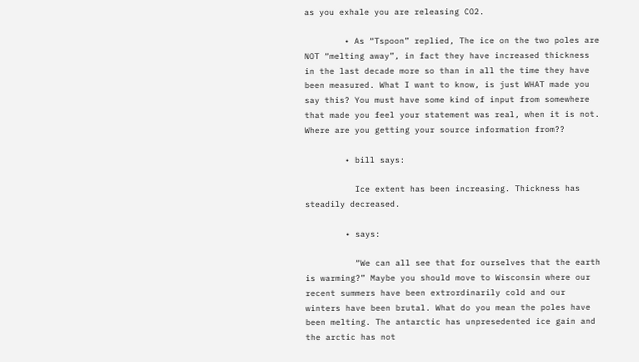as you exhale you are releasing CO2.

        • As “Tspoon” replied, The ice on the two poles are NOT “melting away”, in fact they have increased thickness in the last decade more so than in all the time they have been measured. What I want to know, is just WHAT made you say this? You must have some kind of input from somewhere that made you feel your statement was real, when it is not. Where are you getting your source information from??

        • bill says:

          Ice extent has been increasing. Thickness has steadily decreased.

        • says:

          “We can all see that for ourselves that the earth is warming?” Maybe you should move to Wisconsin where our recent summers have been extrordinarily cold and our winters have been brutal. What do you mean the poles have been melting. The antarctic has unpresedented ice gain and the arctic has not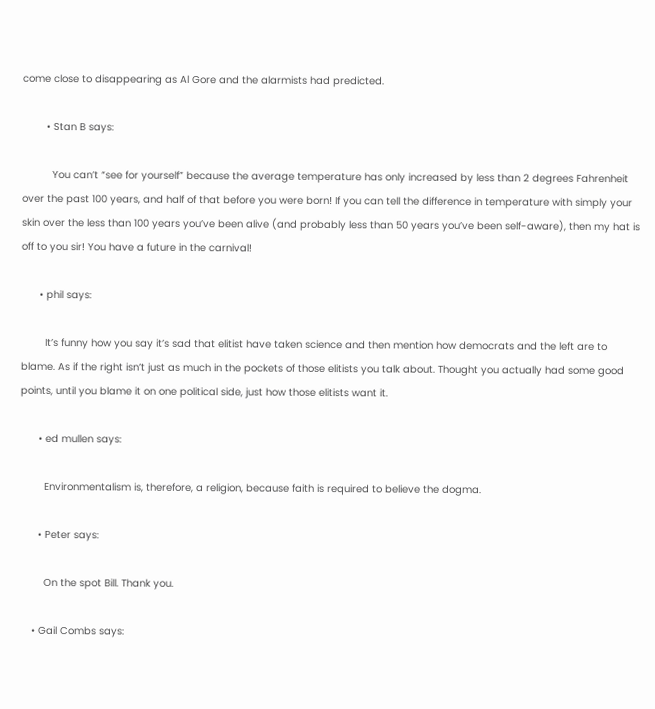come close to disappearing as Al Gore and the alarmists had predicted.

        • Stan B says:

          You can’t “see for yourself” because the average temperature has only increased by less than 2 degrees Fahrenheit over the past 100 years, and half of that before you were born! If you can tell the difference in temperature with simply your skin over the less than 100 years you’ve been alive (and probably less than 50 years you’ve been self-aware), then my hat is off to you sir! You have a future in the carnival!

      • phil says:

        It’s funny how you say it’s sad that elitist have taken science and then mention how democrats and the left are to blame. As if the right isn’t just as much in the pockets of those elitists you talk about. Thought you actually had some good points, until you blame it on one political side, just how those elitists want it.

      • ed mullen says:

        Environmentalism is, therefore, a religion, because faith is required to believe the dogma.

      • Peter says:

        On the spot Bill. Thank you.

    • Gail Combs says: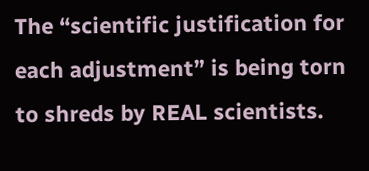The “scientific justification for each adjustment” is being torn to shreds by REAL scientists.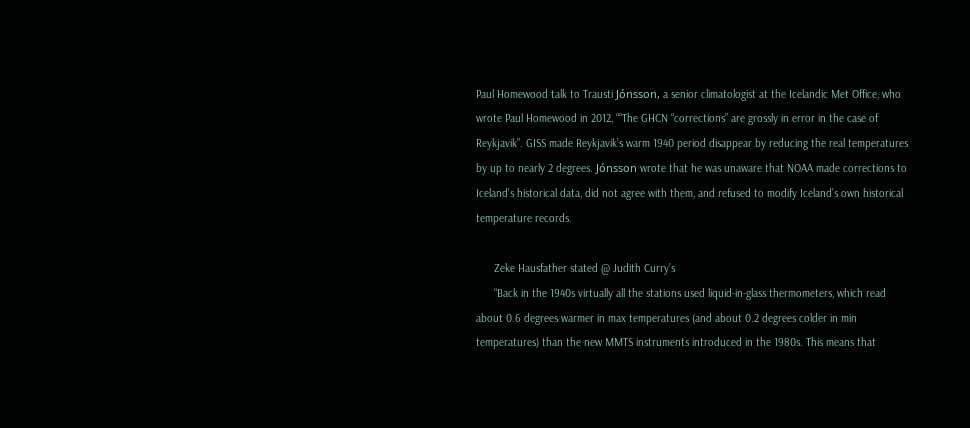Paul Homewood talk to Trausti Jónsson, a senior climatologist at the Icelandic Met Office, who wrote Paul Homewood in 2012, ““The GHCN “corrections” are grossly in error in the case of Reykjavik”. GISS made Reykjavik’s warm 1940 period disappear by reducing the real temperatures by up to nearly 2 degrees. Jónsson wrote that he was unaware that NOAA made corrections to Iceland’s historical data, did not agree with them, and refused to modify Iceland’s own historical temperature records.

      Zeke Hausfather stated @ Judith Curry’s
      “Back in the 1940s virtually all the stations used liquid-in-glass thermometers, which read about 0.6 degrees warmer in max temperatures (and about 0.2 degrees colder in min temperatures) than the new MMTS instruments introduced in the 1980s. This means that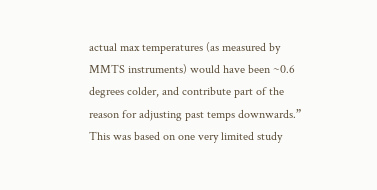actual max temperatures (as measured by MMTS instruments) would have been ~0.6 degrees colder, and contribute part of the reason for adjusting past temps downwards.” This was based on one very limited study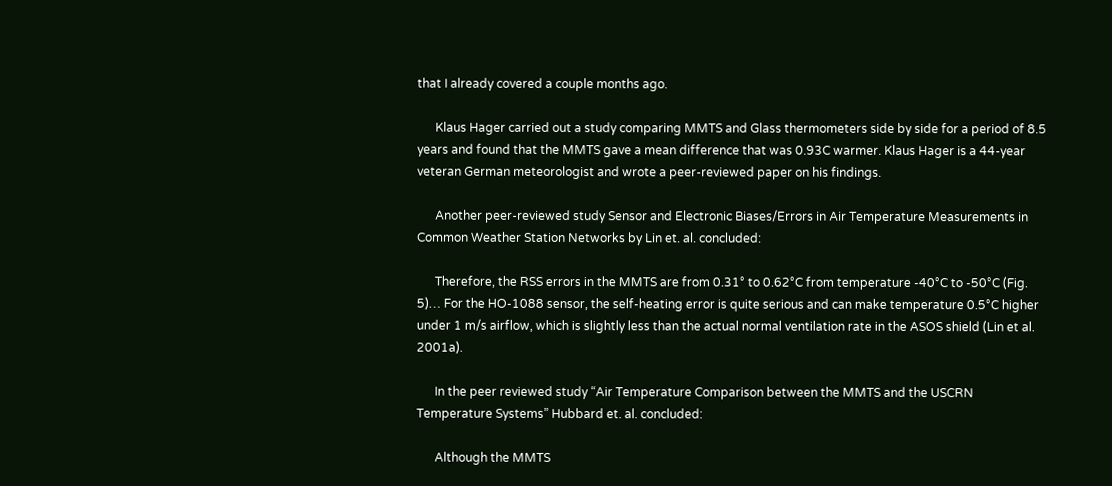that I already covered a couple months ago.

      Klaus Hager carried out a study comparing MMTS and Glass thermometers side by side for a period of 8.5 years and found that the MMTS gave a mean difference that was 0.93C warmer. Klaus Hager is a 44-year veteran German meteorologist and wrote a peer-reviewed paper on his findings.

      Another peer-reviewed study Sensor and Electronic Biases/Errors in Air Temperature Measurements in Common Weather Station Networks by Lin et. al. concluded:

      Therefore, the RSS errors in the MMTS are from 0.31° to 0.62°C from temperature -40°C to -50°C (Fig. 5)… For the HO-1088 sensor, the self-heating error is quite serious and can make temperature 0.5°C higher under 1 m/s airflow, which is slightly less than the actual normal ventilation rate in the ASOS shield (Lin et al. 2001a).

      In the peer reviewed study “Air Temperature Comparison between the MMTS and the USCRN Temperature Systems” Hubbard et. al. concluded:

      Although the MMTS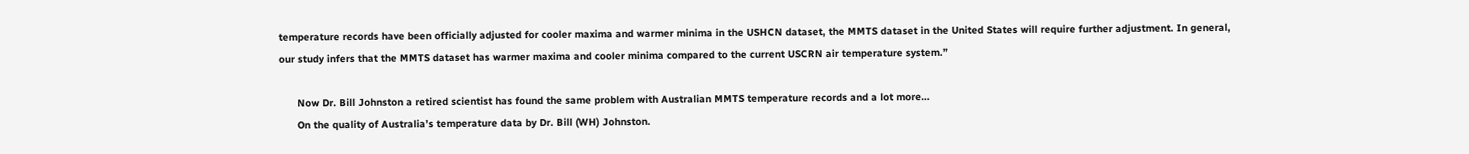temperature records have been officially adjusted for cooler maxima and warmer minima in the USHCN dataset, the MMTS dataset in the United States will require further adjustment. In general, our study infers that the MMTS dataset has warmer maxima and cooler minima compared to the current USCRN air temperature system.”

      Now Dr. Bill Johnston a retired scientist has found the same problem with Australian MMTS temperature records and a lot more…
      On the quality of Australia’s temperature data by Dr. Bill (WH) Johnston.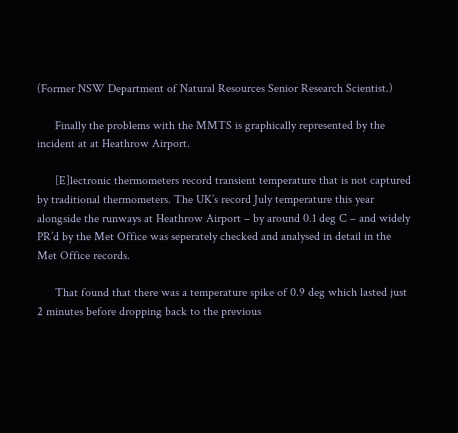(Former NSW Department of Natural Resources Senior Research Scientist.)

      Finally the problems with the MMTS is graphically represented by the incident at at Heathrow Airport.

      [E]lectronic thermometers record transient temperature that is not captured by traditional thermometers. The UK’s record July temperature this year alongside the runways at Heathrow Airport – by around 0.1 deg C – and widely PR’d by the Met Office was seperately checked and analysed in detail in the Met Office records.

      That found that there was a temperature spike of 0.9 deg which lasted just 2 minutes before dropping back to the previous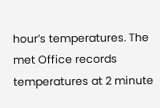hour’s temperatures. The met Office records temperatures at 2 minute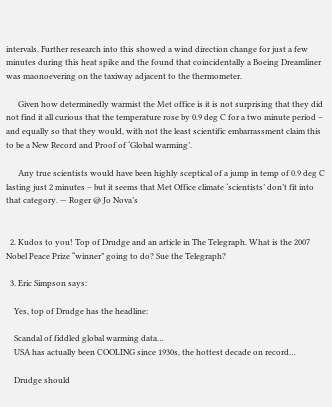intervals. Further research into this showed a wind direction change for just a few minutes during this heat spike and the found that coincidentally a Boeing Dreamliner was maonoevering on the taxiway adjacent to the thermometer.

      Given how determinedly warmist the Met office is it is not surprising that they did not find it all curious that the temperature rose by 0.9 deg C for a two minute period – and equally so that they would, with not the least scientific embarrassment claim this to be a New Record and Proof of ‘Global warming’.

      Any true scientists would have been highly sceptical of a jump in temp of 0.9 deg C lasting just 2 minutes – but it seems that Met Office climate ‘scientists’ don’t fit into that category. — Roger @ Jo Nova’s


  2. Kudos to you! Top of Drudge and an article in The Telegraph. What is the 2007 Nobel Peace Prize “winner” going to do? Sue the Telegraph?

  3. Eric Simpson says:

    Yes, top of Drudge has the headline:

    Scandal of fiddled global warming data…
    USA has actually been COOLING since 1930s, the hottest decade on record…

    Drudge should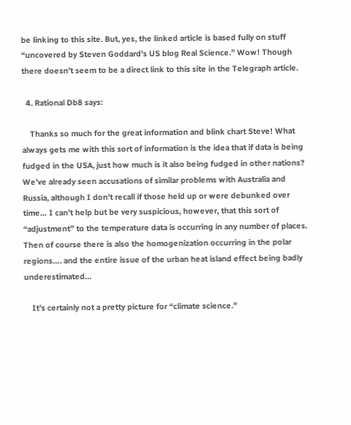be linking to this site. But, yes, the linked article is based fully on stuff “uncovered by Steven Goddard’s US blog Real Science.” Wow! Though there doesn’t seem to be a direct link to this site in the Telegraph article.

  4. Rational Db8 says:

    Thanks so much for the great information and blink chart Steve! What always gets me with this sort of information is the idea that if data is being fudged in the USA, just how much is it also being fudged in other nations? We’ve already seen accusations of similar problems with Australia and Russia, although I don’t recall if those held up or were debunked over time… I can’t help but be very suspicious, however, that this sort of “adjustment” to the temperature data is occurring in any number of places. Then of course there is also the homogenization occurring in the polar regions…. and the entire issue of the urban heat island effect being badly underestimated…

    It’s certainly not a pretty picture for “climate science.”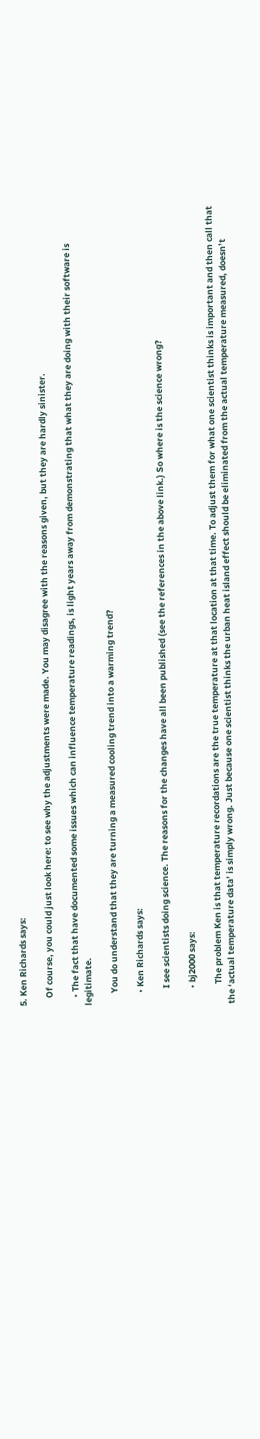5. Ken Richards says:

    Of course, you could just look here: to see why the adjustments were made. You may disagree with the reasons given, but they are hardly sinister.

    • The fact that have documented some issues which can influence temperature readings, is light years away from demonstrating that what they are doing with their software is legitimate.

      You do understand that they are turning a measured cooling trend into a warming trend?

      • Ken Richards says:

        I see scientists doing science. The reasons for the changes have all been published (see the references in the above link.) So where is the science wrong?

        • bj2000 says:

          The problem Ken is that temperature recordations are the true temperature at that location at that time. To adjust them for what one scientist thinks is important and then call that the ‘actual temperature data’ is simply wrong. Just because one scientist thinks the urban heat island effect should be eliminated from the actual temperature measured, doesn’t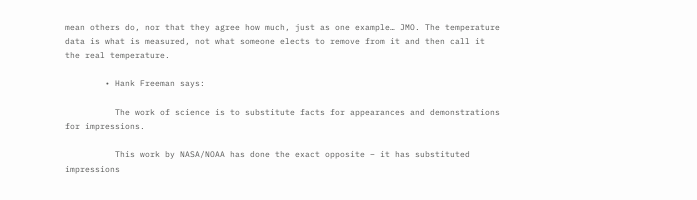mean others do, nor that they agree how much, just as one example… JMO. The temperature data is what is measured, not what someone elects to remove from it and then call it the real temperature.

        • Hank Freeman says:

          The work of science is to substitute facts for appearances and demonstrations for impressions.

          This work by NASA/NOAA has done the exact opposite – it has substituted impressions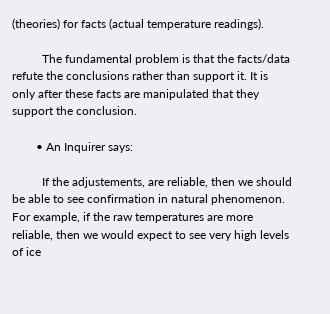(theories) for facts (actual temperature readings).

          The fundamental problem is that the facts/data refute the conclusions rather than support it. It is only after these facts are manipulated that they support the conclusion.

        • An Inquirer says:

          If the adjustements, are reliable, then we should be able to see confirmation in natural phenomenon. For example, if the raw temperatures are more reliable, then we would expect to see very high levels of ice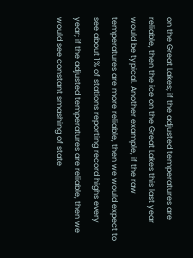on the Great Lakes; if the adjusted temperatures are reliable, then the ice on the Great Lakes this last year would be typical. Another example, if the raw temperatures are more reliable, then we would expect to see about 1% of stations reporting record highs every year; if the adjusted temperatures are reliable, then we would see constant smashing of state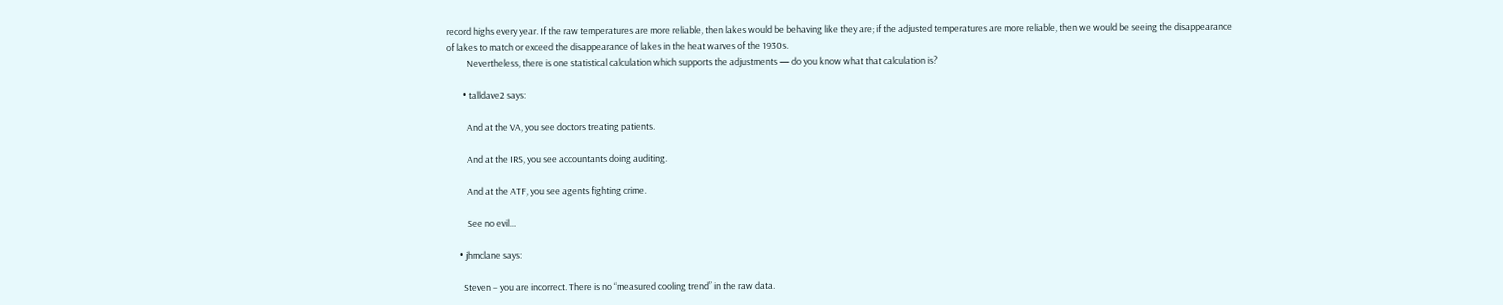record highs every year. If the raw temperatures are more reliable, then lakes would be behaving like they are; if the adjusted temperatures are more reliable, then we would be seeing the disappearance of lakes to match or exceed the disappearance of lakes in the heat warves of the 1930s.
          Nevertheless, there is one statistical calculation which supports the adjustments — do you know what that calculation is?

        • talldave2 says:

          And at the VA, you see doctors treating patients.

          And at the IRS, you see accountants doing auditing.

          And at the ATF, you see agents fighting crime.

          See no evil…

      • jhmclane says:

        Steven – you are incorrect. There is no “measured cooling trend” in the raw data.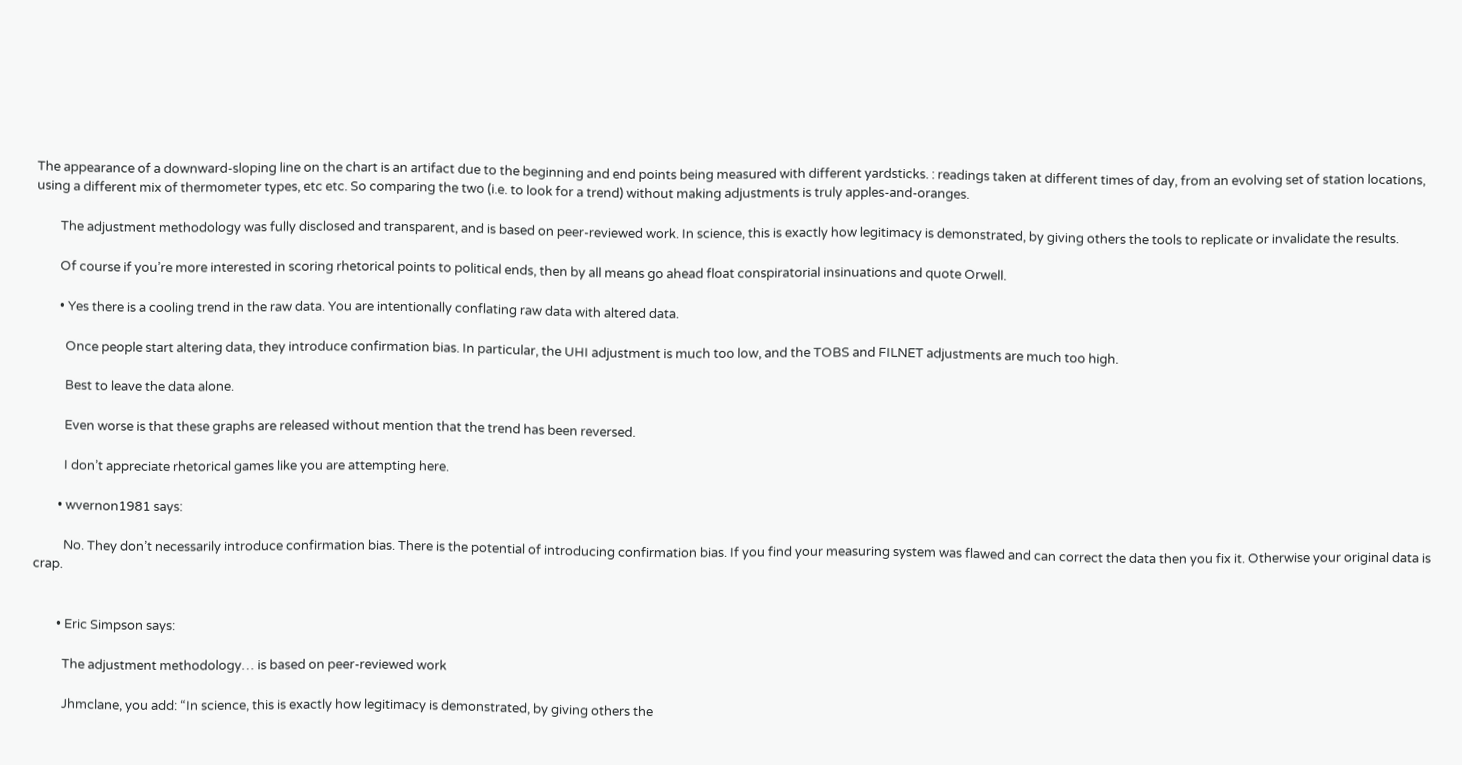The appearance of a downward-sloping line on the chart is an artifact due to the beginning and end points being measured with different yardsticks. : readings taken at different times of day, from an evolving set of station locations, using a different mix of thermometer types, etc etc. So comparing the two (i.e. to look for a trend) without making adjustments is truly apples-and-oranges.

        The adjustment methodology was fully disclosed and transparent, and is based on peer-reviewed work. In science, this is exactly how legitimacy is demonstrated, by giving others the tools to replicate or invalidate the results.

        Of course if you’re more interested in scoring rhetorical points to political ends, then by all means go ahead float conspiratorial insinuations and quote Orwell.

        • Yes there is a cooling trend in the raw data. You are intentionally conflating raw data with altered data.

          Once people start altering data, they introduce confirmation bias. In particular, the UHI adjustment is much too low, and the TOBS and FILNET adjustments are much too high.

          Best to leave the data alone.

          Even worse is that these graphs are released without mention that the trend has been reversed.

          I don’t appreciate rhetorical games like you are attempting here.

        • wvernon1981 says:

          No. They don’t necessarily introduce confirmation bias. There is the potential of introducing confirmation bias. If you find your measuring system was flawed and can correct the data then you fix it. Otherwise your original data is crap.


        • Eric Simpson says:

          The adjustment methodology… is based on peer-reviewed work

          Jhmclane, you add: “In science, this is exactly how legitimacy is demonstrated, by giving others the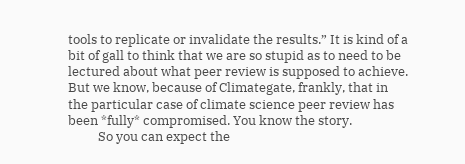tools to replicate or invalidate the results.” It is kind of a bit of gall to think that we are so stupid as to need to be lectured about what peer review is supposed to achieve. But we know, because of Climategate, frankly, that in the particular case of climate science peer review has been *fully* compromised. You know the story.
          So you can expect the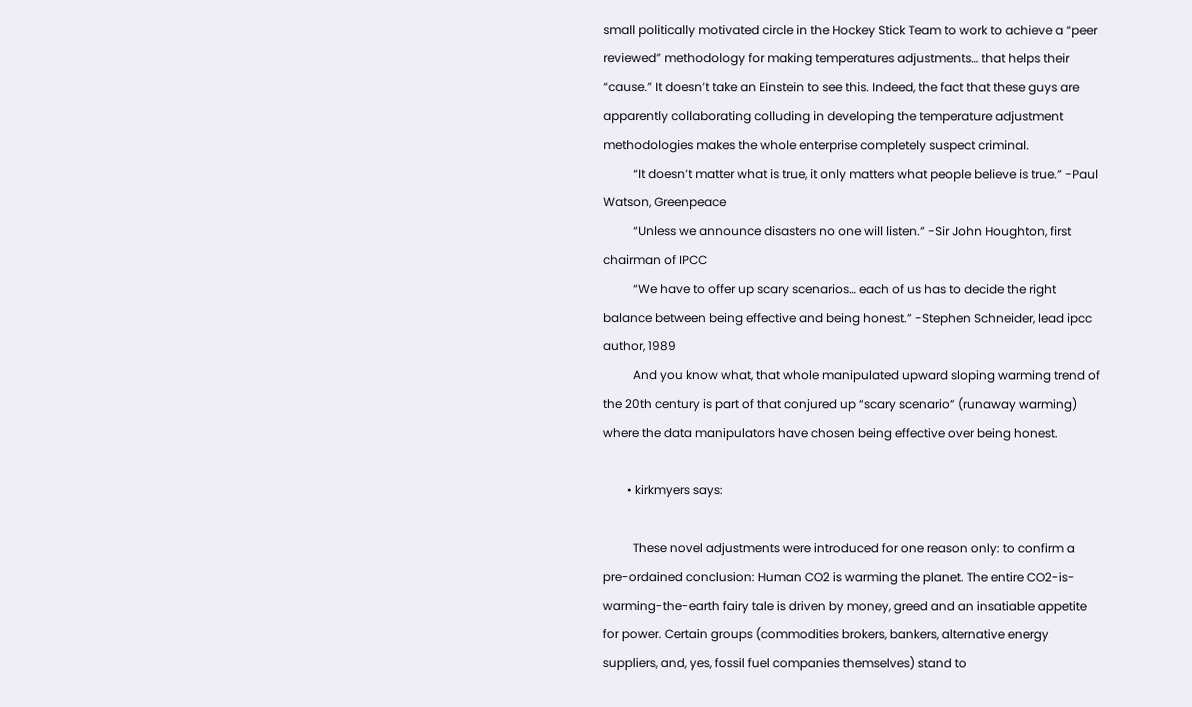small politically motivated circle in the Hockey Stick Team to work to achieve a “peer reviewed” methodology for making temperatures adjustments… that helps their “cause.” It doesn’t take an Einstein to see this. Indeed, the fact that these guys are apparently collaborating colluding in developing the temperature adjustment methodologies makes the whole enterprise completely suspect criminal.
          “It doesn’t matter what is true, it only matters what people believe is true.” -Paul Watson, Greenpeace
          “Unless we announce disasters no one will listen.” -Sir John Houghton, first chairman of IPCC
          “We have to offer up scary scenarios… each of us has to decide the right balance between being effective and being honest.” -Stephen Schneider, lead ipcc author, 1989
          And you know what, that whole manipulated upward sloping warming trend of the 20th century is part of that conjured up “scary scenario” (runaway warming) where the data manipulators have chosen being effective over being honest.

        • kirkmyers says:

          These novel adjustments were introduced for one reason only: to confirm a pre-ordained conclusion: Human CO2 is warming the planet. The entire CO2-is-warming-the-earth fairy tale is driven by money, greed and an insatiable appetite for power. Certain groups (commodities brokers, bankers, alternative energy suppliers, and, yes, fossil fuel companies themselves) stand to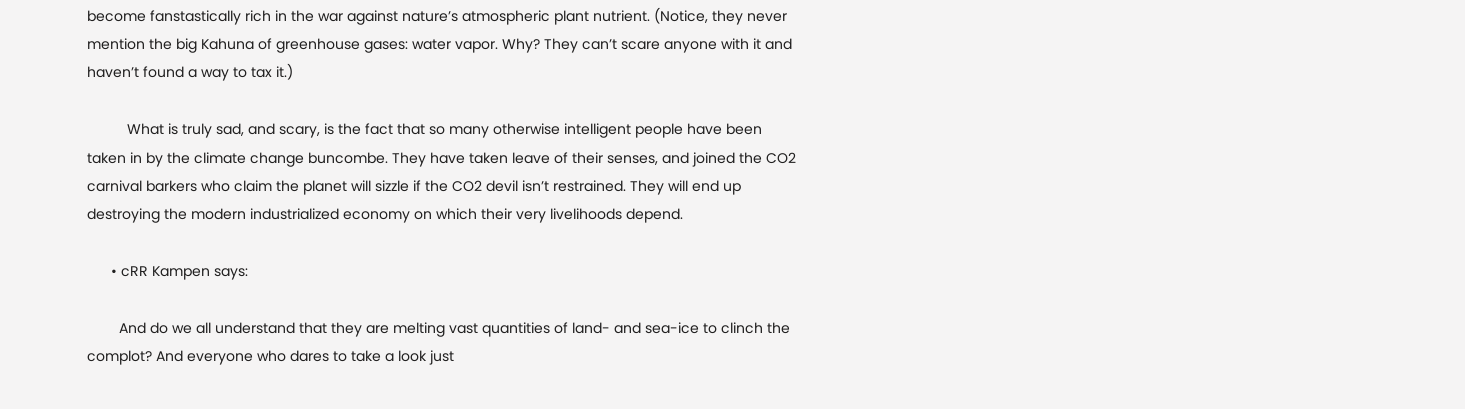become fanstastically rich in the war against nature’s atmospheric plant nutrient. (Notice, they never mention the big Kahuna of greenhouse gases: water vapor. Why? They can’t scare anyone with it and haven’t found a way to tax it.)

          What is truly sad, and scary, is the fact that so many otherwise intelligent people have been taken in by the climate change buncombe. They have taken leave of their senses, and joined the CO2 carnival barkers who claim the planet will sizzle if the CO2 devil isn’t restrained. They will end up destroying the modern industrialized economy on which their very livelihoods depend.

      • cRR Kampen says:

        And do we all understand that they are melting vast quantities of land- and sea-ice to clinch the complot? And everyone who dares to take a look just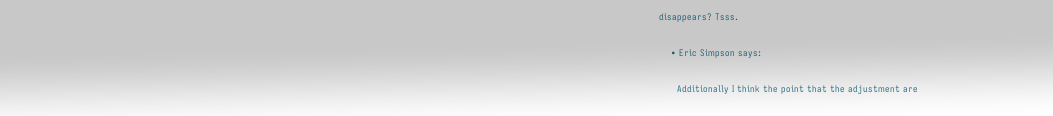disappears? Tsss.

    • Eric Simpson says:

      Additionally I think the point that the adjustment are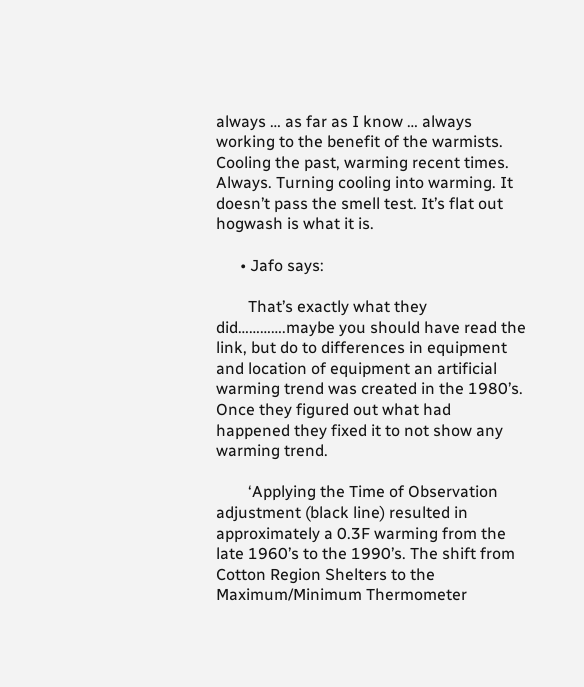always … as far as I know … always working to the benefit of the warmists. Cooling the past, warming recent times. Always. Turning cooling into warming. It doesn’t pass the smell test. It’s flat out hogwash is what it is.

      • Jafo says:

        That’s exactly what they did………….maybe you should have read the link, but do to differences in equipment and location of equipment an artificial warming trend was created in the 1980’s. Once they figured out what had happened they fixed it to not show any warming trend.

        ‘Applying the Time of Observation adjustment (black line) resulted in approximately a 0.3F warming from the late 1960’s to the 1990’s. The shift from Cotton Region Shelters to the Maximum/Minimum Thermometer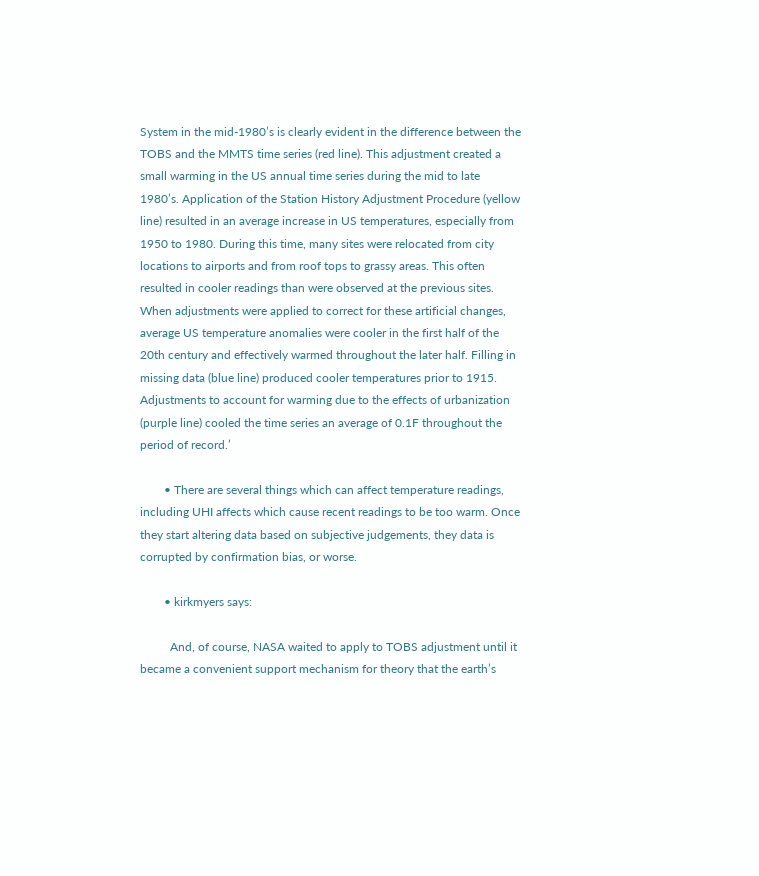System in the mid-1980’s is clearly evident in the difference between the TOBS and the MMTS time series (red line). This adjustment created a small warming in the US annual time series during the mid to late 1980’s. Application of the Station History Adjustment Procedure (yellow line) resulted in an average increase in US temperatures, especially from 1950 to 1980. During this time, many sites were relocated from city locations to airports and from roof tops to grassy areas. This often resulted in cooler readings than were observed at the previous sites. When adjustments were applied to correct for these artificial changes, average US temperature anomalies were cooler in the first half of the 20th century and effectively warmed throughout the later half. Filling in missing data (blue line) produced cooler temperatures prior to 1915. Adjustments to account for warming due to the effects of urbanization (purple line) cooled the time series an average of 0.1F throughout the period of record.’

        • There are several things which can affect temperature readings, including UHI affects which cause recent readings to be too warm. Once they start altering data based on subjective judgements, they data is corrupted by confirmation bias, or worse.

        • kirkmyers says:

          And, of course, NASA waited to apply to TOBS adjustment until it became a convenient support mechanism for theory that the earth’s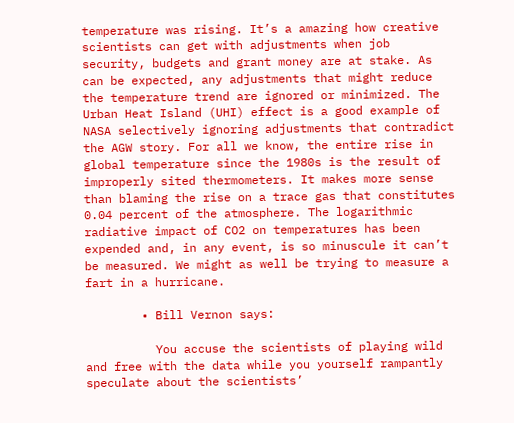temperature was rising. It’s a amazing how creative scientists can get with adjustments when job security, budgets and grant money are at stake. As can be expected, any adjustments that might reduce the temperature trend are ignored or minimized. The Urban Heat Island (UHI) effect is a good example of NASA selectively ignoring adjustments that contradict the AGW story. For all we know, the entire rise in global temperature since the 1980s is the result of improperly sited thermometers. It makes more sense than blaming the rise on a trace gas that constitutes 0.04 percent of the atmosphere. The logarithmic radiative impact of CO2 on temperatures has been expended and, in any event, is so minuscule it can’t be measured. We might as well be trying to measure a fart in a hurricane.

        • Bill Vernon says:

          You accuse the scientists of playing wild and free with the data while you yourself rampantly speculate about the scientists’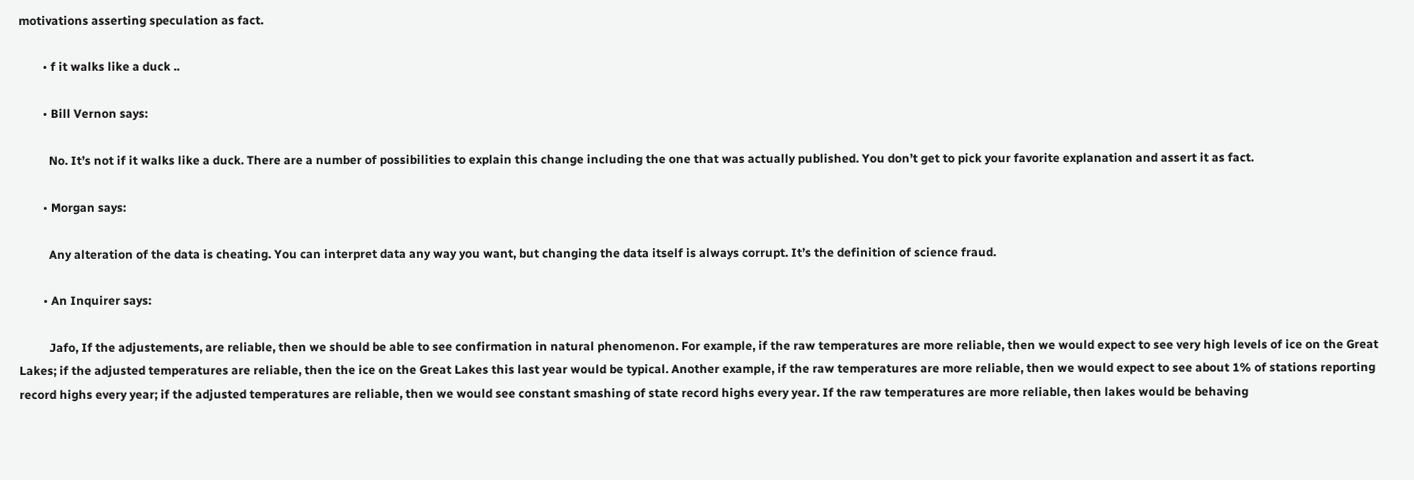motivations asserting speculation as fact.

        • f it walks like a duck ..

        • Bill Vernon says:

          No. It’s not if it walks like a duck. There are a number of possibilities to explain this change including the one that was actually published. You don’t get to pick your favorite explanation and assert it as fact.

        • Morgan says:

          Any alteration of the data is cheating. You can interpret data any way you want, but changing the data itself is always corrupt. It’s the definition of science fraud.

        • An Inquirer says:

          Jafo, If the adjustements, are reliable, then we should be able to see confirmation in natural phenomenon. For example, if the raw temperatures are more reliable, then we would expect to see very high levels of ice on the Great Lakes; if the adjusted temperatures are reliable, then the ice on the Great Lakes this last year would be typical. Another example, if the raw temperatures are more reliable, then we would expect to see about 1% of stations reporting record highs every year; if the adjusted temperatures are reliable, then we would see constant smashing of state record highs every year. If the raw temperatures are more reliable, then lakes would be behaving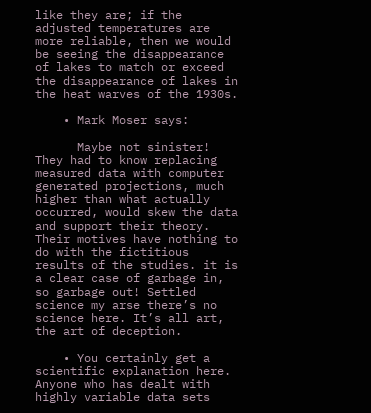like they are; if the adjusted temperatures are more reliable, then we would be seeing the disappearance of lakes to match or exceed the disappearance of lakes in the heat warves of the 1930s.

    • Mark Moser says:

      Maybe not sinister! They had to know replacing measured data with computer generated projections, much higher than what actually occurred, would skew the data and support their theory. Their motives have nothing to do with the fictitious results of the studies. it is a clear case of garbage in, so garbage out! Settled science my arse there’s no science here. It’s all art, the art of deception.

    • You certainly get a scientific explanation here. Anyone who has dealt with highly variable data sets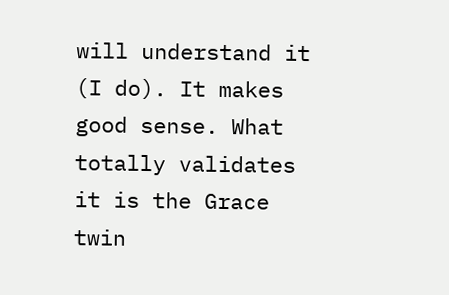will understand it (I do). It makes good sense. What totally validates it is the Grace twin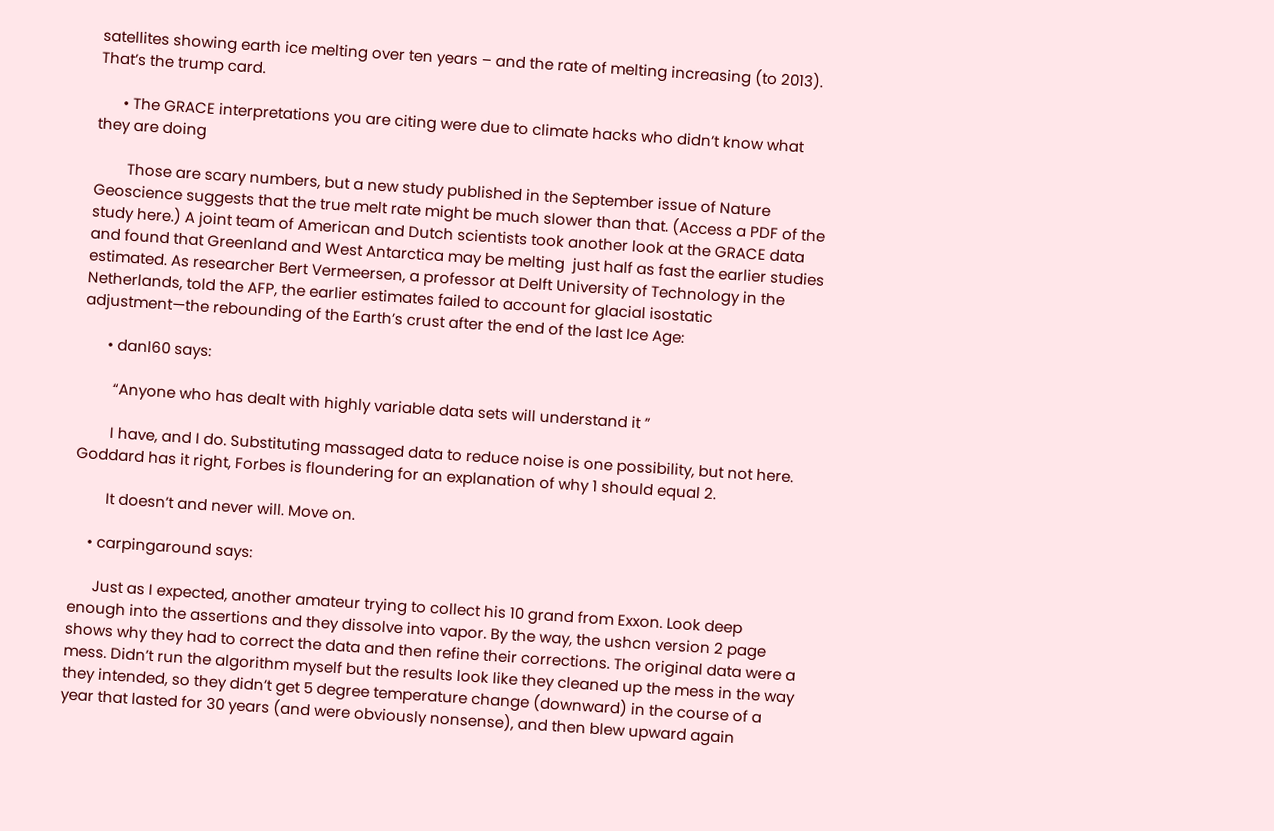satellites showing earth ice melting over ten years – and the rate of melting increasing (to 2013). That’s the trump card.

      • The GRACE interpretations you are citing were due to climate hacks who didn’t know what they are doing

        Those are scary numbers, but a new study published in the September issue of Nature Geoscience suggests that the true melt rate might be much slower than that. (Access a PDF of the study here.) A joint team of American and Dutch scientists took another look at the GRACE data and found that Greenland and West Antarctica may be melting  just half as fast the earlier studies estimated. As researcher Bert Vermeersen, a professor at Delft University of Technology in the Netherlands, told the AFP, the earlier estimates failed to account for glacial isostatic adjustment—the rebounding of the Earth’s crust after the end of the last Ice Age:

      • danl60 says:

        “Anyone who has dealt with highly variable data sets will understand it ”

        I have, and I do. Substituting massaged data to reduce noise is one possibility, but not here. Goddard has it right, Forbes is floundering for an explanation of why 1 should equal 2.

        It doesn’t and never will. Move on.

    • carpingaround says:

      Just as I expected, another amateur trying to collect his 10 grand from Exxon. Look deep enough into the assertions and they dissolve into vapor. By the way, the ushcn version 2 page shows why they had to correct the data and then refine their corrections. The original data were a mess. Didn’t run the algorithm myself but the results look like they cleaned up the mess in the way they intended, so they didn’t get 5 degree temperature change (downward) in the course of a year that lasted for 30 years (and were obviously nonsense), and then blew upward again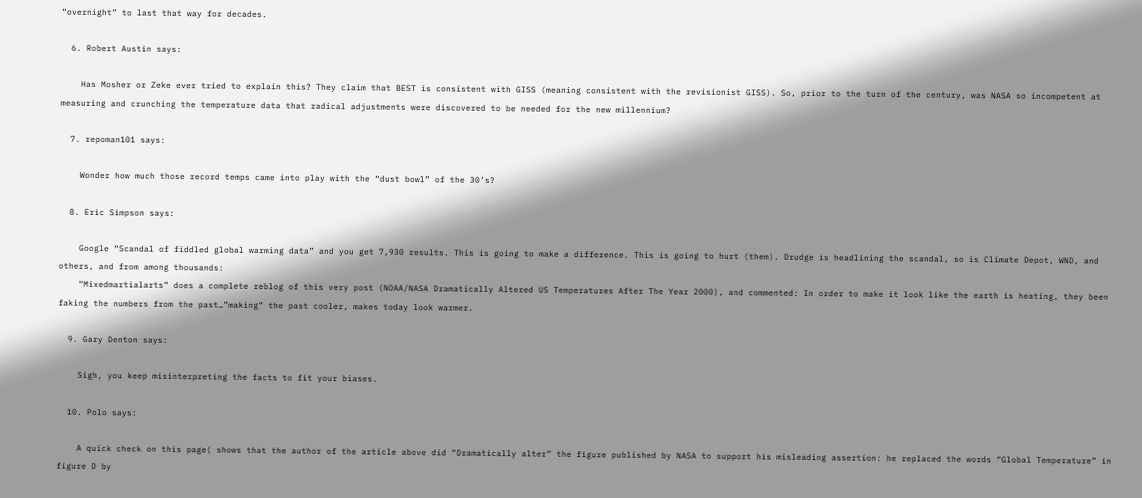“overnight” to last that way for decades.

  6. Robert Austin says:

    Has Mosher or Zeke ever tried to explain this? They claim that BEST is consistent with GISS (meaning consistent with the revisionist GISS). So, prior to the turn of the century, was NASA so incompetent at measuring and crunching the temperature data that radical adjustments were discovered to be needed for the new millennium?

  7. repoman101 says:

    Wonder how much those record temps came into play with the “dust bowl” of the 30’s?

  8. Eric Simpson says:

    Google “Scandal of fiddled global warming data” and you get 7,930 results. This is going to make a difference. This is going to hurt (them). Drudge is headlining the scandal, so is Climate Depot, WND, and others, and from among thousands:
    “Mixedmartialarts” does a complete reblog of this very post (NOAA/NASA Dramatically Altered US Temperatures After The Year 2000), and commented: In order to make it look like the earth is heating, they been faking the numbers from the past…”making” the past cooler, makes today look warmer.

  9. Gary Denton says:

    Sigh, you keep misinterpreting the facts to fit your biases.

  10. Polo says:

    A quick check on this page( shows that the author of the article above did “Dramatically alter” the figure published by NASA to support his misleading assertion: he replaced the words “Global Temperature” in figure D by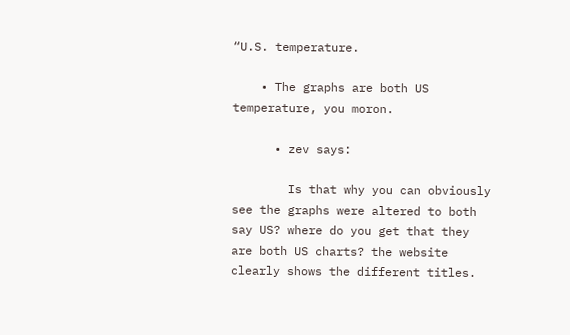“U.S. temperature.

    • The graphs are both US temperature, you moron.

      • zev says:

        Is that why you can obviously see the graphs were altered to both say US? where do you get that they are both US charts? the website clearly shows the different titles.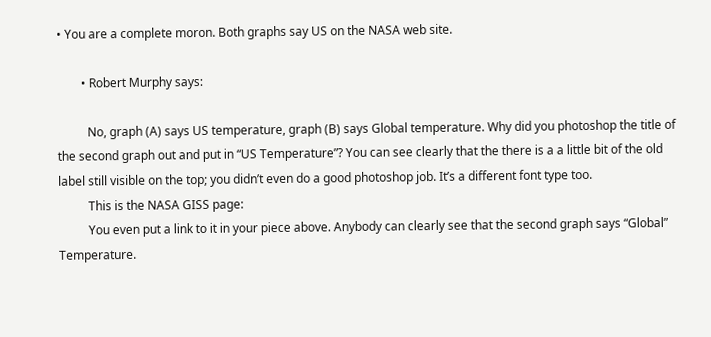• You are a complete moron. Both graphs say US on the NASA web site.

        • Robert Murphy says:

          No, graph (A) says US temperature, graph (B) says Global temperature. Why did you photoshop the title of the second graph out and put in “US Temperature”? You can see clearly that the there is a a little bit of the old label still visible on the top; you didn’t even do a good photoshop job. It’s a different font type too.
          This is the NASA GISS page:
          You even put a link to it in your piece above. Anybody can clearly see that the second graph says “Global” Temperature.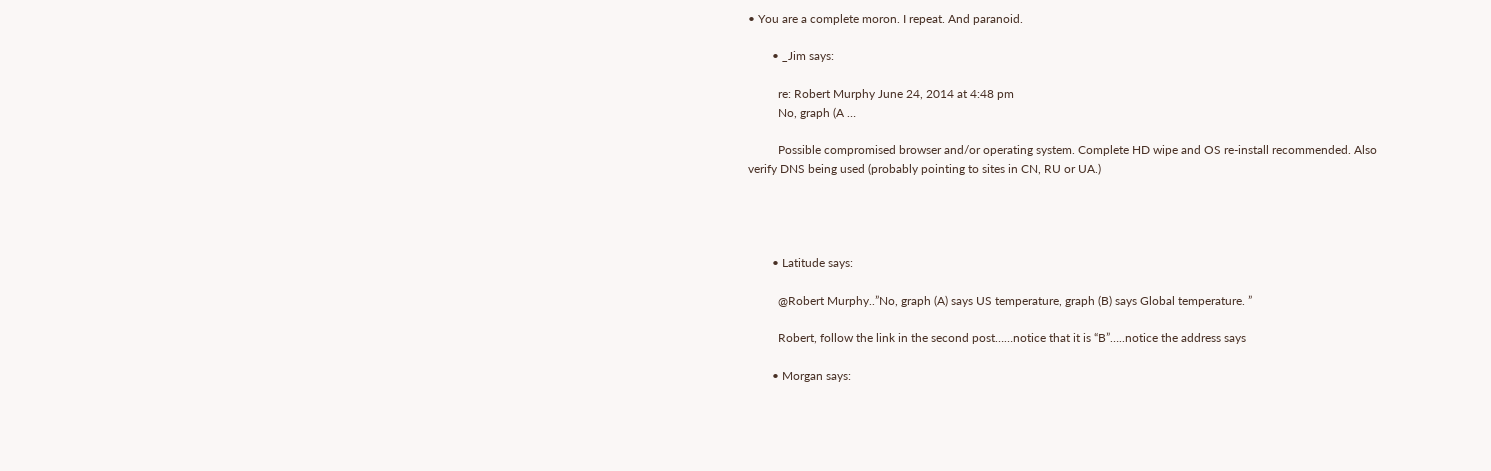• You are a complete moron. I repeat. And paranoid.

        • _Jim says:

          re: Robert Murphy June 24, 2014 at 4:48 pm
          No, graph (A …

          Possible compromised browser and/or operating system. Complete HD wipe and OS re-install recommended. Also verify DNS being used (probably pointing to sites in CN, RU or UA.)




        • Latitude says:

          @Robert Murphy..”No, graph (A) says US temperature, graph (B) says Global temperature. ”

          Robert, follow the link in the second post……notice that it is “B”…..notice the address says

        • Morgan says: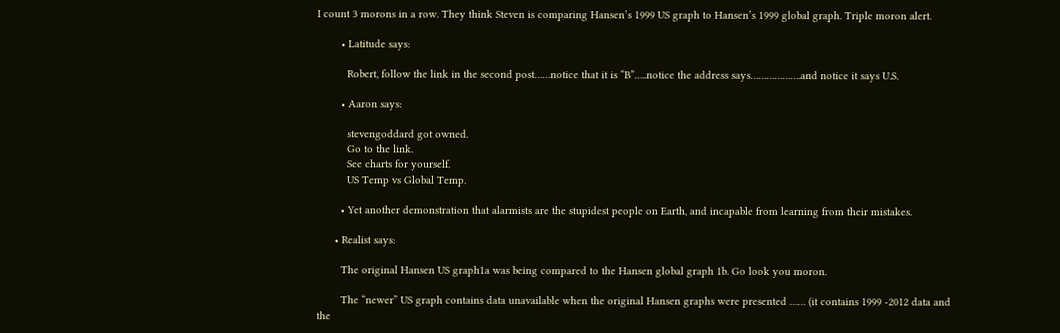I count 3 morons in a row. They think Steven is comparing Hansen’s 1999 US graph to Hansen’s 1999 global graph. Triple moron alert.

        • Latitude says:

          Robert, follow the link in the second post……notice that it is “B”…..notice the address says……………….and notice it says U.S.

        • Aaron says:

          stevengoddard got owned.
          Go to the link.
          See charts for yourself.
          US Temp vs Global Temp.

        • Yet another demonstration that alarmists are the stupidest people on Earth, and incapable from learning from their mistakes.

      • Realist says:

        The original Hansen US graph1a was being compared to the Hansen global graph 1b. Go look you moron.

        The “newer” US graph contains data unavailable when the original Hansen graphs were presented …… (it contains 1999 -2012 data and the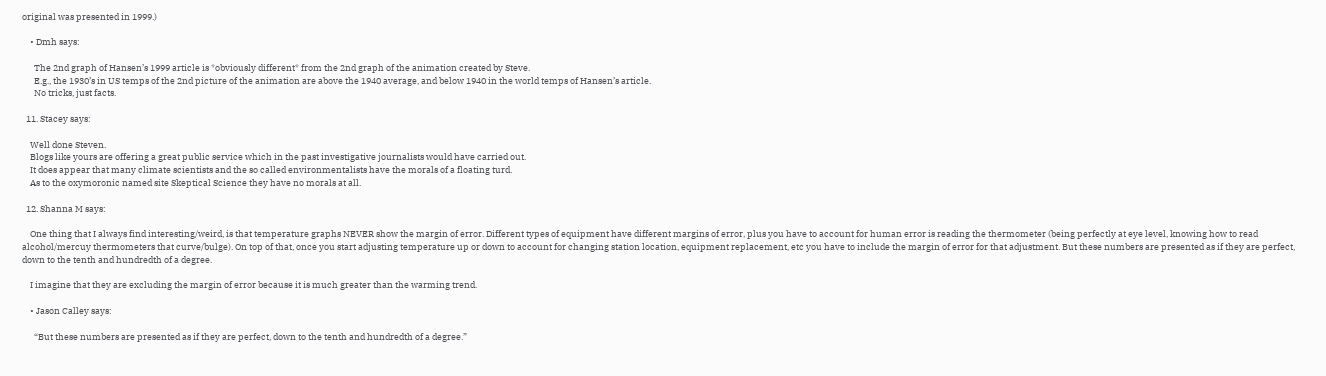original was presented in 1999.)

    • Dmh says:

      The 2nd graph of Hansen’s 1999 article is *obviously different* from the 2nd graph of the animation created by Steve.
      E.g., the 1930’s in US temps of the 2nd picture of the animation are above the 1940 average, and below 1940 in the world temps of Hansen’s article.
      No tricks, just facts.

  11. Stacey says:

    Well done Steven.
    Blogs like yours are offering a great public service which in the past investigative journalists would have carried out.
    It does appear that many climate scientists and the so called environmentalists have the morals of a floating turd.
    As to the oxymoronic named site Skeptical Science they have no morals at all.

  12. Shanna M says:

    One thing that I always find interesting/weird, is that temperature graphs NEVER show the margin of error. Different types of equipment have different margins of error, plus you have to account for human error is reading the thermometer (being perfectly at eye level, knowing how to read alcohol/mercuy thermometers that curve/bulge). On top of that, once you start adjusting temperature up or down to account for changing station location, equipment replacement, etc you have to include the margin of error for that adjustment. But these numbers are presented as if they are perfect, down to the tenth and hundredth of a degree.

    I imagine that they are excluding the margin of error because it is much greater than the warming trend.

    • Jason Calley says:

      “But these numbers are presented as if they are perfect, down to the tenth and hundredth of a degree.”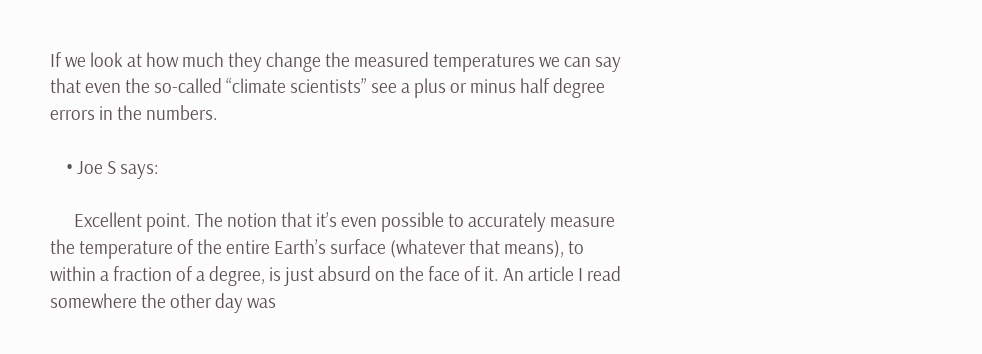If we look at how much they change the measured temperatures we can say that even the so-called “climate scientists” see a plus or minus half degree errors in the numbers.

    • Joe S says:

      Excellent point. The notion that it’s even possible to accurately measure the temperature of the entire Earth’s surface (whatever that means), to within a fraction of a degree, is just absurd on the face of it. An article I read somewhere the other day was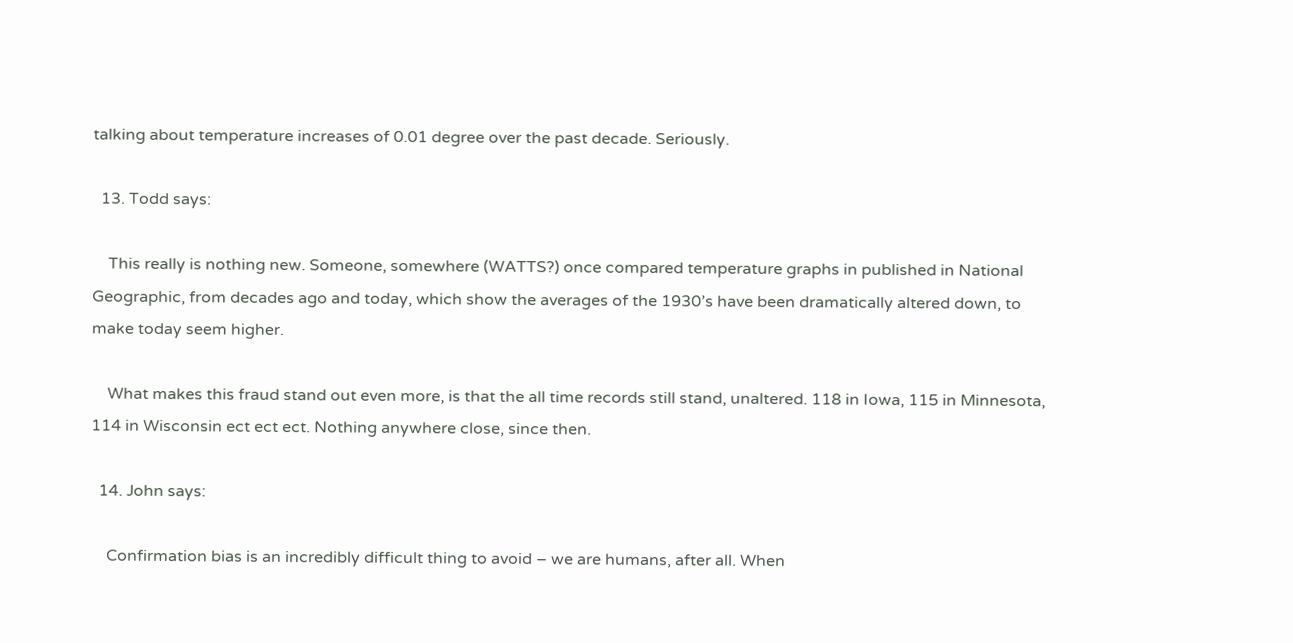talking about temperature increases of 0.01 degree over the past decade. Seriously.

  13. Todd says:

    This really is nothing new. Someone, somewhere (WATTS?) once compared temperature graphs in published in National Geographic, from decades ago and today, which show the averages of the 1930’s have been dramatically altered down, to make today seem higher.

    What makes this fraud stand out even more, is that the all time records still stand, unaltered. 118 in Iowa, 115 in Minnesota, 114 in Wisconsin ect ect ect. Nothing anywhere close, since then.

  14. John says:

    Confirmation bias is an incredibly difficult thing to avoid – we are humans, after all. When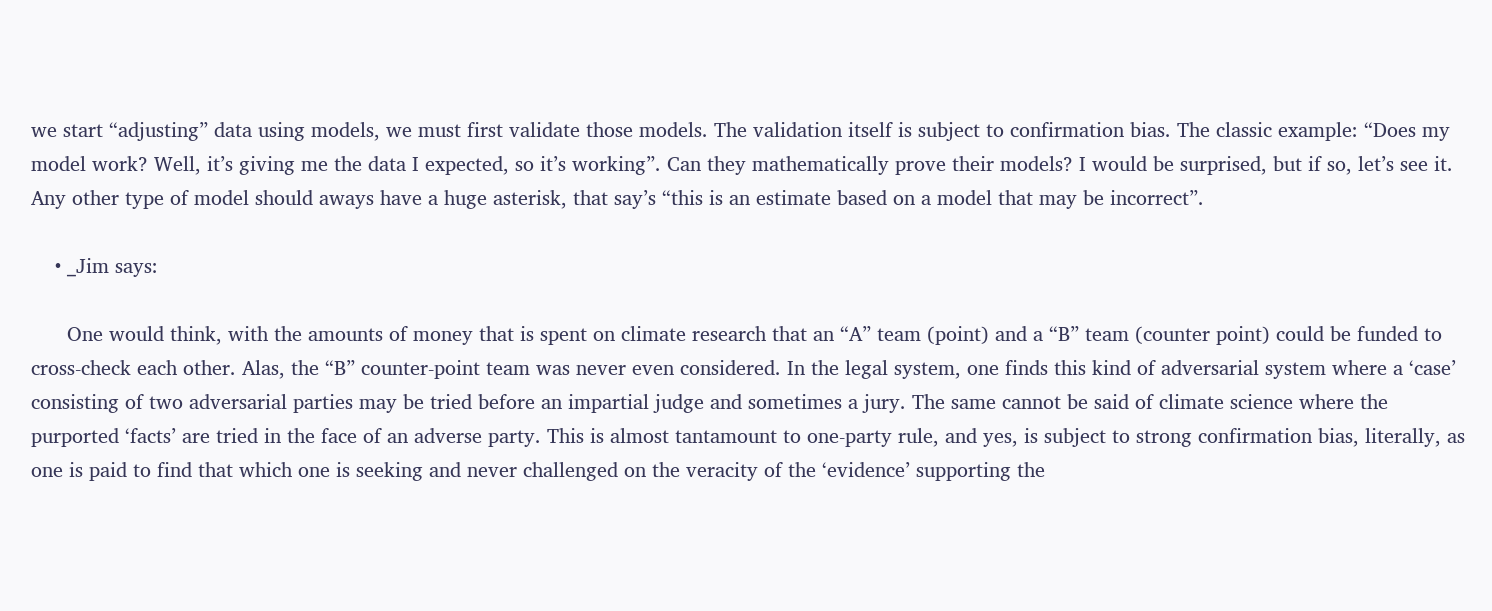we start “adjusting” data using models, we must first validate those models. The validation itself is subject to confirmation bias. The classic example: “Does my model work? Well, it’s giving me the data I expected, so it’s working”. Can they mathematically prove their models? I would be surprised, but if so, let’s see it. Any other type of model should aways have a huge asterisk, that say’s “this is an estimate based on a model that may be incorrect”.

    • _Jim says:

      One would think, with the amounts of money that is spent on climate research that an “A” team (point) and a “B” team (counter point) could be funded to cross-check each other. Alas, the “B” counter-point team was never even considered. In the legal system, one finds this kind of adversarial system where a ‘case’ consisting of two adversarial parties may be tried before an impartial judge and sometimes a jury. The same cannot be said of climate science where the purported ‘facts’ are tried in the face of an adverse party. This is almost tantamount to one-party rule, and yes, is subject to strong confirmation bias, literally, as one is paid to find that which one is seeking and never challenged on the veracity of the ‘evidence’ supporting the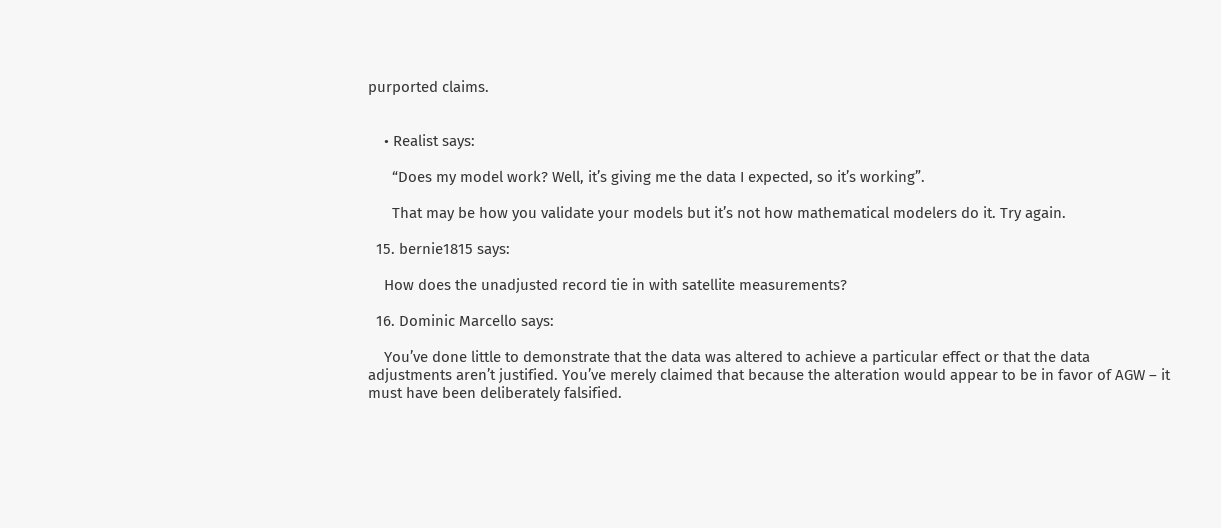purported claims.


    • Realist says:

      “Does my model work? Well, it’s giving me the data I expected, so it’s working”.

      That may be how you validate your models but it’s not how mathematical modelers do it. Try again.

  15. bernie1815 says:

    How does the unadjusted record tie in with satellite measurements?

  16. Dominic Marcello says:

    You’ve done little to demonstrate that the data was altered to achieve a particular effect or that the data adjustments aren’t justified. You’ve merely claimed that because the alteration would appear to be in favor of AGW – it must have been deliberately falsified.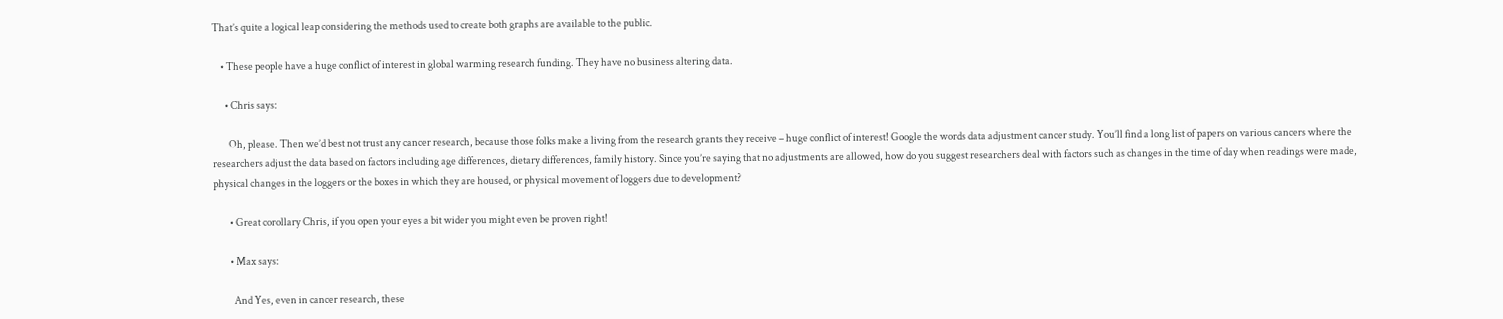That’s quite a logical leap considering the methods used to create both graphs are available to the public.

    • These people have a huge conflict of interest in global warming research funding. They have no business altering data.

      • Chris says:

        Oh, please. Then we’d best not trust any cancer research, because those folks make a living from the research grants they receive – huge conflict of interest! Google the words data adjustment cancer study. You’ll find a long list of papers on various cancers where the researchers adjust the data based on factors including age differences, dietary differences, family history. Since you’re saying that no adjustments are allowed, how do you suggest researchers deal with factors such as changes in the time of day when readings were made, physical changes in the loggers or the boxes in which they are housed, or physical movement of loggers due to development?

        • Great corollary Chris, if you open your eyes a bit wider you might even be proven right!

        • Max says:

          And Yes, even in cancer research, these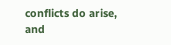conflicts do arise, and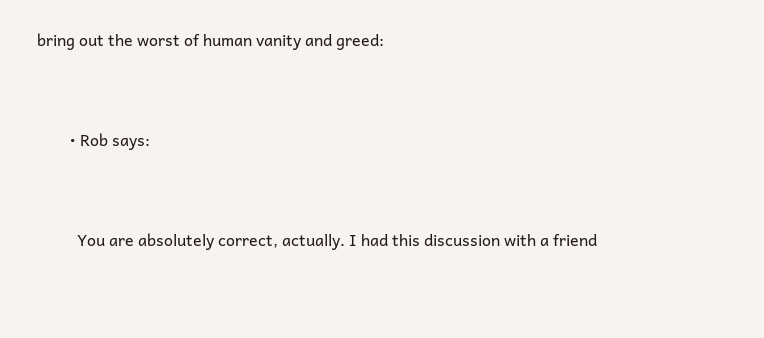bring out the worst of human vanity and greed:


        • Rob says:


          You are absolutely correct, actually. I had this discussion with a friend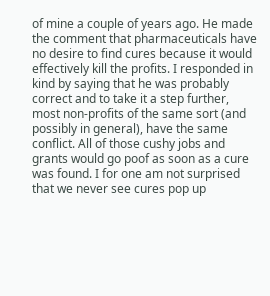of mine a couple of years ago. He made the comment that pharmaceuticals have no desire to find cures because it would effectively kill the profits. I responded in kind by saying that he was probably correct and to take it a step further, most non-profits of the same sort (and possibly in general), have the same conflict. All of those cushy jobs and grants would go poof as soon as a cure was found. I for one am not surprised that we never see cures pop up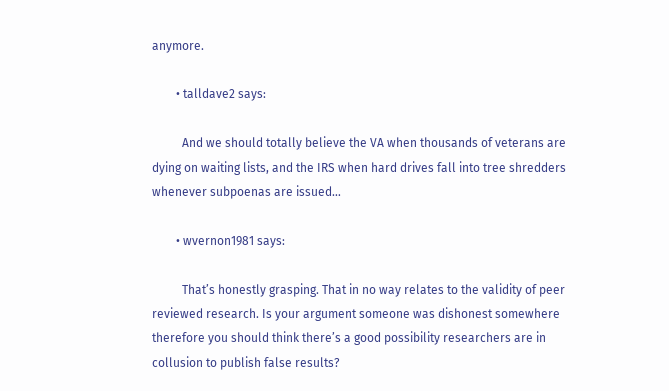anymore.

        • talldave2 says:

          And we should totally believe the VA when thousands of veterans are dying on waiting lists, and the IRS when hard drives fall into tree shredders whenever subpoenas are issued…

        • wvernon1981 says:

          That’s honestly grasping. That in no way relates to the validity of peer reviewed research. Is your argument someone was dishonest somewhere therefore you should think there’s a good possibility researchers are in collusion to publish false results?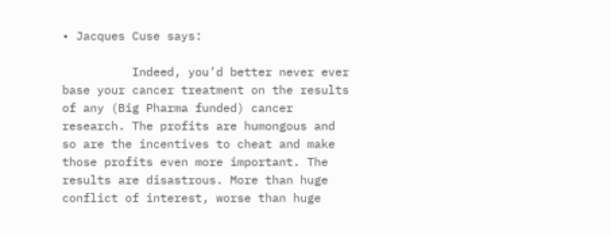• Jacques Cuse says:

          Indeed, you’d better never ever base your cancer treatment on the results of any (Big Pharma funded) cancer research. The profits are humongous and so are the incentives to cheat and make those profits even more important. The results are disastrous. More than huge conflict of interest, worse than huge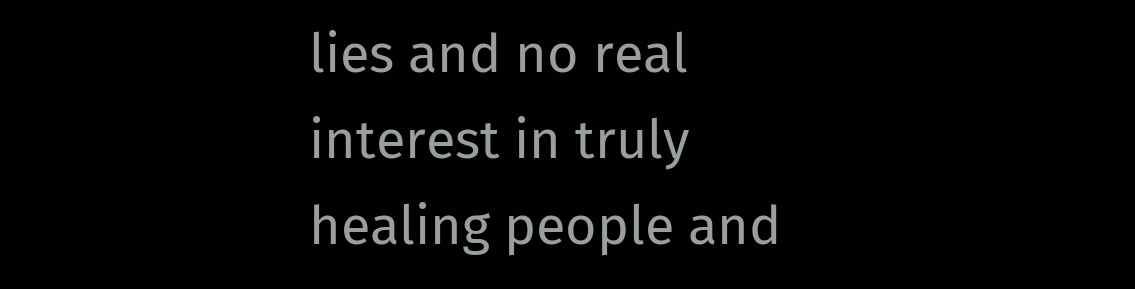lies and no real interest in truly healing people and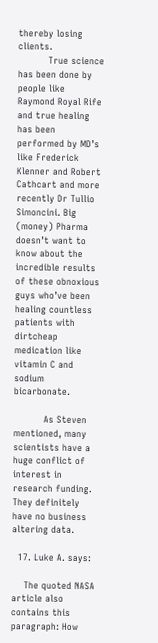thereby losing clients.
          True science has been done by people like Raymond Royal Rife and true healing has been performed by MD’s like Frederick Klenner and Robert Cathcart and more recently Dr Tullio Simoncini. Big (money) Pharma doesn’t want to know about the incredible results of these obnoxious guys who’ve been healing countless patients with dirtcheap medication like vitamin C and sodium bicarbonate.

          As Steven mentioned, many scientists have a huge conflict of interest in research funding. They definitely have no business altering data.

  17. Luke A. says:

    The quoted NASA article also contains this paragraph: How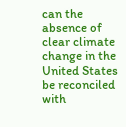can the absence of clear climate change in the United States be reconciled with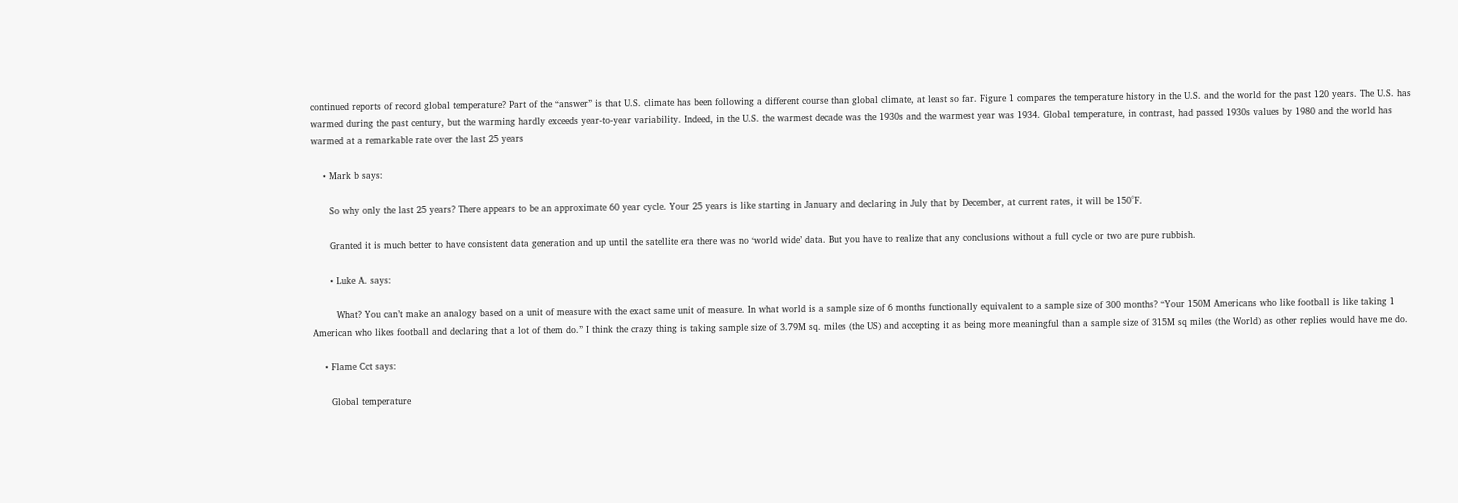continued reports of record global temperature? Part of the “answer” is that U.S. climate has been following a different course than global climate, at least so far. Figure 1 compares the temperature history in the U.S. and the world for the past 120 years. The U.S. has warmed during the past century, but the warming hardly exceeds year-to-year variability. Indeed, in the U.S. the warmest decade was the 1930s and the warmest year was 1934. Global temperature, in contrast, had passed 1930s values by 1980 and the world has warmed at a remarkable rate over the last 25 years

    • Mark b says:

      So why only the last 25 years? There appears to be an approximate 60 year cycle. Your 25 years is like starting in January and declaring in July that by December, at current rates, it will be 150°F.

      Granted it is much better to have consistent data generation and up until the satellite era there was no ‘world wide’ data. But you have to realize that any conclusions without a full cycle or two are pure rubbish.

      • Luke A. says:

        What? You can’t make an analogy based on a unit of measure with the exact same unit of measure. In what world is a sample size of 6 months functionally equivalent to a sample size of 300 months? “Your 150M Americans who like football is like taking 1 American who likes football and declaring that a lot of them do.” I think the crazy thing is taking sample size of 3.79M sq. miles (the US) and accepting it as being more meaningful than a sample size of 315M sq miles (the World) as other replies would have me do.

    • Flame Cct says:

      Global temperature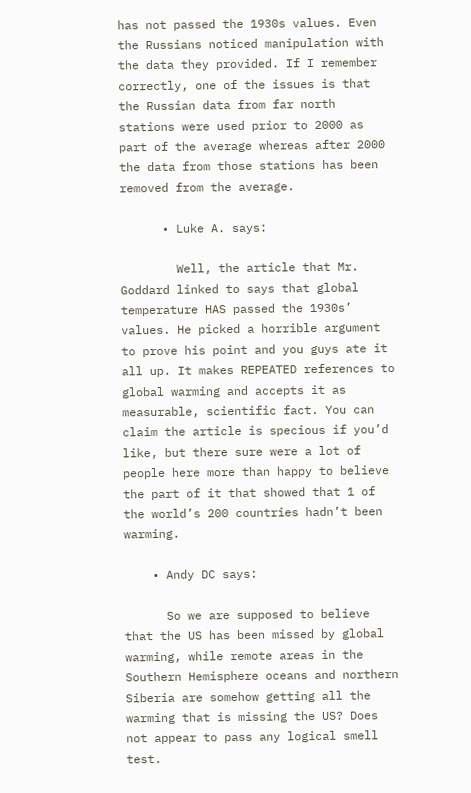has not passed the 1930s values. Even the Russians noticed manipulation with the data they provided. If I remember correctly, one of the issues is that the Russian data from far north stations were used prior to 2000 as part of the average whereas after 2000 the data from those stations has been removed from the average.

      • Luke A. says:

        Well, the article that Mr. Goddard linked to says that global temperature HAS passed the 1930s’ values. He picked a horrible argument to prove his point and you guys ate it all up. It makes REPEATED references to global warming and accepts it as measurable, scientific fact. You can claim the article is specious if you’d like, but there sure were a lot of people here more than happy to believe the part of it that showed that 1 of the world’s 200 countries hadn’t been warming.

    • Andy DC says:

      So we are supposed to believe that the US has been missed by global warming, while remote areas in the Southern Hemisphere oceans and northern Siberia are somehow getting all the warming that is missing the US? Does not appear to pass any logical smell test.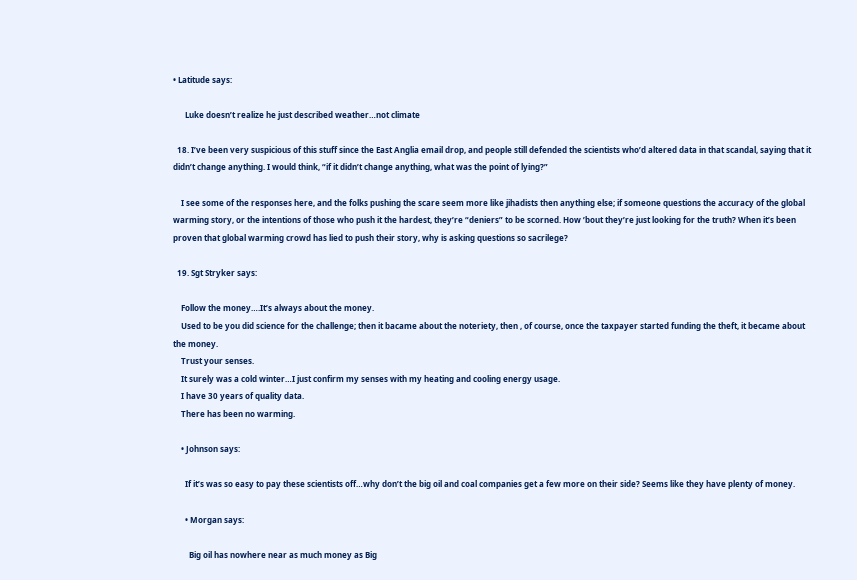• Latitude says:

      Luke doesn’t realize he just described weather…not climate

  18. I’ve been very suspicious of this stuff since the East Anglia email drop, and people still defended the scientists who’d altered data in that scandal, saying that it didn’t change anything. I would think, “if it didn’t change anything, what was the point of lying?”

    I see some of the responses here, and the folks pushing the scare seem more like jihadists then anything else; if someone questions the accuracy of the global warming story, or the intentions of those who push it the hardest, they’re “deniers” to be scorned. How ’bout they’re just looking for the truth? When it’s been proven that global warming crowd has lied to push their story, why is asking questions so sacrilege?

  19. Sgt Stryker says:

    Follow the money….It’s always about the money.
    Used to be you did science for the challenge; then it bacame about the noteriety, then , of course, once the taxpayer started funding the theft, it became about the money.
    Trust your senses.
    It surely was a cold winter…I just confirm my senses with my heating and cooling energy usage.
    I have 30 years of quality data.
    There has been no warming.

    • Johnson says:

      If it’s was so easy to pay these scientists off…why don’t the big oil and coal companies get a few more on their side? Seems like they have plenty of money.

      • Morgan says:

        Big oil has nowhere near as much money as Big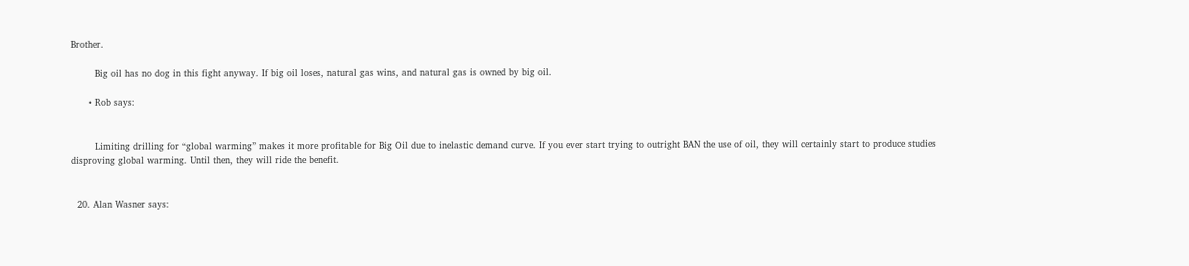Brother.

        Big oil has no dog in this fight anyway. If big oil loses, natural gas wins, and natural gas is owned by big oil.

      • Rob says:


        Limiting drilling for “global warming” makes it more profitable for Big Oil due to inelastic demand curve. If you ever start trying to outright BAN the use of oil, they will certainly start to produce studies disproving global warming. Until then, they will ride the benefit.


  20. Alan Wasner says: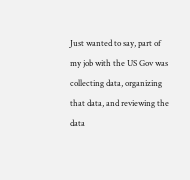Just wanted to say, part of my job with the US Gov was collecting data, organizing that data, and reviewing the data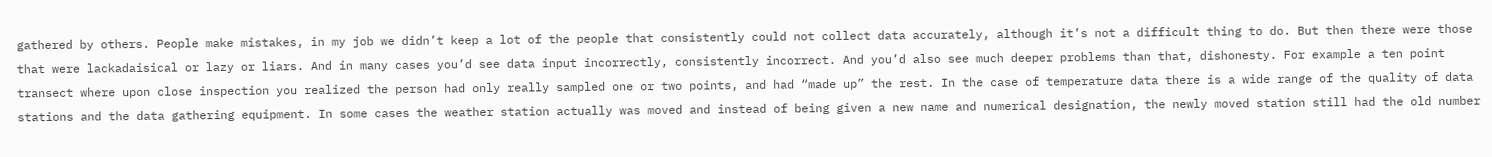gathered by others. People make mistakes, in my job we didn’t keep a lot of the people that consistently could not collect data accurately, although it’s not a difficult thing to do. But then there were those that were lackadaisical or lazy or liars. And in many cases you’d see data input incorrectly, consistently incorrect. And you’d also see much deeper problems than that, dishonesty. For example a ten point transect where upon close inspection you realized the person had only really sampled one or two points, and had “made up” the rest. In the case of temperature data there is a wide range of the quality of data stations and the data gathering equipment. In some cases the weather station actually was moved and instead of being given a new name and numerical designation, the newly moved station still had the old number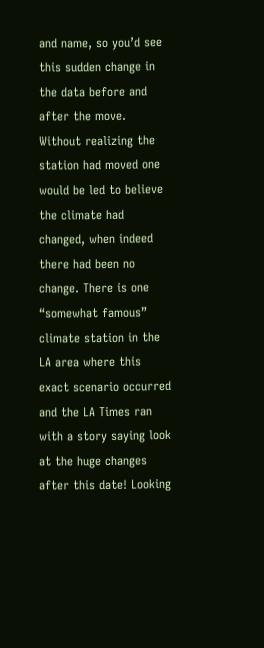and name, so you’d see this sudden change in the data before and after the move. Without realizing the station had moved one would be led to believe the climate had changed, when indeed there had been no change. There is one “somewhat famous” climate station in the LA area where this exact scenario occurred and the LA Times ran with a story saying look at the huge changes after this date! Looking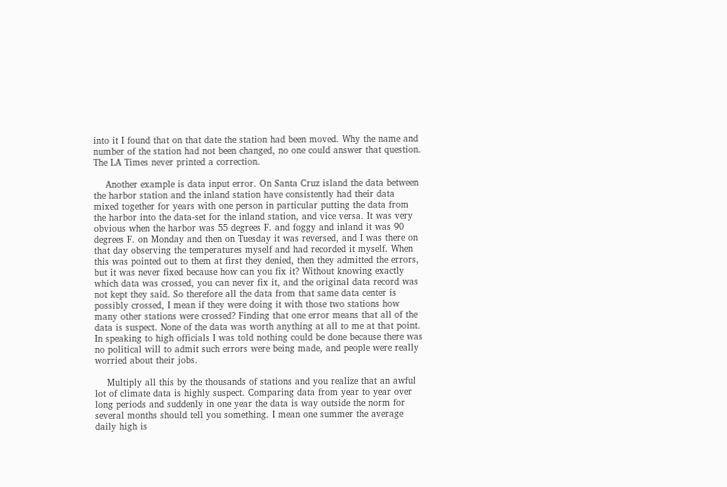into it I found that on that date the station had been moved. Why the name and number of the station had not been changed, no one could answer that question. The LA Times never printed a correction.

    Another example is data input error. On Santa Cruz island the data between the harbor station and the inland station have consistently had their data mixed together for years with one person in particular putting the data from the harbor into the data-set for the inland station, and vice versa. It was very obvious when the harbor was 55 degrees F. and foggy and inland it was 90 degrees F. on Monday and then on Tuesday it was reversed, and I was there on that day observing the temperatures myself and had recorded it myself. When this was pointed out to them at first they denied, then they admitted the errors, but it was never fixed because how can you fix it? Without knowing exactly which data was crossed, you can never fix it, and the original data record was not kept they said. So therefore all the data from that same data center is possibly crossed, I mean if they were doing it with those two stations how many other stations were crossed? Finding that one error means that all of the data is suspect. None of the data was worth anything at all to me at that point. In speaking to high officials I was told nothing could be done because there was no political will to admit such errors were being made, and people were really worried about their jobs.

    Multiply all this by the thousands of stations and you realize that an awful lot of climate data is highly suspect. Comparing data from year to year over long periods and suddenly in one year the data is way outside the norm for several months should tell you something. I mean one summer the average daily high is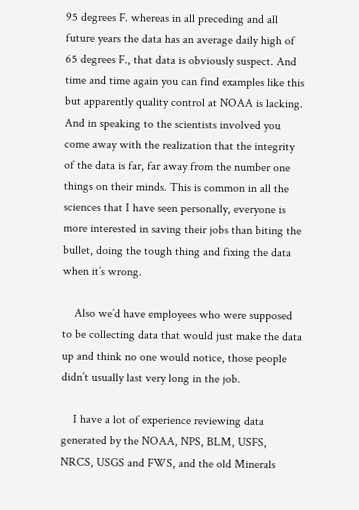95 degrees F. whereas in all preceding and all future years the data has an average daily high of 65 degrees F., that data is obviously suspect. And time and time again you can find examples like this but apparently quality control at NOAA is lacking. And in speaking to the scientists involved you come away with the realization that the integrity of the data is far, far away from the number one things on their minds. This is common in all the sciences that I have seen personally, everyone is more interested in saving their jobs than biting the bullet, doing the tough thing and fixing the data when it’s wrong.

    Also we’d have employees who were supposed to be collecting data that would just make the data up and think no one would notice, those people didn’t usually last very long in the job.

    I have a lot of experience reviewing data generated by the NOAA, NPS, BLM, USFS, NRCS, USGS and FWS, and the old Minerals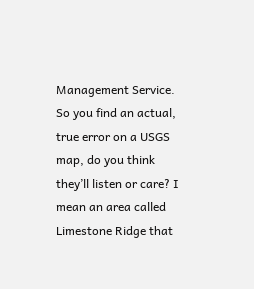Management Service. So you find an actual, true error on a USGS map, do you think they’ll listen or care? I mean an area called Limestone Ridge that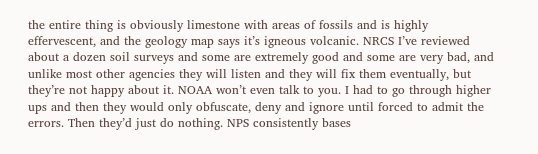the entire thing is obviously limestone with areas of fossils and is highly effervescent, and the geology map says it’s igneous volcanic. NRCS I’ve reviewed about a dozen soil surveys and some are extremely good and some are very bad, and unlike most other agencies they will listen and they will fix them eventually, but they’re not happy about it. NOAA won’t even talk to you. I had to go through higher ups and then they would only obfuscate, deny and ignore until forced to admit the errors. Then they’d just do nothing. NPS consistently bases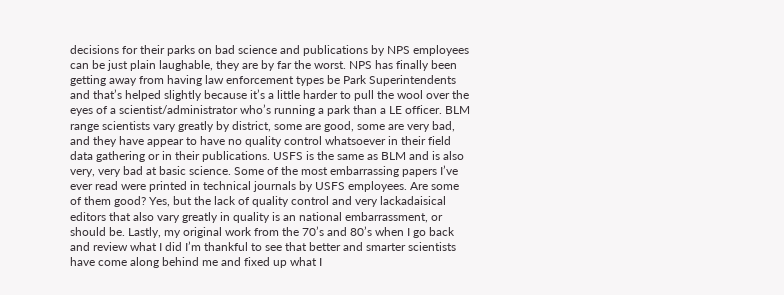decisions for their parks on bad science and publications by NPS employees can be just plain laughable, they are by far the worst. NPS has finally been getting away from having law enforcement types be Park Superintendents and that’s helped slightly because it’s a little harder to pull the wool over the eyes of a scientist/administrator who’s running a park than a LE officer. BLM range scientists vary greatly by district, some are good, some are very bad, and they have appear to have no quality control whatsoever in their field data gathering or in their publications. USFS is the same as BLM and is also very, very bad at basic science. Some of the most embarrassing papers I’ve ever read were printed in technical journals by USFS employees. Are some of them good? Yes, but the lack of quality control and very lackadaisical editors that also vary greatly in quality is an national embarrassment, or should be. Lastly, my original work from the 70’s and 80’s when I go back and review what I did I’m thankful to see that better and smarter scientists have come along behind me and fixed up what I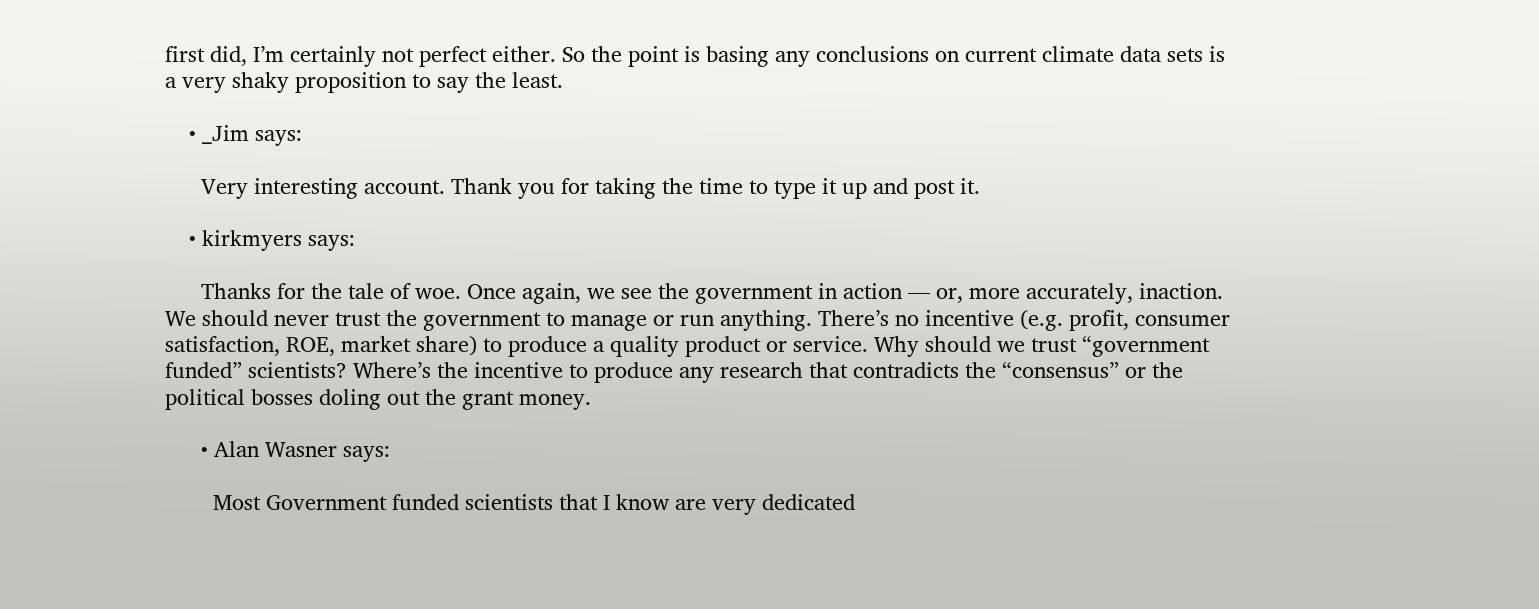first did, I’m certainly not perfect either. So the point is basing any conclusions on current climate data sets is a very shaky proposition to say the least.

    • _Jim says:

      Very interesting account. Thank you for taking the time to type it up and post it.

    • kirkmyers says:

      Thanks for the tale of woe. Once again, we see the government in action — or, more accurately, inaction. We should never trust the government to manage or run anything. There’s no incentive (e.g. profit, consumer satisfaction, ROE, market share) to produce a quality product or service. Why should we trust “government funded” scientists? Where’s the incentive to produce any research that contradicts the “consensus” or the political bosses doling out the grant money.

      • Alan Wasner says:

        Most Government funded scientists that I know are very dedicated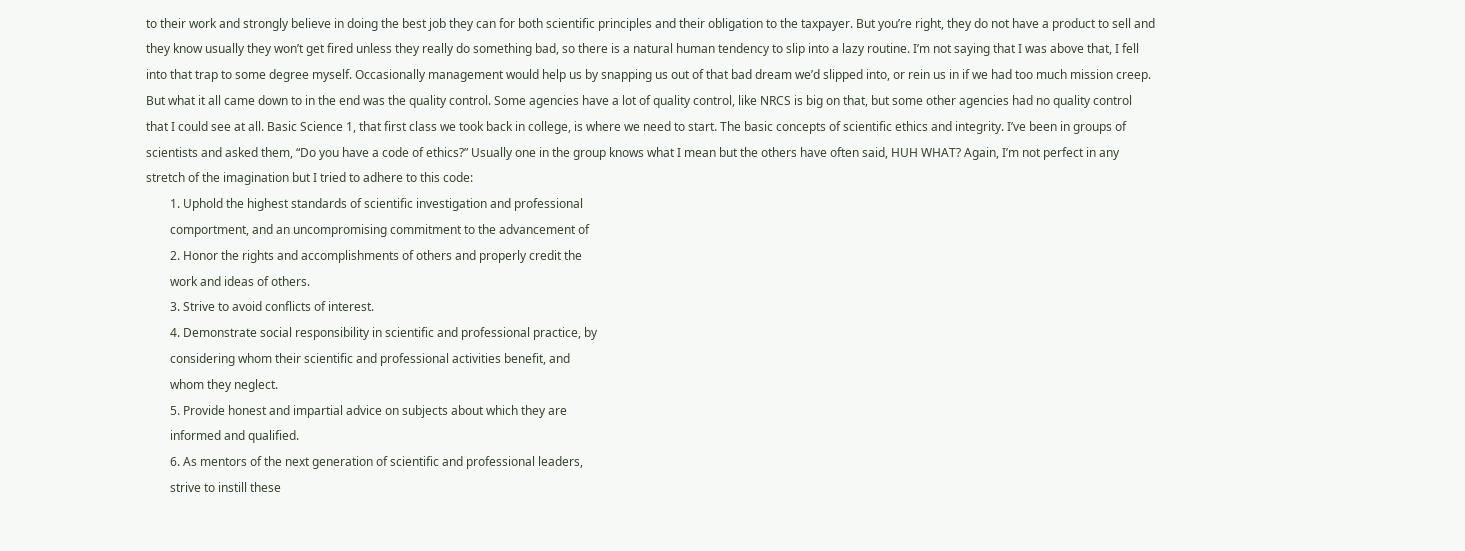to their work and strongly believe in doing the best job they can for both scientific principles and their obligation to the taxpayer. But you’re right, they do not have a product to sell and they know usually they won’t get fired unless they really do something bad, so there is a natural human tendency to slip into a lazy routine. I’m not saying that I was above that, I fell into that trap to some degree myself. Occasionally management would help us by snapping us out of that bad dream we’d slipped into, or rein us in if we had too much mission creep. But what it all came down to in the end was the quality control. Some agencies have a lot of quality control, like NRCS is big on that, but some other agencies had no quality control that I could see at all. Basic Science 1, that first class we took back in college, is where we need to start. The basic concepts of scientific ethics and integrity. I’ve been in groups of scientists and asked them, “Do you have a code of ethics?” Usually one in the group knows what I mean but the others have often said, HUH WHAT? Again, I’m not perfect in any stretch of the imagination but I tried to adhere to this code:
        1. Uphold the highest standards of scientific investigation and professional
        comportment, and an uncompromising commitment to the advancement of
        2. Honor the rights and accomplishments of others and properly credit the
        work and ideas of others.
        3. Strive to avoid conflicts of interest.
        4. Demonstrate social responsibility in scientific and professional practice, by
        considering whom their scientific and professional activities benefit, and
        whom they neglect.
        5. Provide honest and impartial advice on subjects about which they are
        informed and qualified.
        6. As mentors of the next generation of scientific and professional leaders,
        strive to instill these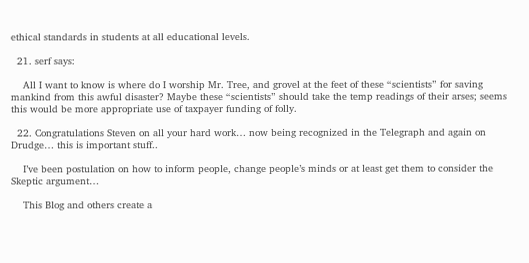ethical standards in students at all educational levels.

  21. serf says:

    All I want to know is where do I worship Mr. Tree, and grovel at the feet of these “scientists” for saving mankind from this awful disaster? Maybe these “scientists” should take the temp readings of their arses; seems this would be more appropriate use of taxpayer funding of folly.

  22. Congratulations Steven on all your hard work… now being recognized in the Telegraph and again on Drudge… this is important stuff..

    I’ve been postulation on how to inform people, change people’s minds or at least get them to consider the Skeptic argument…

    This Blog and others create a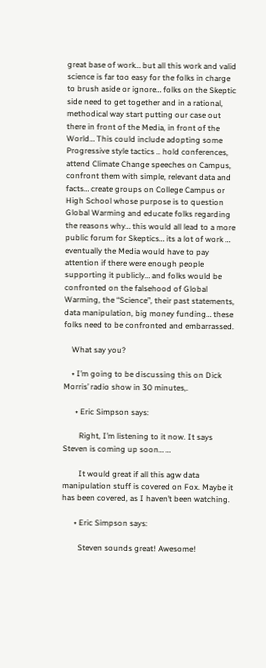great base of work… but all this work and valid science is far too easy for the folks in charge to brush aside or ignore… folks on the Skeptic side need to get together and in a rational, methodical way start putting our case out there in front of the Media, in front of the World… This could include adopting some Progressive style tactics .. hold conferences, attend Climate Change speeches on Campus, confront them with simple, relevant data and facts… create groups on College Campus or High School whose purpose is to question Global Warming and educate folks regarding the reasons why… this would all lead to a more public forum for Skeptics… its a lot of work … eventually the Media would have to pay attention if there were enough people supporting it publicly… and folks would be confronted on the falsehood of Global Warming, the “Science”, their past statements, data manipulation, big money funding… these folks need to be confronted and embarrassed.

    What say you?

    • I’m going to be discussing this on Dick Morris’ radio show in 30 minutes,.

      • Eric Simpson says:

        Right, I’m listening to it now. It says Steven is coming up soon… …

        It would great if all this agw data manipulation stuff is covered on Fox. Maybe it has been covered, as I haven’t been watching.

      • Eric Simpson says:

        Steven sounds great! Awesome!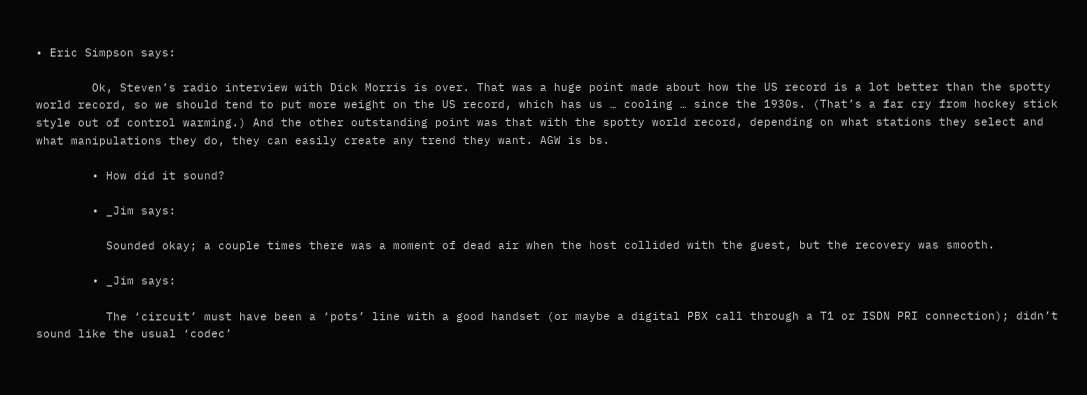• Eric Simpson says:

        Ok, Steven’s radio interview with Dick Morris is over. That was a huge point made about how the US record is a lot better than the spotty world record, so we should tend to put more weight on the US record, which has us … cooling … since the 1930s. (That’s a far cry from hockey stick style out of control warming.) And the other outstanding point was that with the spotty world record, depending on what stations they select and what manipulations they do, they can easily create any trend they want. AGW is bs.

        • How did it sound?

        • _Jim says:

          Sounded okay; a couple times there was a moment of dead air when the host collided with the guest, but the recovery was smooth.

        • _Jim says:

          The ‘circuit’ must have been a ‘pots’ line with a good handset (or maybe a digital PBX call through a T1 or ISDN PRI connection); didn’t sound like the usual ‘codec’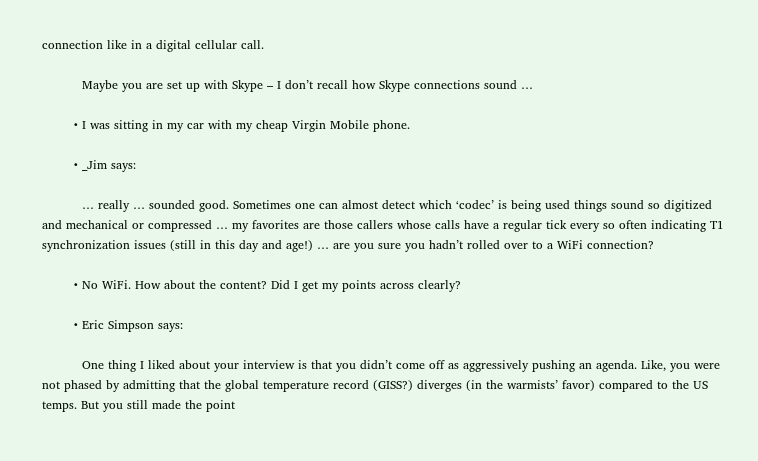connection like in a digital cellular call.

          Maybe you are set up with Skype – I don’t recall how Skype connections sound …

        • I was sitting in my car with my cheap Virgin Mobile phone.

        • _Jim says:

          … really … sounded good. Sometimes one can almost detect which ‘codec’ is being used things sound so digitized and mechanical or compressed … my favorites are those callers whose calls have a regular tick every so often indicating T1 synchronization issues (still in this day and age!) … are you sure you hadn’t rolled over to a WiFi connection?

        • No WiFi. How about the content? Did I get my points across clearly?

        • Eric Simpson says:

          One thing I liked about your interview is that you didn’t come off as aggressively pushing an agenda. Like, you were not phased by admitting that the global temperature record (GISS?) diverges (in the warmists’ favor) compared to the US temps. But you still made the point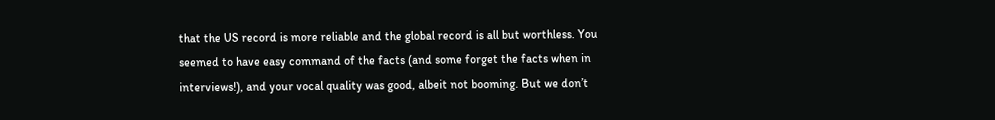that the US record is more reliable and the global record is all but worthless. You seemed to have easy command of the facts (and some forget the facts when in interviews!), and your vocal quality was good, albeit not booming. But we don’t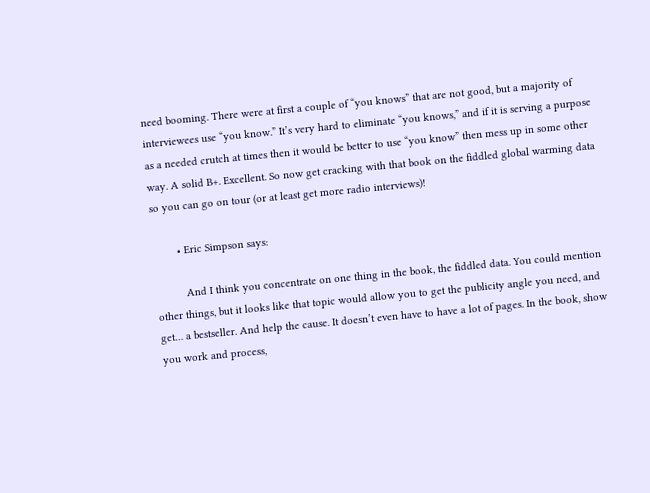need booming. There were at first a couple of “you knows” that are not good, but a majority of interviewees use “you know.” It’s very hard to eliminate “you knows,” and if it is serving a purpose as a needed crutch at times then it would be better to use “you know” then mess up in some other way. A solid B+. Excellent. So now get cracking with that book on the fiddled global warming data so you can go on tour (or at least get more radio interviews)!

        • Eric Simpson says:

          And I think you concentrate on one thing in the book, the fiddled data. You could mention other things, but it looks like that topic would allow you to get the publicity angle you need, and get… a bestseller. And help the cause. It doesn’t even have to have a lot of pages. In the book, show you work and process,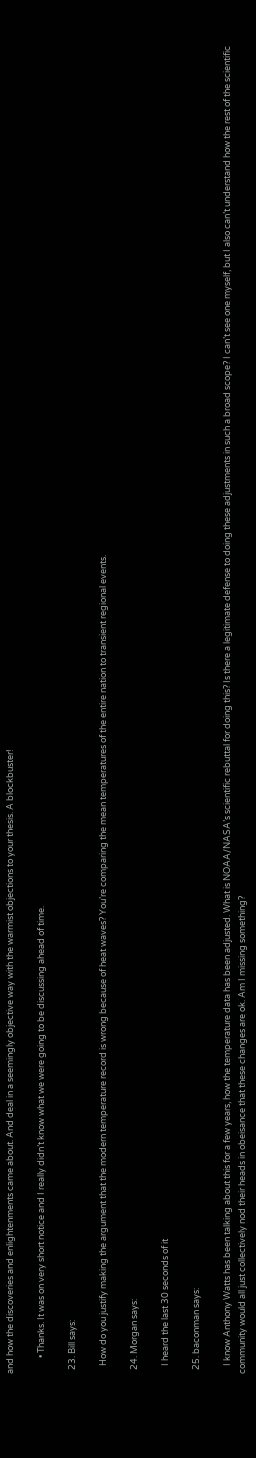and how the discoveries and enlightenments came about. And deal in a seemingly objective way with the warmist objections to your thesis. A blockbuster!

        • Thanks. It was on very short notice and I really didn’t know what we were going to be discussing ahead of time.

  23. Bill says:

    How do you justify making the argument that the modern temperature record is wrong because of heat waves? You’re comparing the mean temperatures of the entire nation to transient regional events.

  24. Morgan says:

    I heard the last 30 seconds of it

  25. baconman says:

    I know Anthony Watts has been talking about this for a few years, how the temperature data has been adjusted. What is NOAA/NASA’s scientific rebuttal for doing this? Is there a legitimate defense to doing these adjustments in such a broad scope? I can’t see one myself, but I also can’t understand how the rest of the scientific community would all just collectively nod their heads in obeisance that these changes are ok. Am I missing something?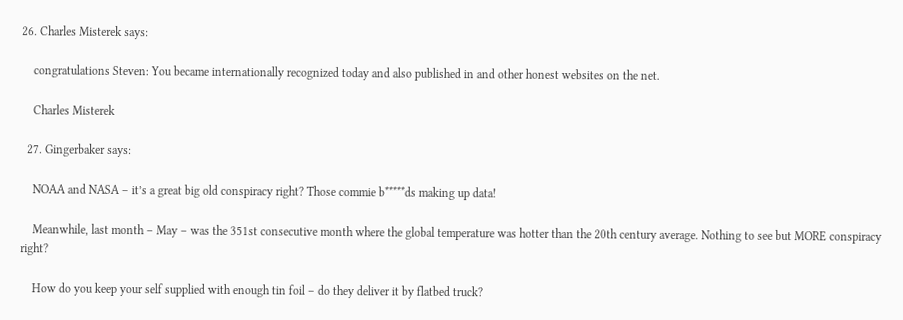26. Charles Misterek says:

    congratulations Steven: You became internationally recognized today and also published in and other honest websites on the net.

    Charles Misterek

  27. Gingerbaker says:

    NOAA and NASA – it’s a great big old conspiracy right? Those commie b*****ds making up data!

    Meanwhile, last month – May – was the 351st consecutive month where the global temperature was hotter than the 20th century average. Nothing to see but MORE conspiracy right?

    How do you keep your self supplied with enough tin foil – do they deliver it by flatbed truck?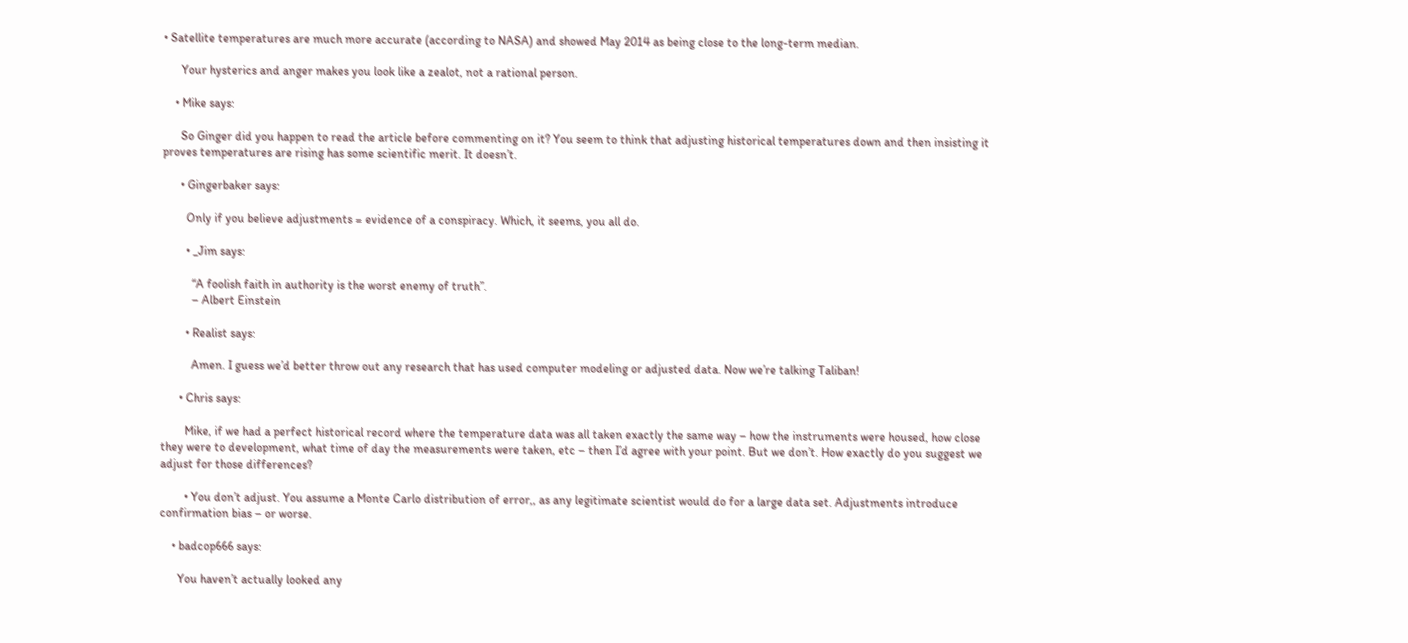• Satellite temperatures are much more accurate (according to NASA) and showed May 2014 as being close to the long-term median.

      Your hysterics and anger makes you look like a zealot, not a rational person.

    • Mike says:

      So Ginger did you happen to read the article before commenting on it? You seem to think that adjusting historical temperatures down and then insisting it proves temperatures are rising has some scientific merit. It doesn’t.

      • Gingerbaker says:

        Only if you believe adjustments = evidence of a conspiracy. Which, it seems, you all do.

        • _Jim says:

          “A foolish faith in authority is the worst enemy of truth”.
          – Albert Einstein

        • Realist says:

          Amen. I guess we’d better throw out any research that has used computer modeling or adjusted data. Now we’re talking Taliban!

      • Chris says:

        Mike, if we had a perfect historical record where the temperature data was all taken exactly the same way – how the instruments were housed, how close they were to development, what time of day the measurements were taken, etc – then I’d agree with your point. But we don’t. How exactly do you suggest we adjust for those differences?

        • You don’t adjust. You assume a Monte Carlo distribution of error,, as any legitimate scientist would do for a large data set. Adjustments introduce confirmation bias – or worse.

    • badcop666 says:

      You haven’t actually looked any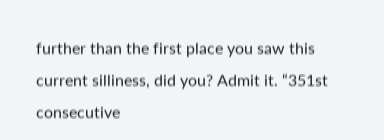further than the first place you saw this current silliness, did you? Admit it. “351st consecutive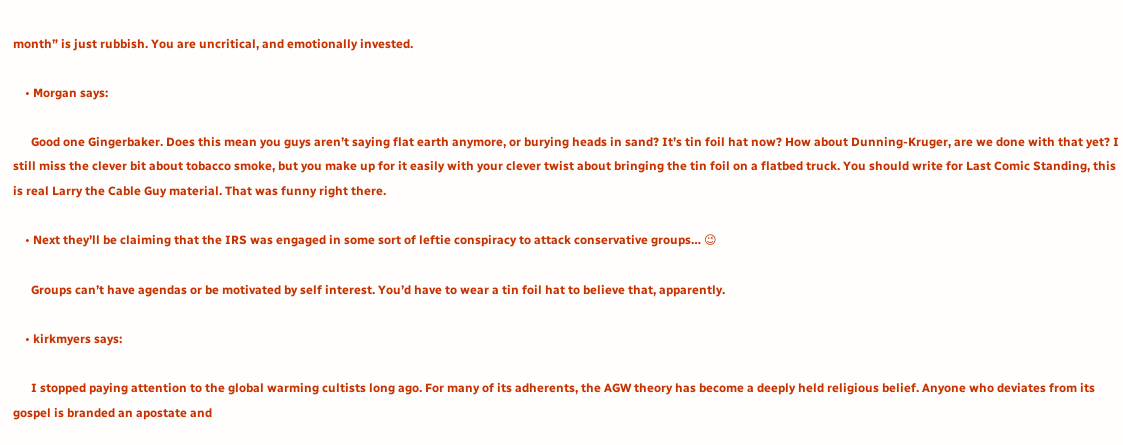month” is just rubbish. You are uncritical, and emotionally invested.

    • Morgan says:

      Good one Gingerbaker. Does this mean you guys aren’t saying flat earth anymore, or burying heads in sand? It’s tin foil hat now? How about Dunning-Kruger, are we done with that yet? I still miss the clever bit about tobacco smoke, but you make up for it easily with your clever twist about bringing the tin foil on a flatbed truck. You should write for Last Comic Standing, this is real Larry the Cable Guy material. That was funny right there.

    • Next they’ll be claiming that the IRS was engaged in some sort of leftie conspiracy to attack conservative groups… 😉

      Groups can’t have agendas or be motivated by self interest. You’d have to wear a tin foil hat to believe that, apparently.

    • kirkmyers says:

      I stopped paying attention to the global warming cultists long ago. For many of its adherents, the AGW theory has become a deeply held religious belief. Anyone who deviates from its gospel is branded an apostate and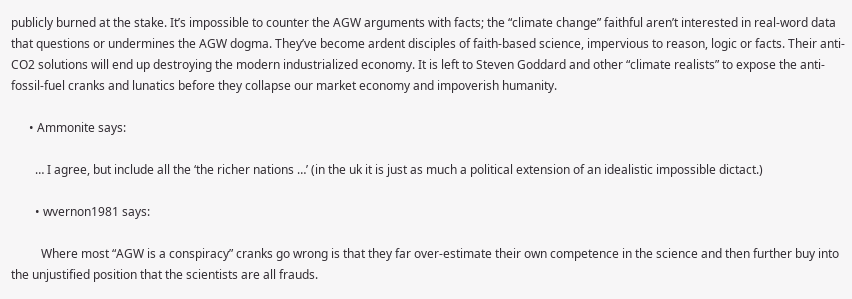publicly burned at the stake. It’s impossible to counter the AGW arguments with facts; the “climate change” faithful aren’t interested in real-word data that questions or undermines the AGW dogma. They’ve become ardent disciples of faith-based science, impervious to reason, logic or facts. Their anti-CO2 solutions will end up destroying the modern industrialized economy. It is left to Steven Goddard and other “climate realists” to expose the anti-fossil-fuel cranks and lunatics before they collapse our market economy and impoverish humanity.

      • Ammonite says:

        … I agree, but include all the ‘the richer nations …’ (in the uk it is just as much a political extension of an idealistic impossible dictact.)

        • wvernon1981 says:

          Where most “AGW is a conspiracy” cranks go wrong is that they far over-estimate their own competence in the science and then further buy into the unjustified position that the scientists are all frauds.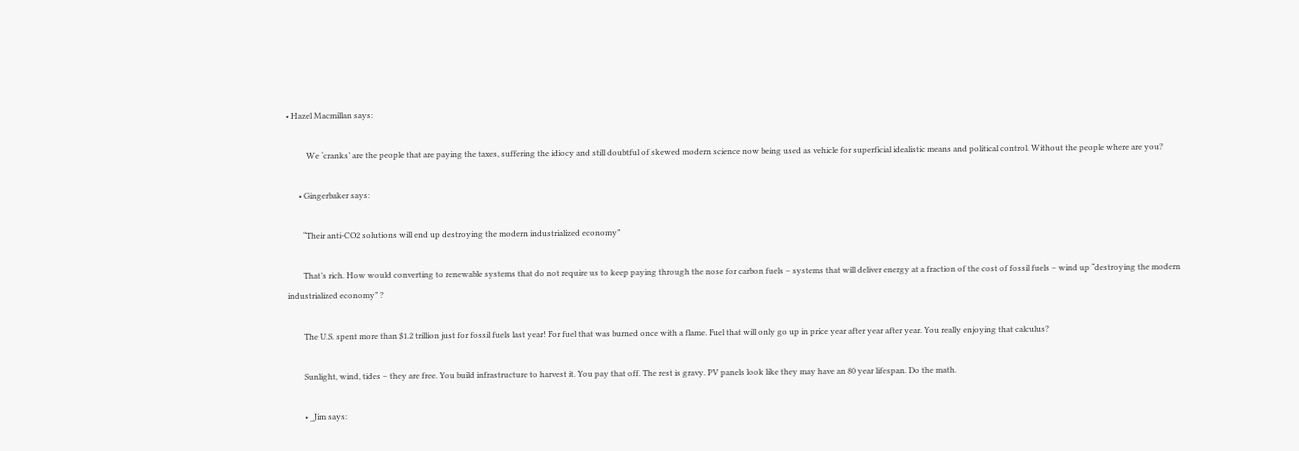• Hazel Macmillan says:

          We ‘cranks’ are the people that are paying the taxes, suffering the idiocy and still doubtful of skewed modern science now being used as vehicle for superficial idealistic means and political control. Without the people where are you?

      • Gingerbaker says:

        “Their anti-CO2 solutions will end up destroying the modern industrialized economy”

        That’s rich. How would converting to renewable systems that do not require us to keep paying through the nose for carbon fuels – systems that will deliver energy at a fraction of the cost of fossil fuels – wind up “destroying the modern industrialized economy” ?

        The U.S. spent more than $1.2 trillion just for fossil fuels last year! For fuel that was burned once with a flame. Fuel that will only go up in price year after year after year. You really enjoying that calculus?

        Sunlight, wind, tides – they are free. You build infrastructure to harvest it. You pay that off. The rest is gravy. PV panels look like they may have an 80 year lifespan. Do the math.

        • _Jim says: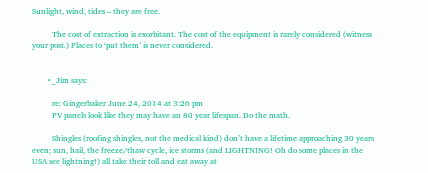Sunlight, wind, tides – they are free.

          The cost of extraction is exorbitant. The cost of the equipment is rarely considered (witness your post.) Places to ‘put them’ is never considered.


        • _Jim says:

          re: Gingerbaker June 24, 2014 at 3:26 pm
          PV panels look like they may have an 80 year lifespan. Do the math.

          Shingles (roofing shingles, not the medical kind) don’t have a lifetime approaching 30 years even; sun, hail, the freeze/thaw cycle, ice storms (and LIGHTNING! Oh do some places in the USA see lightning!) all take their toll and eat away at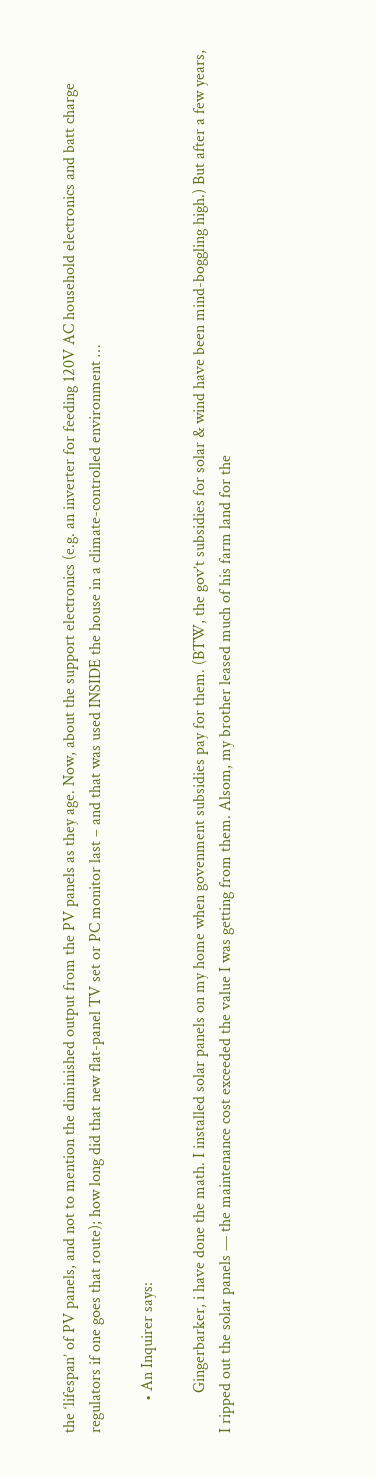the ‘lifespan’ of PV panels, and not to mention the diminished output from the PV panels as they age. Now, about the support electronics (e.g. an inverter for feeding 120V AC household electronics and batt charge regulators if one goes that route); how long did that new flat-panel TV set or PC monitor last – and that was used INSIDE the house in a climate-controlled environment …

        • An Inquirer says:

          Gingerbarker, i have done the math. I installed solar panels on my home when govenment subsidies pay for them. (BTW, the gov’t subsidies for solar & wind have been mind-boggling high.) But after a few years, I ripped out the solar panels — the maintenance cost exceeded the value I was getting from them. Alsom, my brother leased much of his farm land for the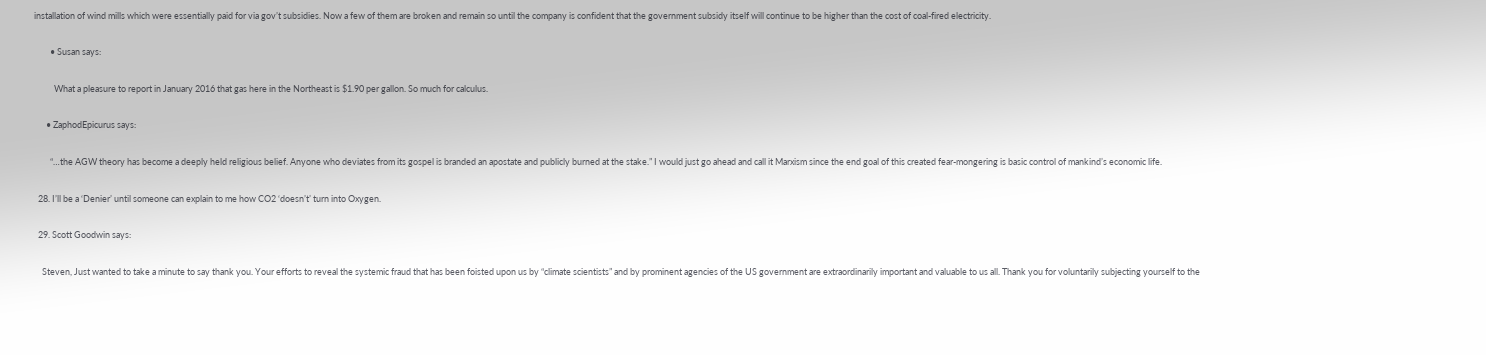installation of wind mills which were essentially paid for via gov’t subsidies. Now a few of them are broken and remain so until the company is confident that the government subsidy itself will continue to be higher than the cost of coal-fired electricity.

        • Susan says:

          What a pleasure to report in January 2016 that gas here in the Northeast is $1.90 per gallon. So much for calculus.

      • ZaphodEpicurus says:

        “…the AGW theory has become a deeply held religious belief. Anyone who deviates from its gospel is branded an apostate and publicly burned at the stake.” I would just go ahead and call it Marxism since the end goal of this created fear-mongering is basic control of mankind’s economic life.

  28. I’ll be a ‘Denier’ until someone can explain to me how CO2 ‘doesn’t’ turn into Oxygen.

  29. Scott Goodwin says:

    Steven, Just wanted to take a minute to say thank you. Your efforts to reveal the systemic fraud that has been foisted upon us by “climate scientists” and by prominent agencies of the US government are extraordinarily important and valuable to us all. Thank you for voluntarily subjecting yourself to the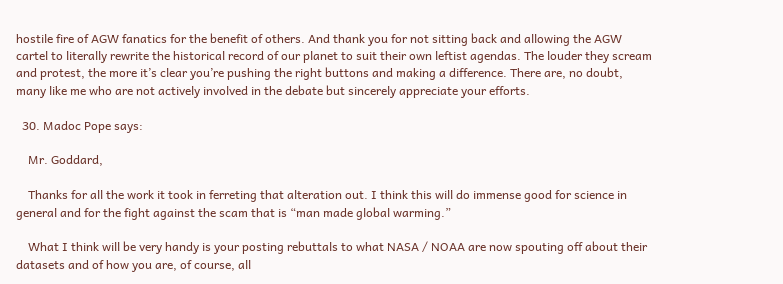hostile fire of AGW fanatics for the benefit of others. And thank you for not sitting back and allowing the AGW cartel to literally rewrite the historical record of our planet to suit their own leftist agendas. The louder they scream and protest, the more it’s clear you’re pushing the right buttons and making a difference. There are, no doubt, many like me who are not actively involved in the debate but sincerely appreciate your efforts.

  30. Madoc Pope says:

    Mr. Goddard,

    Thanks for all the work it took in ferreting that alteration out. I think this will do immense good for science in general and for the fight against the scam that is “man made global warming.”

    What I think will be very handy is your posting rebuttals to what NASA / NOAA are now spouting off about their datasets and of how you are, of course, all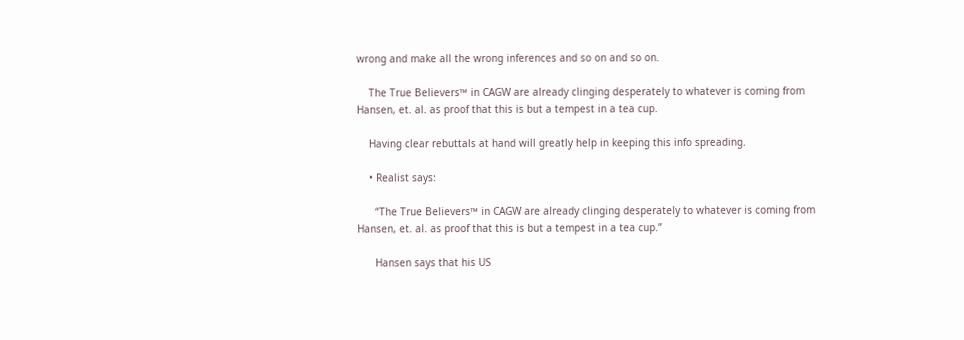wrong and make all the wrong inferences and so on and so on.

    The True Believers™ in CAGW are already clinging desperately to whatever is coming from Hansen, et. al. as proof that this is but a tempest in a tea cup.

    Having clear rebuttals at hand will greatly help in keeping this info spreading.

    • Realist says:

      “The True Believers™ in CAGW are already clinging desperately to whatever is coming from Hansen, et. al. as proof that this is but a tempest in a tea cup.”

      Hansen says that his US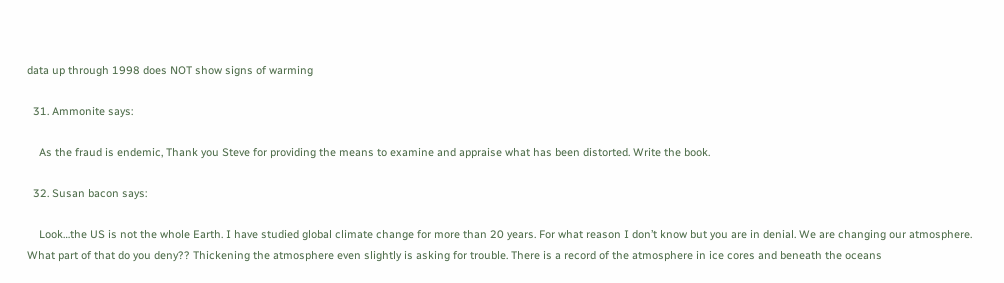data up through 1998 does NOT show signs of warming

  31. Ammonite says:

    As the fraud is endemic, Thank you Steve for providing the means to examine and appraise what has been distorted. Write the book.

  32. Susan bacon says:

    Look…the US is not the whole Earth. I have studied global climate change for more than 20 years. For what reason I don’t know but you are in denial. We are changing our atmosphere. What part of that do you deny?? Thickening the atmosphere even slightly is asking for trouble. There is a record of the atmosphere in ice cores and beneath the oceans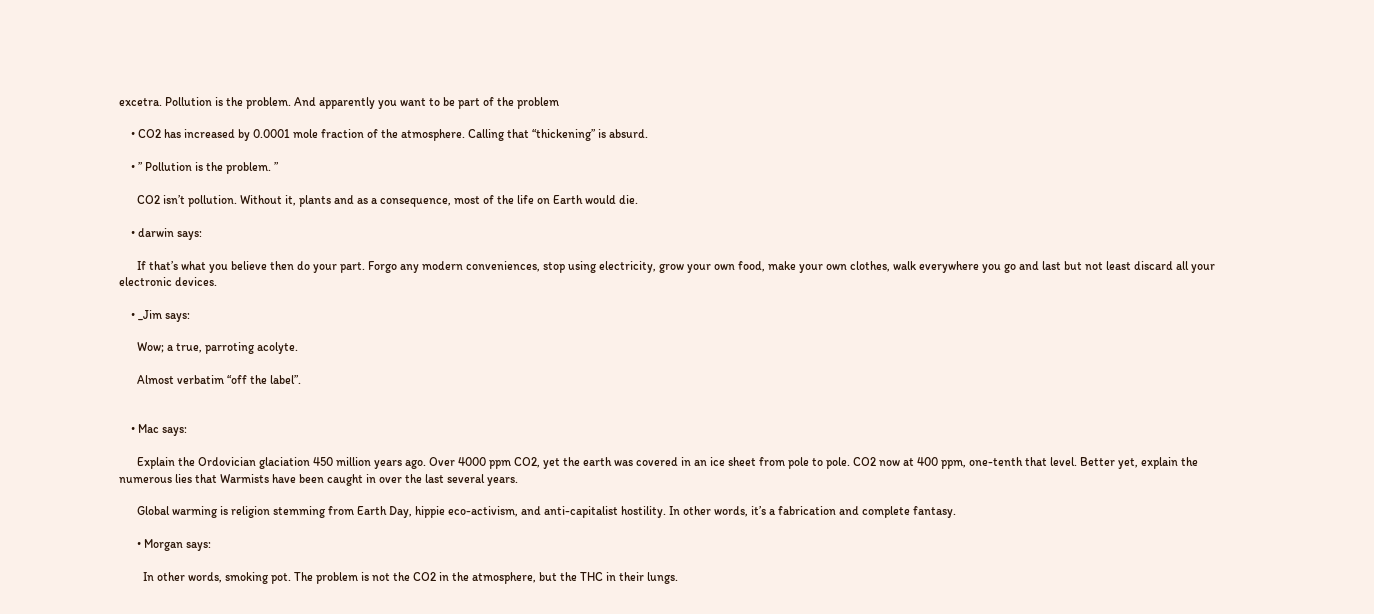excetra. Pollution is the problem. And apparently you want to be part of the problem

    • CO2 has increased by 0.0001 mole fraction of the atmosphere. Calling that “thickening” is absurd.

    • ” Pollution is the problem. ”

      CO2 isn’t pollution. Without it, plants and as a consequence, most of the life on Earth would die.

    • darwin says:

      If that’s what you believe then do your part. Forgo any modern conveniences, stop using electricity, grow your own food, make your own clothes, walk everywhere you go and last but not least discard all your electronic devices.

    • _Jim says:

      Wow; a true, parroting acolyte.

      Almost verbatim “off the label”.


    • Mac says:

      Explain the Ordovician glaciation 450 million years ago. Over 4000 ppm CO2, yet the earth was covered in an ice sheet from pole to pole. CO2 now at 400 ppm, one-tenth that level. Better yet, explain the numerous lies that Warmists have been caught in over the last several years.

      Global warming is religion stemming from Earth Day, hippie eco-activism, and anti-capitalist hostility. In other words, it’s a fabrication and complete fantasy.

      • Morgan says:

        In other words, smoking pot. The problem is not the CO2 in the atmosphere, but the THC in their lungs.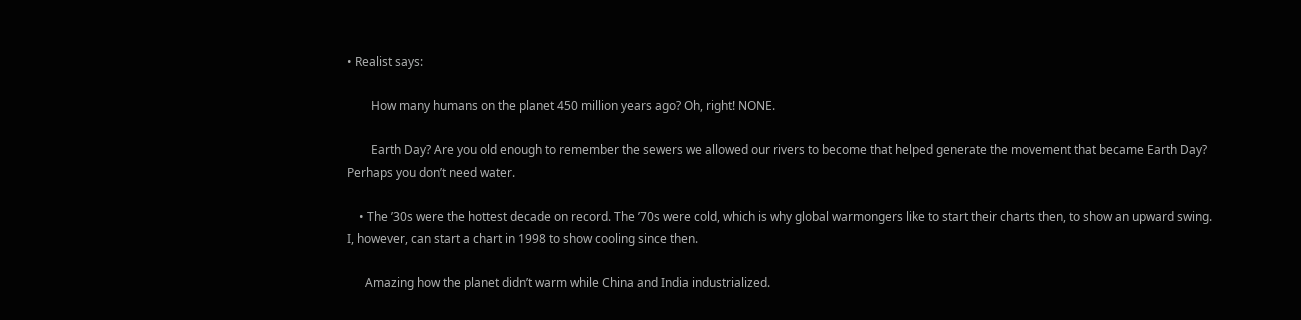• Realist says:

        How many humans on the planet 450 million years ago? Oh, right! NONE.

        Earth Day? Are you old enough to remember the sewers we allowed our rivers to become that helped generate the movement that became Earth Day? Perhaps you don’t need water.

    • The ’30s were the hottest decade on record. The ’70s were cold, which is why global warmongers like to start their charts then, to show an upward swing. I, however, can start a chart in 1998 to show cooling since then.

      Amazing how the planet didn’t warm while China and India industrialized.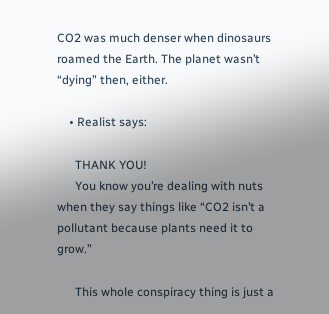CO2 was much denser when dinosaurs roamed the Earth. The planet wasn’t “dying” then, either.

    • Realist says:

      THANK YOU!
      You know you’re dealing with nuts when they say things like “CO2 isn’t a pollutant because plants need it to grow.”

      This whole conspiracy thing is just a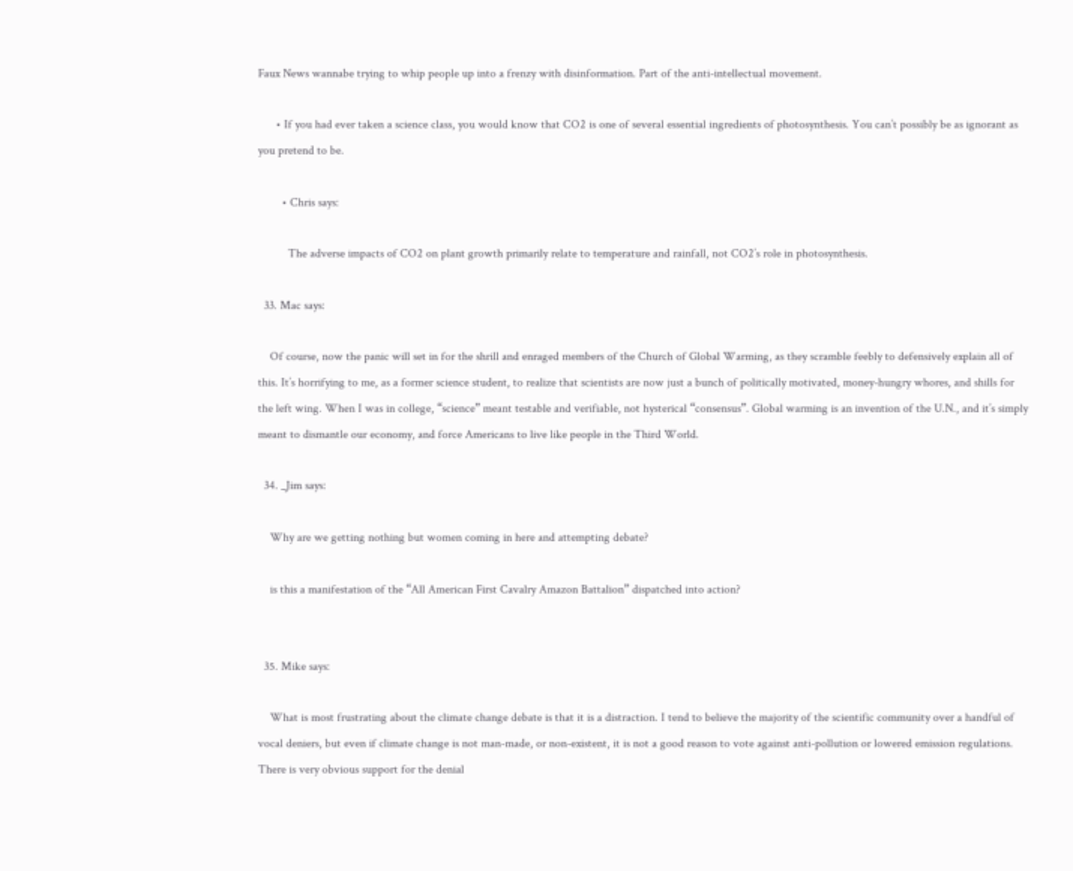Faux News wannabe trying to whip people up into a frenzy with disinformation. Part of the anti-intellectual movement.

      • If you had ever taken a science class, you would know that CO2 is one of several essential ingredients of photosynthesis. You can’t possibly be as ignorant as you pretend to be.

        • Chris says:

          The adverse impacts of CO2 on plant growth primarily relate to temperature and rainfall, not CO2’s role in photosynthesis.

  33. Mac says:

    Of course, now the panic will set in for the shrill and enraged members of the Church of Global Warming, as they scramble feebly to defensively explain all of this. It’s horrifying to me, as a former science student, to realize that scientists are now just a bunch of politically motivated, money-hungry whores, and shills for the left wing. When I was in college, “science” meant testable and verifiable, not hysterical “consensus”. Global warming is an invention of the U.N., and it’s simply meant to dismantle our economy, and force Americans to live like people in the Third World.

  34. _Jim says:

    Why are we getting nothing but women coming in here and attempting debate?

    is this a manifestation of the “All American First Cavalry Amazon Battalion” dispatched into action?


  35. Mike says:

    What is most frustrating about the climate change debate is that it is a distraction. I tend to believe the majority of the scientific community over a handful of vocal deniers, but even if climate change is not man-made, or non-existent, it is not a good reason to vote against anti-pollution or lowered emission regulations. There is very obvious support for the denial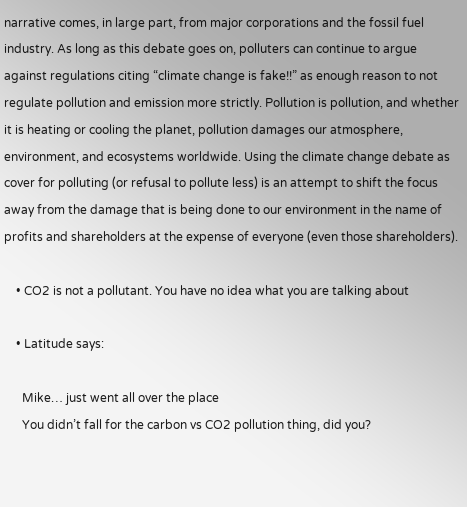narrative comes, in large part, from major corporations and the fossil fuel industry. As long as this debate goes on, polluters can continue to argue against regulations citing “climate change is fake!!” as enough reason to not regulate pollution and emission more strictly. Pollution is pollution, and whether it is heating or cooling the planet, pollution damages our atmosphere, environment, and ecosystems worldwide. Using the climate change debate as cover for polluting (or refusal to pollute less) is an attempt to shift the focus away from the damage that is being done to our environment in the name of profits and shareholders at the expense of everyone (even those shareholders).

    • CO2 is not a pollutant. You have no idea what you are talking about

    • Latitude says:

      Mike… just went all over the place
      You didn’t fall for the carbon vs CO2 pollution thing, did you?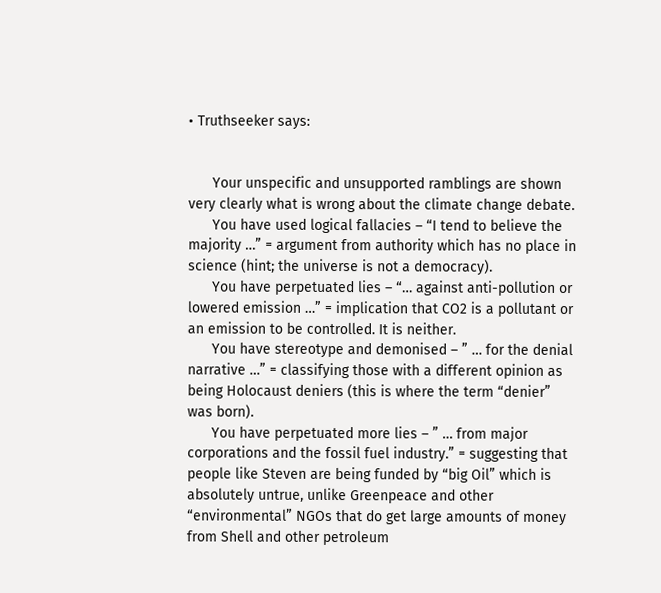• Truthseeker says:


      Your unspecific and unsupported ramblings are shown very clearly what is wrong about the climate change debate.
      You have used logical fallacies – “I tend to believe the majority …” = argument from authority which has no place in science (hint; the universe is not a democracy).
      You have perpetuated lies – “… against anti-pollution or lowered emission …” = implication that CO2 is a pollutant or an emission to be controlled. It is neither.
      You have stereotype and demonised – ” … for the denial narrative …” = classifying those with a different opinion as being Holocaust deniers (this is where the term “denier” was born).
      You have perpetuated more lies – ” … from major corporations and the fossil fuel industry.” = suggesting that people like Steven are being funded by “big Oil” which is absolutely untrue, unlike Greenpeace and other “environmental” NGOs that do get large amounts of money from Shell and other petroleum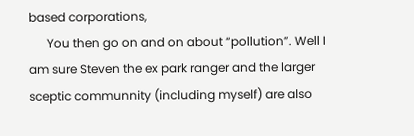based corporations,
      You then go on and on about “pollution”. Well I am sure Steven the ex park ranger and the larger sceptic communnity (including myself) are also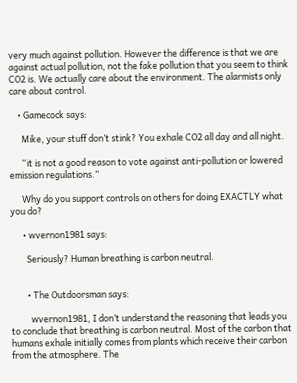very much against pollution. However the difference is that we are against actual pollution, not the fake pollution that you seem to think CO2 is. We actually care about the environment. The alarmists only care about control.

    • Gamecock says:

      Mike, your stuff don’t stink? You exhale CO2 all day and all night.

      “it is not a good reason to vote against anti-pollution or lowered emission regulations.”

      Why do you support controls on others for doing EXACTLY what you do?

      • wvernon1981 says:

        Seriously? Human breathing is carbon neutral.


        • The Outdoorsman says:

          wvernon1981, I don’t understand the reasoning that leads you to conclude that breathing is carbon neutral. Most of the carbon that humans exhale initially comes from plants which receive their carbon from the atmosphere. The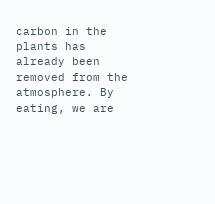carbon in the plants has already been removed from the atmosphere. By eating, we are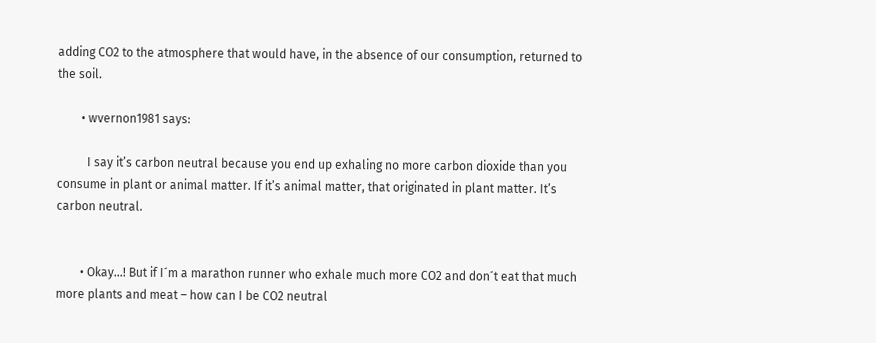adding CO2 to the atmosphere that would have, in the absence of our consumption, returned to the soil.

        • wvernon1981 says:

          I say it’s carbon neutral because you end up exhaling no more carbon dioxide than you consume in plant or animal matter. If it’s animal matter, that originated in plant matter. It’s carbon neutral.


        • Okay…! But if I´m a marathon runner who exhale much more CO2 and don´t eat that much more plants and meat – how can I be CO2 neutral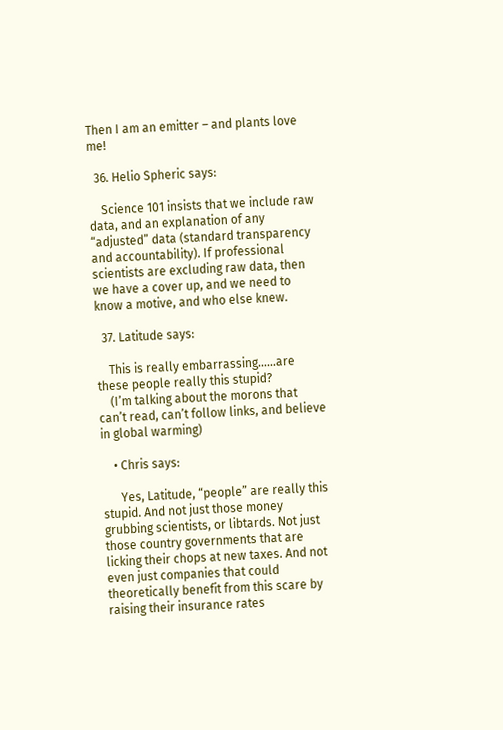Then I am an emitter – and plants love me!

  36. Helio Spheric says:

    Science 101 insists that we include raw data, and an explanation of any “adjusted” data (standard transparency and accountability). If professional scientists are excluding raw data, then we have a cover up, and we need to know a motive, and who else knew.

  37. Latitude says:

    This is really embarrassing……are these people really this stupid?
    (I’m talking about the morons that can’t read, can’t follow links, and believe in global warming)

    • Chris says:

      Yes, Latitude, “people” are really this stupid. And not just those money grubbing scientists, or libtards. Not just those country governments that are licking their chops at new taxes. And not even just companies that could theoretically benefit from this scare by raising their insurance rates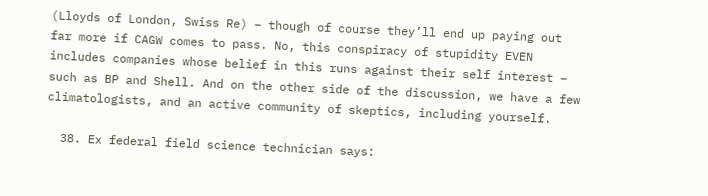(Lloyds of London, Swiss Re) – though of course they’ll end up paying out far more if CAGW comes to pass. No, this conspiracy of stupidity EVEN includes companies whose belief in this runs against their self interest – such as BP and Shell. And on the other side of the discussion, we have a few climatologists, and an active community of skeptics, including yourself.

  38. Ex federal field science technician says: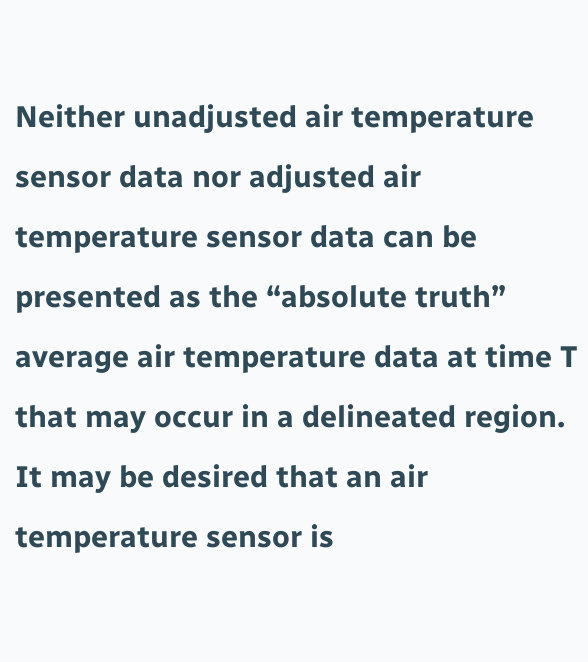Neither unadjusted air temperature sensor data nor adjusted air temperature sensor data can be presented as the “absolute truth” average air temperature data at time T that may occur in a delineated region. It may be desired that an air temperature sensor is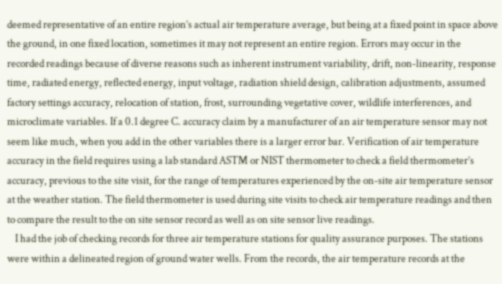deemed representative of an entire region’s actual air temperature average, but being at a fixed point in space above the ground, in one fixed location, sometimes it may not represent an entire region. Errors may occur in the recorded readings because of diverse reasons such as inherent instrument variability, drift, non-linearity, response time, radiated energy, reflected energy, input voltage, radiation shield design, calibration adjustments, assumed factory settings accuracy, relocation of station, frost, surrounding vegetative cover, wildlife interferences, and microclimate variables. If a 0.1 degree C. accuracy claim by a manufacturer of an air temperature sensor may not seem like much, when you add in the other variables there is a larger error bar. Verification of air temperature accuracy in the field requires using a lab standard ASTM or NIST thermometer to check a field thermometer’s accuracy, previous to the site visit, for the range of temperatures experienced by the on-site air temperature sensor at the weather station. The field thermometer is used during site visits to check air temperature readings and then to compare the result to the on site sensor record as well as on site sensor live readings.
    I had the job of checking records for three air temperature stations for quality assurance purposes. The stations were within a delineated region of ground water wells. From the records, the air temperature records at the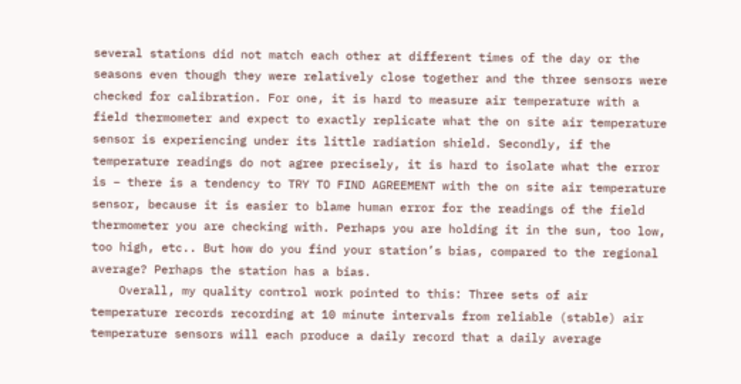several stations did not match each other at different times of the day or the seasons even though they were relatively close together and the three sensors were checked for calibration. For one, it is hard to measure air temperature with a field thermometer and expect to exactly replicate what the on site air temperature sensor is experiencing under its little radiation shield. Secondly, if the temperature readings do not agree precisely, it is hard to isolate what the error is – there is a tendency to TRY TO FIND AGREEMENT with the on site air temperature sensor, because it is easier to blame human error for the readings of the field thermometer you are checking with. Perhaps you are holding it in the sun, too low, too high, etc.. But how do you find your station’s bias, compared to the regional average? Perhaps the station has a bias.
    Overall, my quality control work pointed to this: Three sets of air temperature records recording at 10 minute intervals from reliable (stable) air temperature sensors will each produce a daily record that a daily average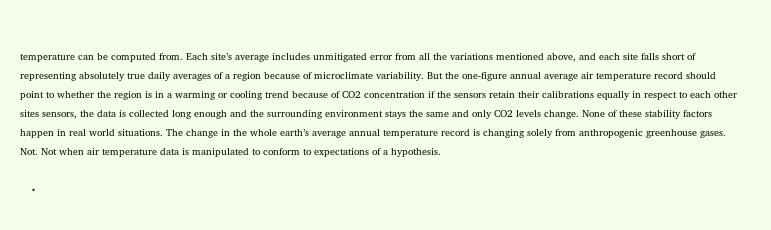temperature can be computed from. Each site’s average includes unmitigated error from all the variations mentioned above, and each site falls short of representing absolutely true daily averages of a region because of microclimate variability. But the one-figure annual average air temperature record should point to whether the region is in a warming or cooling trend because of CO2 concentration if the sensors retain their calibrations equally in respect to each other sites sensors, the data is collected long enough and the surrounding environment stays the same and only CO2 levels change. None of these stability factors happen in real world situations. The change in the whole earth’s average annual temperature record is changing solely from anthropogenic greenhouse gases. Not. Not when air temperature data is manipulated to conform to expectations of a hypothesis.

    •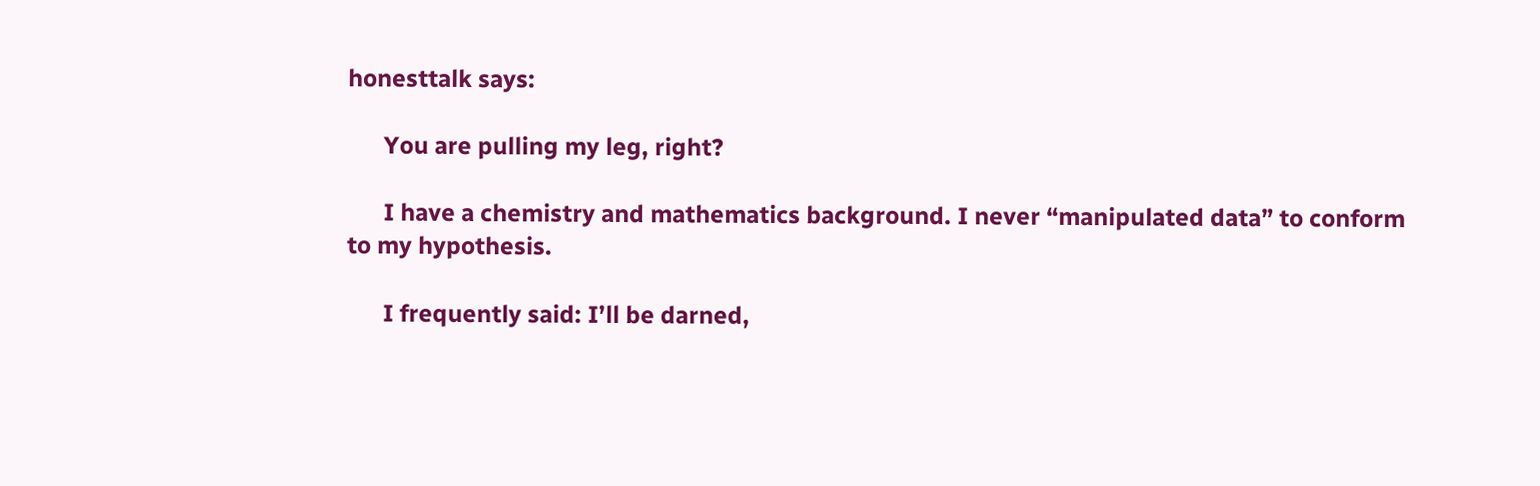honesttalk says:

      You are pulling my leg, right?

      I have a chemistry and mathematics background. I never “manipulated data” to conform to my hypothesis.

      I frequently said: I’ll be darned,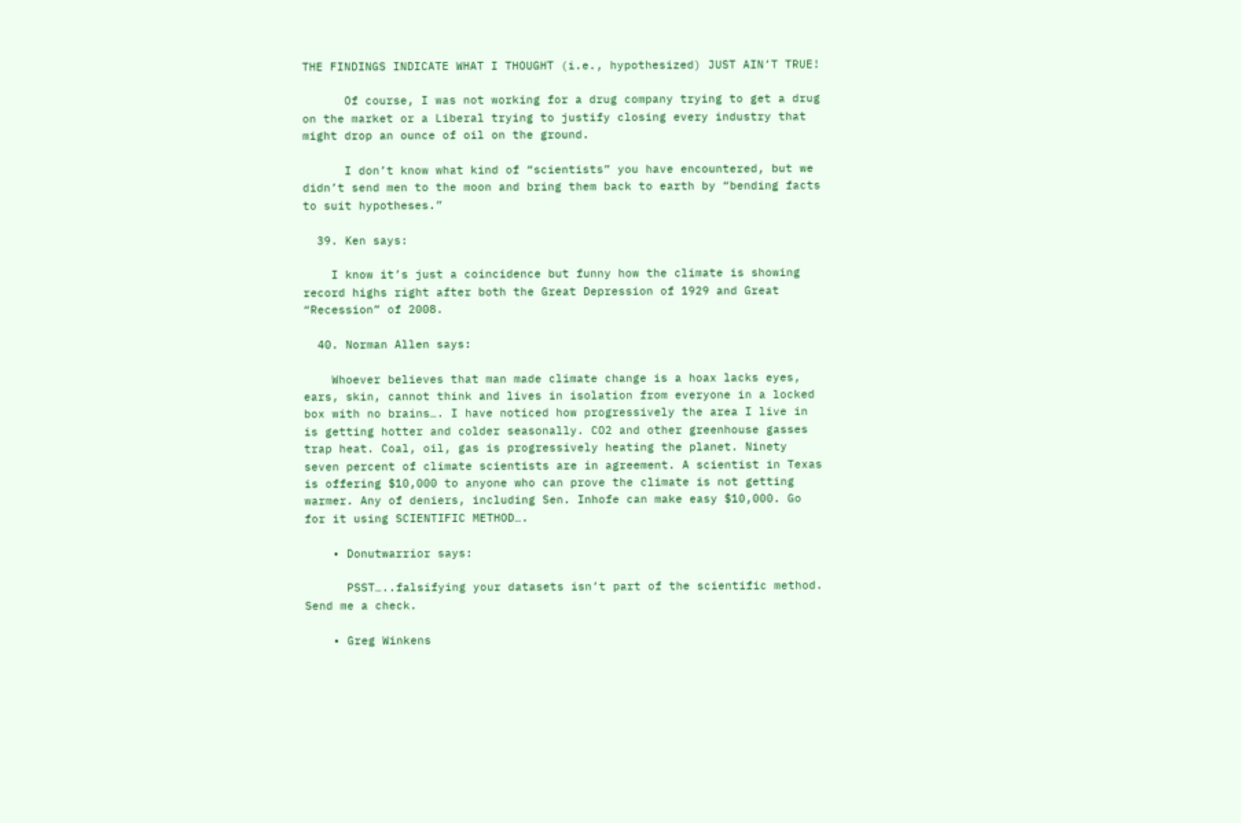THE FINDINGS INDICATE WHAT I THOUGHT (i.e., hypothesized) JUST AIN’T TRUE!

      Of course, I was not working for a drug company trying to get a drug on the market or a Liberal trying to justify closing every industry that might drop an ounce of oil on the ground.

      I don’t know what kind of “scientists” you have encountered, but we didn’t send men to the moon and bring them back to earth by “bending facts to suit hypotheses.”

  39. Ken says:

    I know it’s just a coincidence but funny how the climate is showing record highs right after both the Great Depression of 1929 and Great “Recession” of 2008.

  40. Norman Allen says:

    Whoever believes that man made climate change is a hoax lacks eyes, ears, skin, cannot think and lives in isolation from everyone in a locked box with no brains…. I have noticed how progressively the area I live in is getting hotter and colder seasonally. CO2 and other greenhouse gasses trap heat. Coal, oil, gas is progressively heating the planet. Ninety seven percent of climate scientists are in agreement. A scientist in Texas is offering $10,000 to anyone who can prove the climate is not getting warmer. Any of deniers, including Sen. Inhofe can make easy $10,000. Go for it using SCIENTIFIC METHOD….

    • Donutwarrior says:

      PSST…..falsifying your datasets isn’t part of the scientific method. Send me a check.

    • Greg Winkens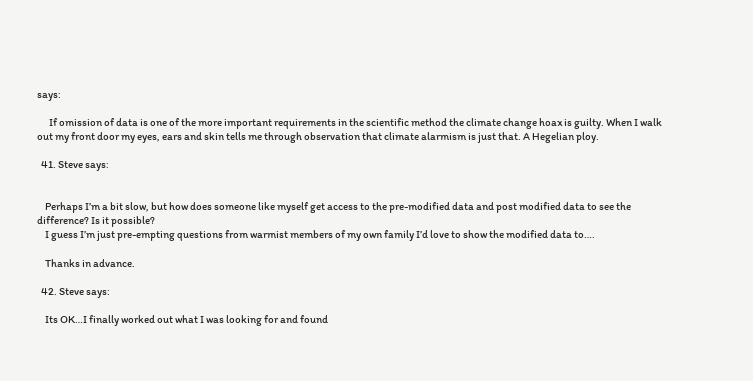says:

      If omission of data is one of the more important requirements in the scientific method the climate change hoax is guilty. When I walk out my front door my eyes, ears and skin tells me through observation that climate alarmism is just that. A Hegelian ploy.

  41. Steve says:


    Perhaps I’m a bit slow, but how does someone like myself get access to the pre-modified data and post modified data to see the difference? Is it possible?
    I guess I’m just pre-empting questions from warmist members of my own family I’d love to show the modified data to….

    Thanks in advance.

  42. Steve says:

    Its OK…I finally worked out what I was looking for and found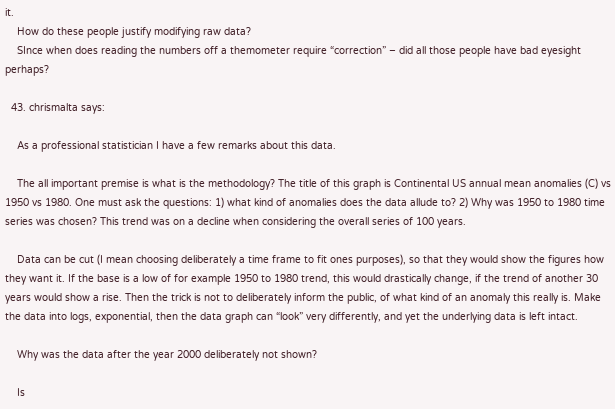it.
    How do these people justify modifying raw data?
    SInce when does reading the numbers off a themometer require “correction” – did all those people have bad eyesight perhaps?

  43. chrismalta says:

    As a professional statistician I have a few remarks about this data.

    The all important premise is what is the methodology? The title of this graph is Continental US annual mean anomalies (C) vs 1950 vs 1980. One must ask the questions: 1) what kind of anomalies does the data allude to? 2) Why was 1950 to 1980 time series was chosen? This trend was on a decline when considering the overall series of 100 years.

    Data can be cut (I mean choosing deliberately a time frame to fit ones purposes), so that they would show the figures how they want it. If the base is a low of for example 1950 to 1980 trend, this would drastically change, if the trend of another 30 years would show a rise. Then the trick is not to deliberately inform the public, of what kind of an anomaly this really is. Make the data into logs, exponential, then the data graph can “look” very differently, and yet the underlying data is left intact.

    Why was the data after the year 2000 deliberately not shown?

    Is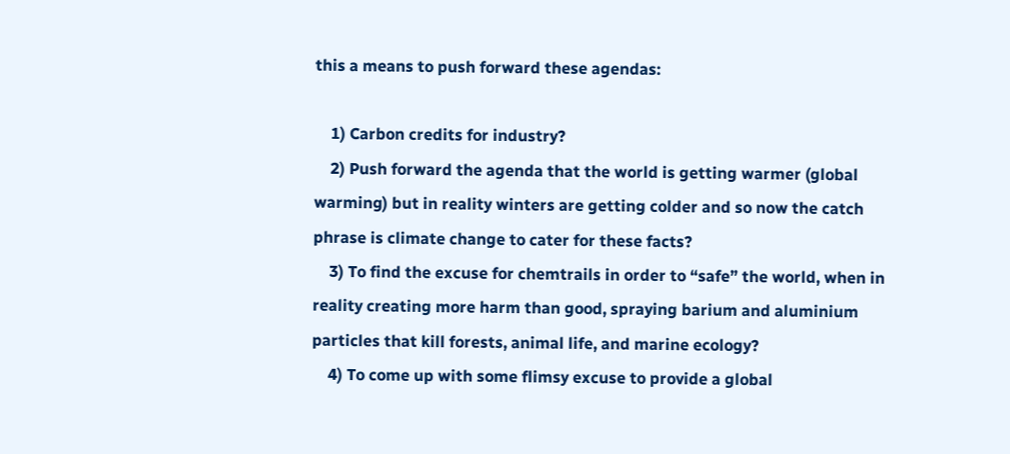this a means to push forward these agendas:

    1) Carbon credits for industry?
    2) Push forward the agenda that the world is getting warmer (global warming) but in reality winters are getting colder and so now the catch phrase is climate change to cater for these facts?
    3) To find the excuse for chemtrails in order to “safe” the world, when in reality creating more harm than good, spraying barium and aluminium particles that kill forests, animal life, and marine ecology?
    4) To come up with some flimsy excuse to provide a global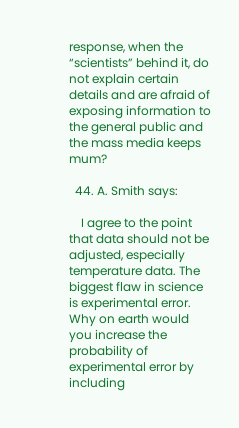response, when the “scientists” behind it, do not explain certain details and are afraid of exposing information to the general public and the mass media keeps mum?

  44. A. Smith says:

    I agree to the point that data should not be adjusted, especially temperature data. The biggest flaw in science is experimental error. Why on earth would you increase the probability of experimental error by including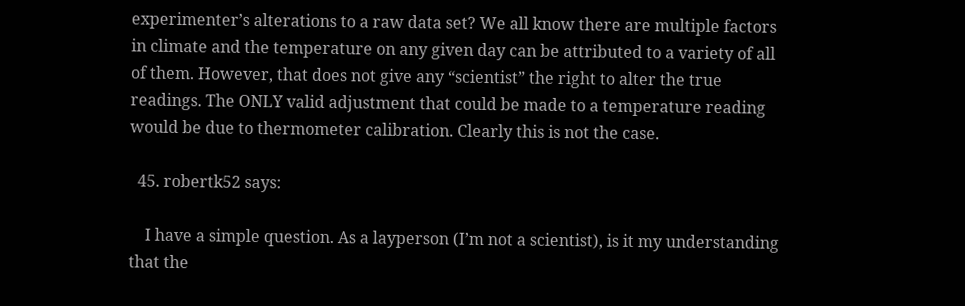experimenter’s alterations to a raw data set? We all know there are multiple factors in climate and the temperature on any given day can be attributed to a variety of all of them. However, that does not give any “scientist” the right to alter the true readings. The ONLY valid adjustment that could be made to a temperature reading would be due to thermometer calibration. Clearly this is not the case.

  45. robertk52 says:

    I have a simple question. As a layperson (I’m not a scientist), is it my understanding that the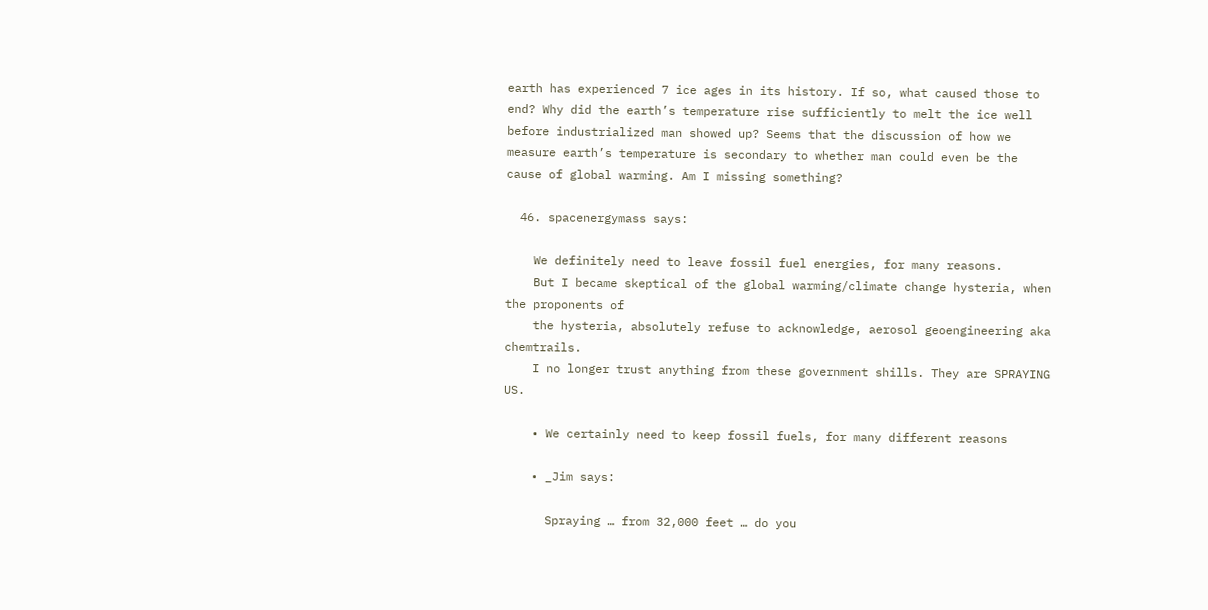earth has experienced 7 ice ages in its history. If so, what caused those to end? Why did the earth’s temperature rise sufficiently to melt the ice well before industrialized man showed up? Seems that the discussion of how we measure earth’s temperature is secondary to whether man could even be the cause of global warming. Am I missing something?

  46. spacenergymass says:

    We definitely need to leave fossil fuel energies, for many reasons.
    But I became skeptical of the global warming/climate change hysteria, when the proponents of
    the hysteria, absolutely refuse to acknowledge, aerosol geoengineering aka chemtrails.
    I no longer trust anything from these government shills. They are SPRAYING US.

    • We certainly need to keep fossil fuels, for many different reasons

    • _Jim says:

      Spraying … from 32,000 feet … do you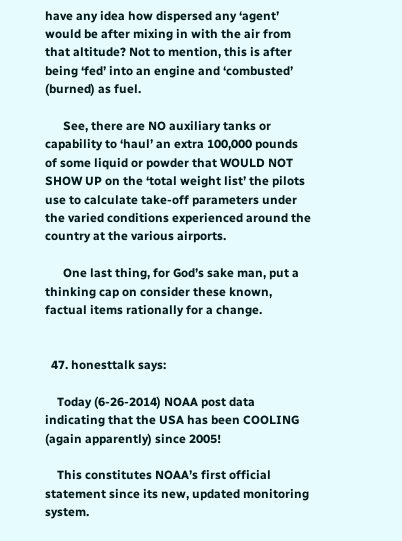have any idea how dispersed any ‘agent’ would be after mixing in with the air from that altitude? Not to mention, this is after being ‘fed’ into an engine and ‘combusted’ (burned) as fuel.

      See, there are NO auxiliary tanks or capability to ‘haul’ an extra 100,000 pounds of some liquid or powder that WOULD NOT SHOW UP on the ‘total weight list’ the pilots use to calculate take-off parameters under the varied conditions experienced around the country at the various airports.

      One last thing, for God’s sake man, put a thinking cap on consider these known, factual items rationally for a change.


  47. honesttalk says:

    Today (6-26-2014) NOAA post data indicating that the USA has been COOLING (again apparently) since 2005!

    This constitutes NOAA’s first official statement since its new, updated monitoring system.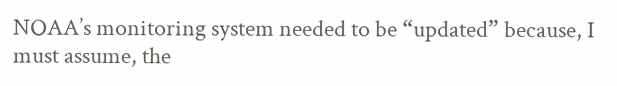NOAA’s monitoring system needed to be “updated” because, I must assume, the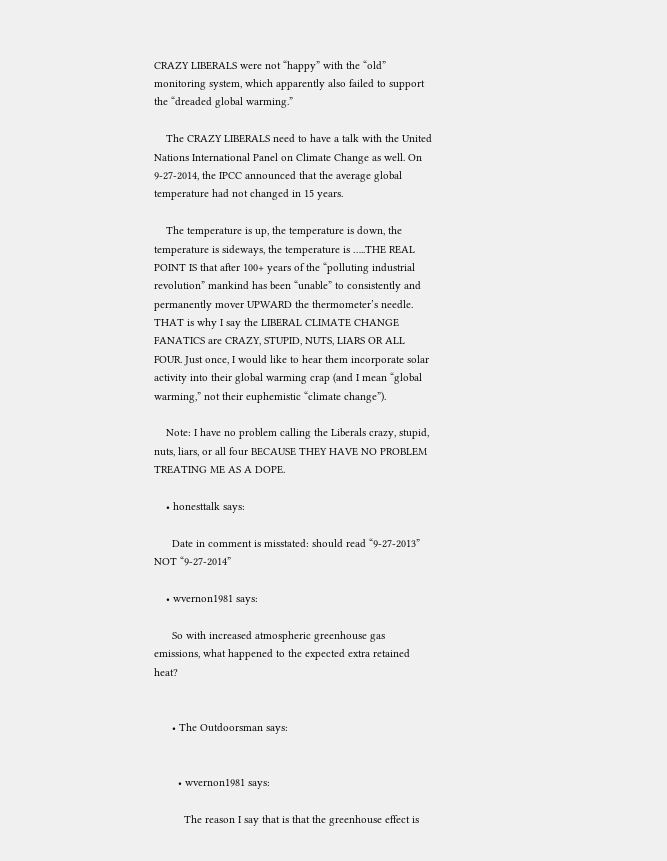CRAZY LIBERALS were not “happy” with the “old” monitoring system, which apparently also failed to support the “dreaded global warming.”

    The CRAZY LIBERALS need to have a talk with the United Nations International Panel on Climate Change as well. On 9-27-2014, the IPCC announced that the average global temperature had not changed in 15 years.

    The temperature is up, the temperature is down, the temperature is sideways, the temperature is …..THE REAL POINT IS that after 100+ years of the “polluting industrial revolution” mankind has been “unable” to consistently and permanently mover UPWARD the thermometer’s needle. THAT is why I say the LIBERAL CLIMATE CHANGE FANATICS are CRAZY, STUPID, NUTS, LIARS OR ALL FOUR. Just once, I would like to hear them incorporate solar activity into their global warming crap (and I mean “global warming,” not their euphemistic “climate change”).

    Note: I have no problem calling the Liberals crazy, stupid, nuts, liars, or all four BECAUSE THEY HAVE NO PROBLEM TREATING ME AS A DOPE.

    • honesttalk says:

      Date in comment is misstated: should read “9-27-2013” NOT “9-27-2014”

    • wvernon1981 says:

      So with increased atmospheric greenhouse gas emissions, what happened to the expected extra retained heat?


      • The Outdoorsman says:


        • wvernon1981 says:

          The reason I say that is that the greenhouse effect is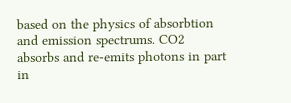based on the physics of absorbtion and emission spectrums. CO2 absorbs and re-emits photons in part in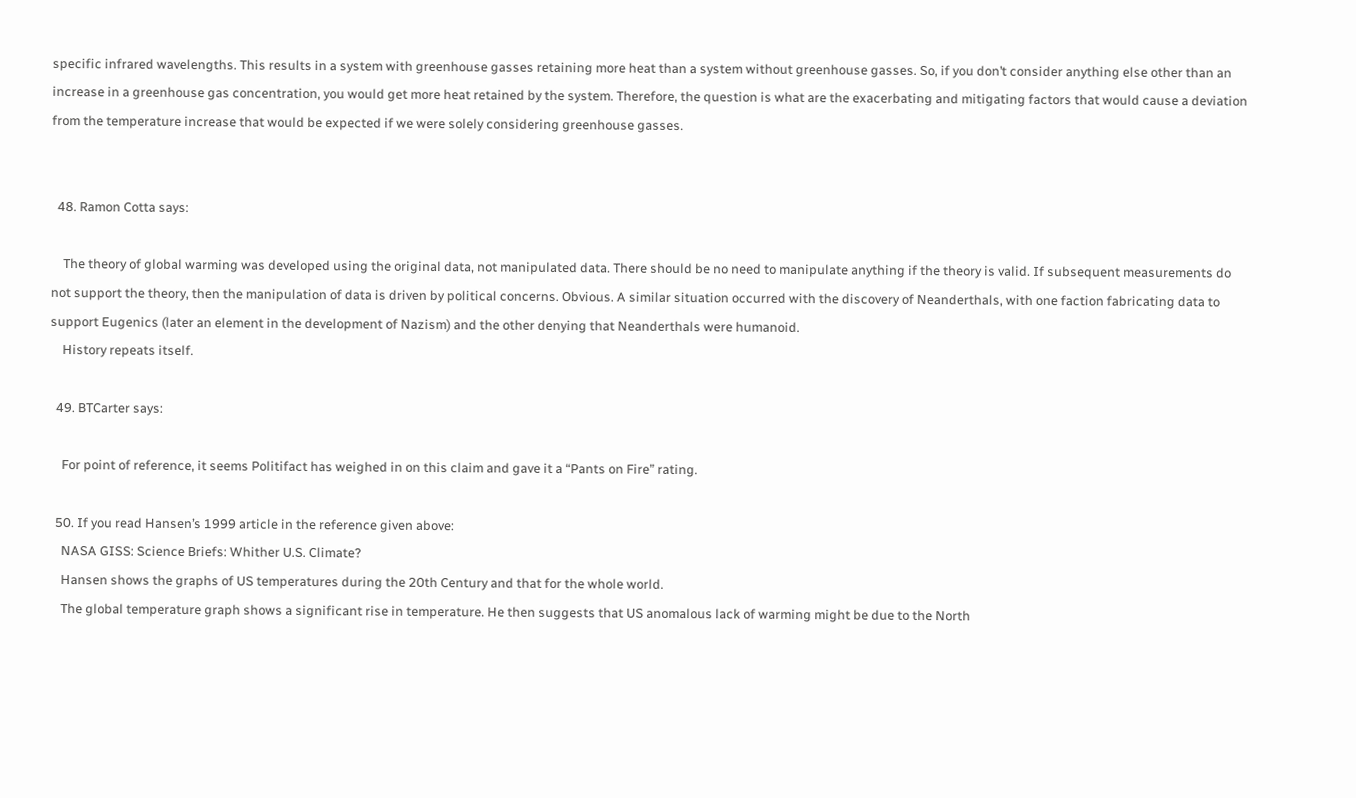specific infrared wavelengths. This results in a system with greenhouse gasses retaining more heat than a system without greenhouse gasses. So, if you don’t consider anything else other than an increase in a greenhouse gas concentration, you would get more heat retained by the system. Therefore, the question is what are the exacerbating and mitigating factors that would cause a deviation from the temperature increase that would be expected if we were solely considering greenhouse gasses.


  48. Ramon Cotta says:

    The theory of global warming was developed using the original data, not manipulated data. There should be no need to manipulate anything if the theory is valid. If subsequent measurements do not support the theory, then the manipulation of data is driven by political concerns. Obvious. A similar situation occurred with the discovery of Neanderthals, with one faction fabricating data to support Eugenics (later an element in the development of Nazism) and the other denying that Neanderthals were humanoid.
    History repeats itself.

  49. BTCarter says:

    For point of reference, it seems Politifact has weighed in on this claim and gave it a “Pants on Fire” rating.

  50. If you read Hansen’s 1999 article in the reference given above:
    NASA GISS: Science Briefs: Whither U.S. Climate?
    Hansen shows the graphs of US temperatures during the 20th Century and that for the whole world.
    The global temperature graph shows a significant rise in temperature. He then suggests that US anomalous lack of warming might be due to the North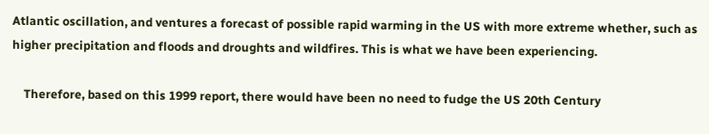Atlantic oscillation, and ventures a forecast of possible rapid warming in the US with more extreme whether, such as higher precipitation and floods and droughts and wildfires. This is what we have been experiencing.

    Therefore, based on this 1999 report, there would have been no need to fudge the US 20th Century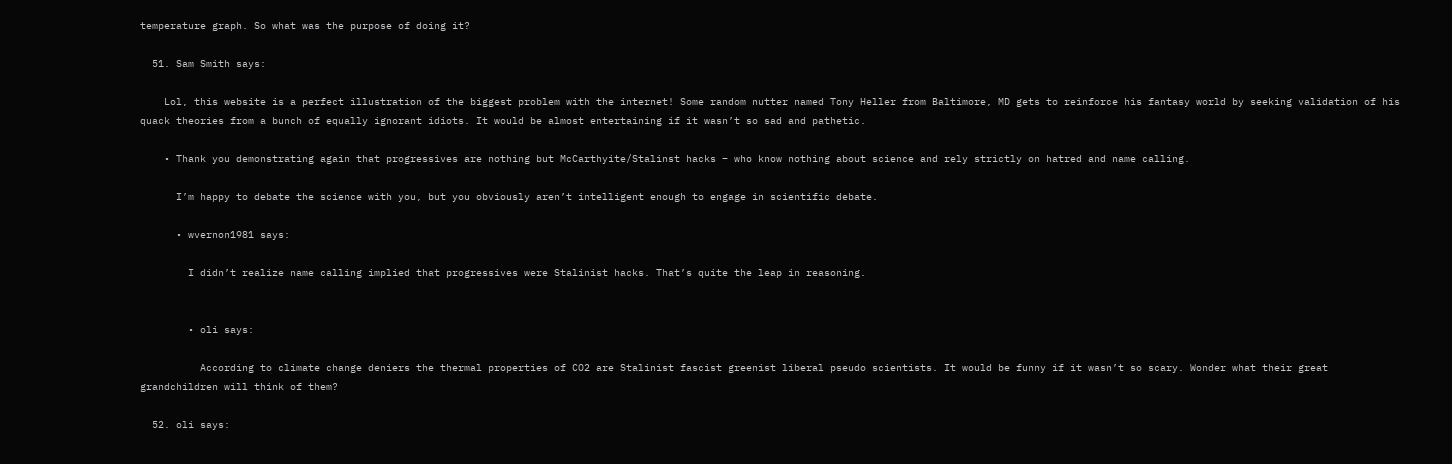temperature graph. So what was the purpose of doing it?

  51. Sam Smith says:

    Lol, this website is a perfect illustration of the biggest problem with the internet! Some random nutter named Tony Heller from Baltimore, MD gets to reinforce his fantasy world by seeking validation of his quack theories from a bunch of equally ignorant idiots. It would be almost entertaining if it wasn’t so sad and pathetic.

    • Thank you demonstrating again that progressives are nothing but McCarthyite/Stalinst hacks – who know nothing about science and rely strictly on hatred and name calling.

      I’m happy to debate the science with you, but you obviously aren’t intelligent enough to engage in scientific debate.

      • wvernon1981 says:

        I didn’t realize name calling implied that progressives were Stalinist hacks. That’s quite the leap in reasoning.


        • oli says:

          According to climate change deniers the thermal properties of CO2 are Stalinist fascist greenist liberal pseudo scientists. It would be funny if it wasn’t so scary. Wonder what their great grandchildren will think of them?

  52. oli says: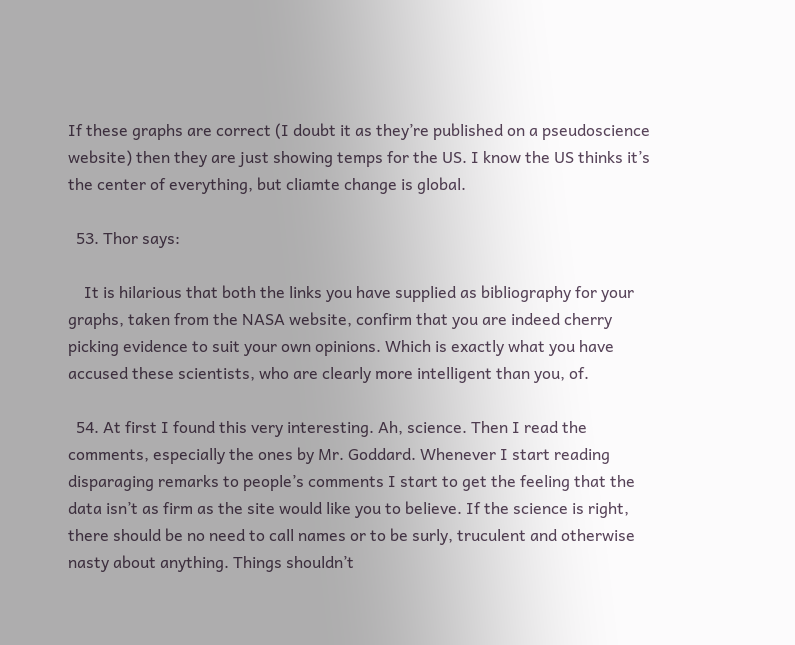If these graphs are correct (I doubt it as they’re published on a pseudoscience website) then they are just showing temps for the US. I know the US thinks it’s the center of everything, but cliamte change is global.

  53. Thor says:

    It is hilarious that both the links you have supplied as bibliography for your graphs, taken from the NASA website, confirm that you are indeed cherry picking evidence to suit your own opinions. Which is exactly what you have accused these scientists, who are clearly more intelligent than you, of.

  54. At first I found this very interesting. Ah, science. Then I read the comments, especially the ones by Mr. Goddard. Whenever I start reading disparaging remarks to people’s comments I start to get the feeling that the data isn’t as firm as the site would like you to believe. If the science is right, there should be no need to call names or to be surly, truculent and otherwise nasty about anything. Things shouldn’t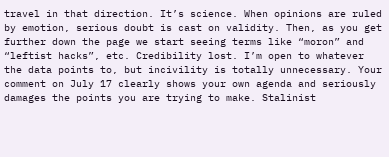travel in that direction. It’s science. When opinions are ruled by emotion, serious doubt is cast on validity. Then, as you get further down the page we start seeing terms like “moron” and “leftist hacks”, etc. Credibility lost. I’m open to whatever the data points to, but incivility is totally unnecessary. Your comment on July 17 clearly shows your own agenda and seriously damages the points you are trying to make. Stalinist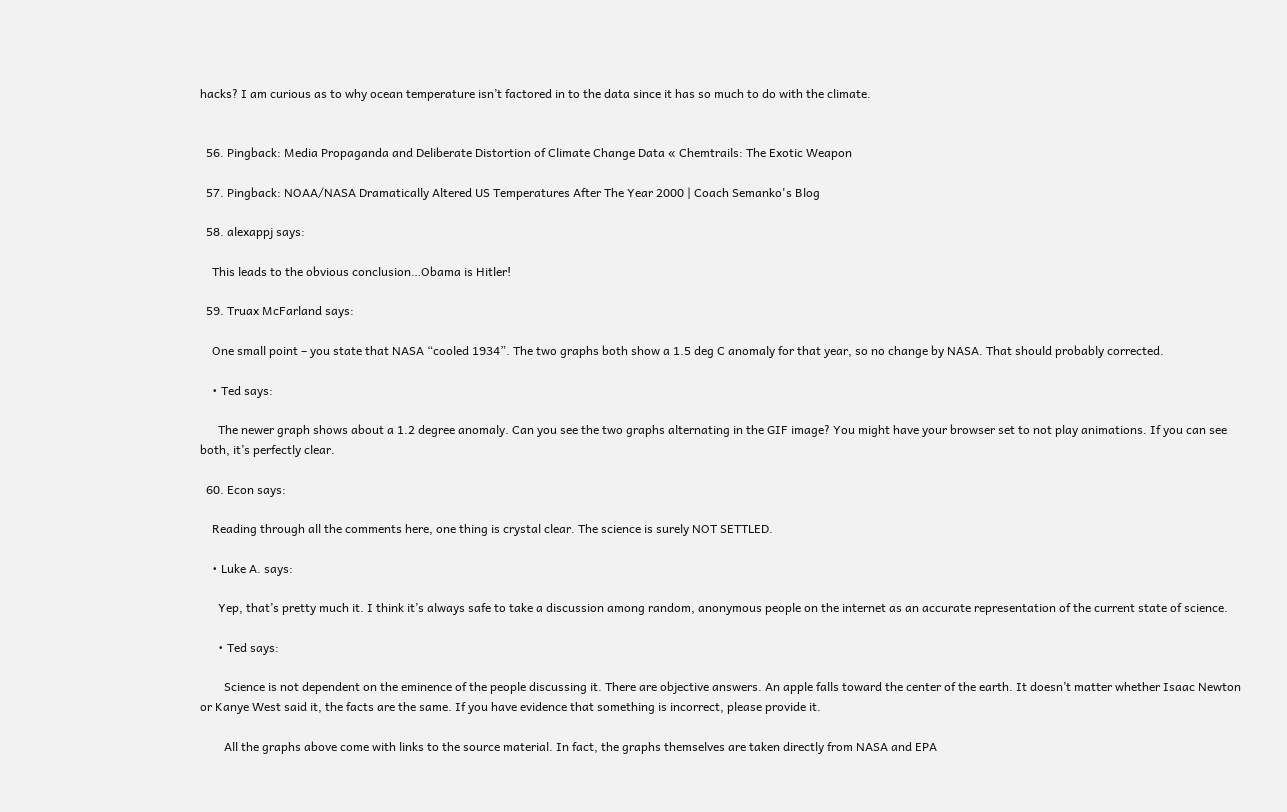hacks? I am curious as to why ocean temperature isn’t factored in to the data since it has so much to do with the climate.


  56. Pingback: Media Propaganda and Deliberate Distortion of Climate Change Data « Chemtrails: The Exotic Weapon

  57. Pingback: NOAA/NASA Dramatically Altered US Temperatures After The Year 2000 | Coach Semanko's Blog

  58. alexappj says:

    This leads to the obvious conclusion…Obama is Hitler!

  59. Truax McFarland says:

    One small point – you state that NASA “cooled 1934”. The two graphs both show a 1.5 deg C anomaly for that year, so no change by NASA. That should probably corrected.

    • Ted says:

      The newer graph shows about a 1.2 degree anomaly. Can you see the two graphs alternating in the GIF image? You might have your browser set to not play animations. If you can see both, it’s perfectly clear.

  60. Econ says:

    Reading through all the comments here, one thing is crystal clear. The science is surely NOT SETTLED.

    • Luke A. says:

      Yep, that’s pretty much it. I think it’s always safe to take a discussion among random, anonymous people on the internet as an accurate representation of the current state of science.

      • Ted says:

        Science is not dependent on the eminence of the people discussing it. There are objective answers. An apple falls toward the center of the earth. It doesn’t matter whether Isaac Newton or Kanye West said it, the facts are the same. If you have evidence that something is incorrect, please provide it.

        All the graphs above come with links to the source material. In fact, the graphs themselves are taken directly from NASA and EPA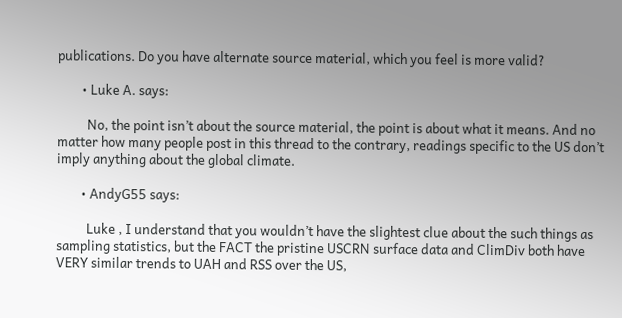publications. Do you have alternate source material, which you feel is more valid?

        • Luke A. says:

          No, the point isn’t about the source material, the point is about what it means. And no matter how many people post in this thread to the contrary, readings specific to the US don’t imply anything about the global climate.

        • AndyG55 says:

          Luke , I understand that you wouldn’t have the slightest clue about the such things as sampling statistics, but the FACT the pristine USCRN surface data and ClimDiv both have VERY similar trends to UAH and RSS over the US,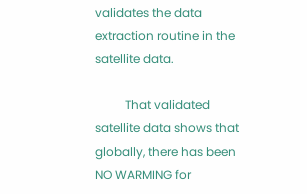validates the data extraction routine in the satellite data.

          That validated satellite data shows that globally, there has been NO WARMING for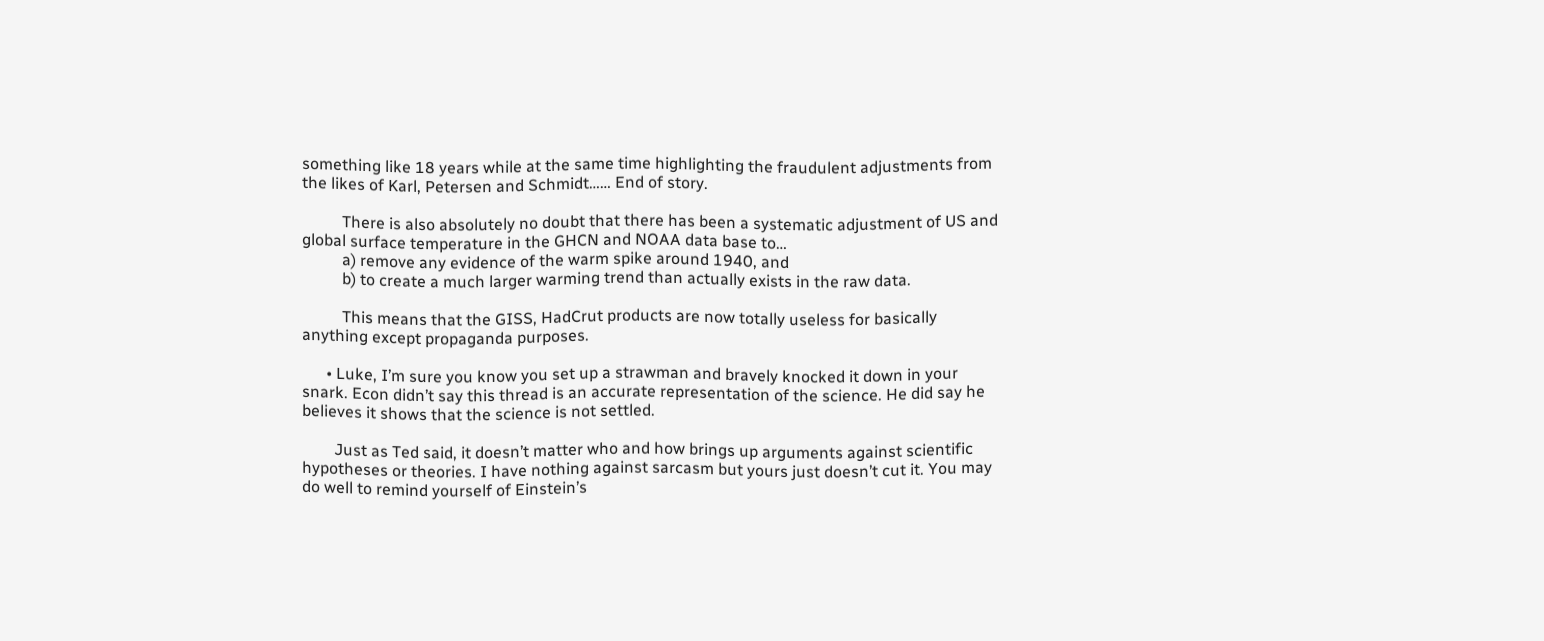something like 18 years while at the same time highlighting the fraudulent adjustments from the likes of Karl, Petersen and Schmidt…… End of story.

          There is also absolutely no doubt that there has been a systematic adjustment of US and global surface temperature in the GHCN and NOAA data base to…
          a) remove any evidence of the warm spike around 1940, and
          b) to create a much larger warming trend than actually exists in the raw data.

          This means that the GISS, HadCrut products are now totally useless for basically anything except propaganda purposes.

      • Luke, I’m sure you know you set up a strawman and bravely knocked it down in your snark. Econ didn’t say this thread is an accurate representation of the science. He did say he believes it shows that the science is not settled.

        Just as Ted said, it doesn’t matter who and how brings up arguments against scientific hypotheses or theories. I have nothing against sarcasm but yours just doesn’t cut it. You may do well to remind yourself of Einstein’s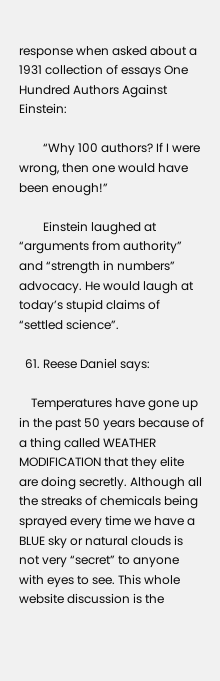response when asked about a 1931 collection of essays One Hundred Authors Against Einstein:

        “Why 100 authors? If I were wrong, then one would have been enough!”

        Einstein laughed at “arguments from authority” and “strength in numbers” advocacy. He would laugh at today’s stupid claims of “settled science”.

  61. Reese Daniel says:

    Temperatures have gone up in the past 50 years because of a thing called WEATHER MODIFICATION that they elite are doing secretly. Although all the streaks of chemicals being sprayed every time we have a BLUE sky or natural clouds is not very “secret” to anyone with eyes to see. This whole website discussion is the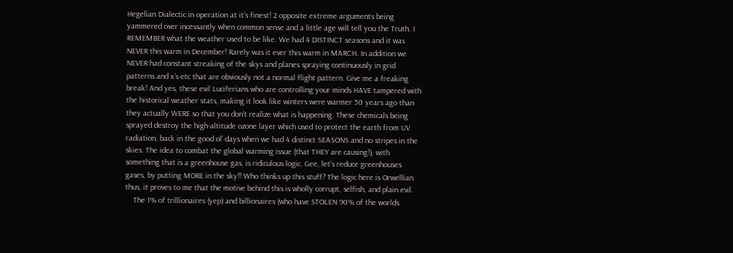Hegelian Dialectic in operation at it’s finest! 2 opposite extreme arguments being yammered over incessantly when common sense and a little age will tell you the Truth. I REMEMBER what the weather used to be like. We had 4 DISTINCT seasons and it was NEVER this warm in December! Rarely was it ever this warm in MARCH. In addition we NEVER had constant streaking of the skys and planes spraying continuously in grid patterns and x’s etc that are obviously not a normal flight pattern. Give me a freaking break! And yes, these evil Luciferians who are controlling your minds HAVE tampered with the historical weather stats, making it look like winters were warmer 50 years ago than they actually WERE so that you don’t realize what is happening. These chemicals being sprayed destroy the high-altitude ozone layer which used to protect the earth from UV radiation, back in the good ol’ days when we had 4 distinct SEASONS and no stripes in the skies. The idea to combat the global warming issue (that THEY are causing!), with something that is a greenhouse gas, is ridiculous logic. Gee, let’s reduce greenhouses gases, by putting MORE in the sky!! Who thinks up this stuff? The logic here is Orwellian thus, it proves to me that the motive behind this is wholly corrupt, selfish, and plain evil.
    The 1% of trillionaires (yep) and billionaires (who have STOLEN 90% of the worlds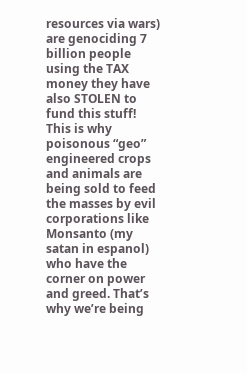resources via wars) are genociding 7 billion people using the TAX money they have also STOLEN to fund this stuff! This is why poisonous “geo” engineered crops and animals are being sold to feed the masses by evil corporations like Monsanto (my satan in espanol) who have the corner on power and greed. That’s why we’re being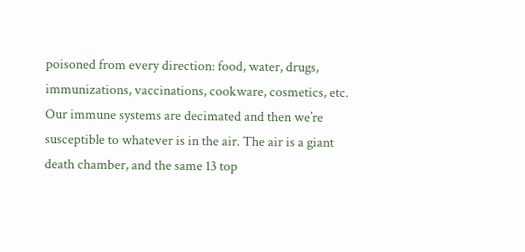poisoned from every direction: food, water, drugs, immunizations, vaccinations, cookware, cosmetics, etc. Our immune systems are decimated and then we’re susceptible to whatever is in the air. The air is a giant death chamber, and the same 13 top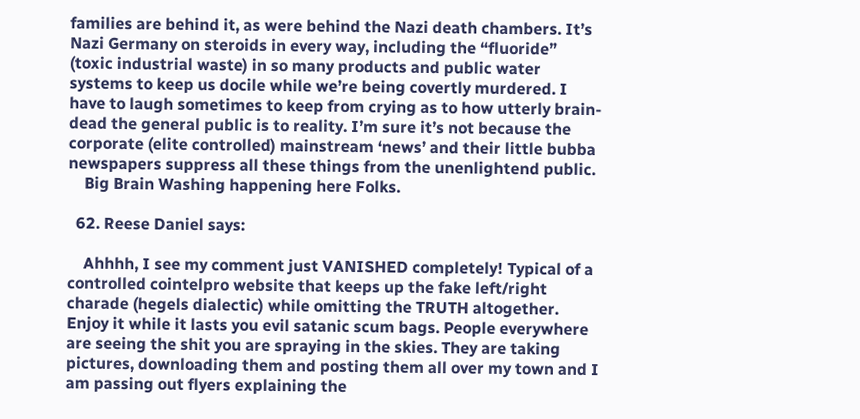families are behind it, as were behind the Nazi death chambers. It’s Nazi Germany on steroids in every way, including the “fluoride” (toxic industrial waste) in so many products and public water systems to keep us docile while we’re being covertly murdered. I have to laugh sometimes to keep from crying as to how utterly brain-dead the general public is to reality. I’m sure it’s not because the corporate (elite controlled) mainstream ‘news’ and their little bubba newspapers suppress all these things from the unenlightend public.
    Big Brain Washing happening here Folks.

  62. Reese Daniel says:

    Ahhhh, I see my comment just VANISHED completely! Typical of a controlled cointelpro website that keeps up the fake left/right charade (hegels dialectic) while omitting the TRUTH altogether. Enjoy it while it lasts you evil satanic scum bags. People everywhere are seeing the shit you are spraying in the skies. They are taking pictures, downloading them and posting them all over my town and I am passing out flyers explaining the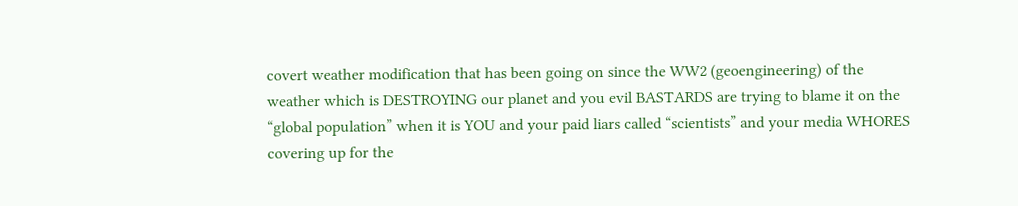covert weather modification that has been going on since the WW2 (geoengineering) of the weather which is DESTROYING our planet and you evil BASTARDS are trying to blame it on the “global population” when it is YOU and your paid liars called “scientists” and your media WHORES covering up for the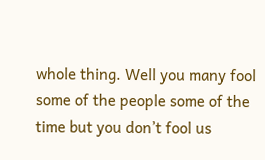whole thing. Well you many fool some of the people some of the time but you don’t fool us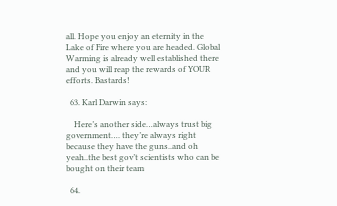all. Hope you enjoy an eternity in the Lake of Fire where you are headed. Global Warming is already well established there and you will reap the rewards of YOUR efforts. Bastards!

  63. Karl Darwin says:

    Here’s another side…always trust big government…. they’re always right because they have the guns..and oh yeah..the best gov’t scientists who can be bought on their team

  64.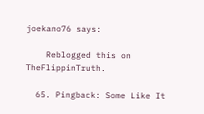joekano76 says:

    Reblogged this on TheFlippinTruth.

  65. Pingback: Some Like It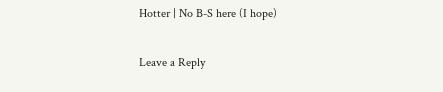Hotter | No B-S here (I hope)

Leave a Reply